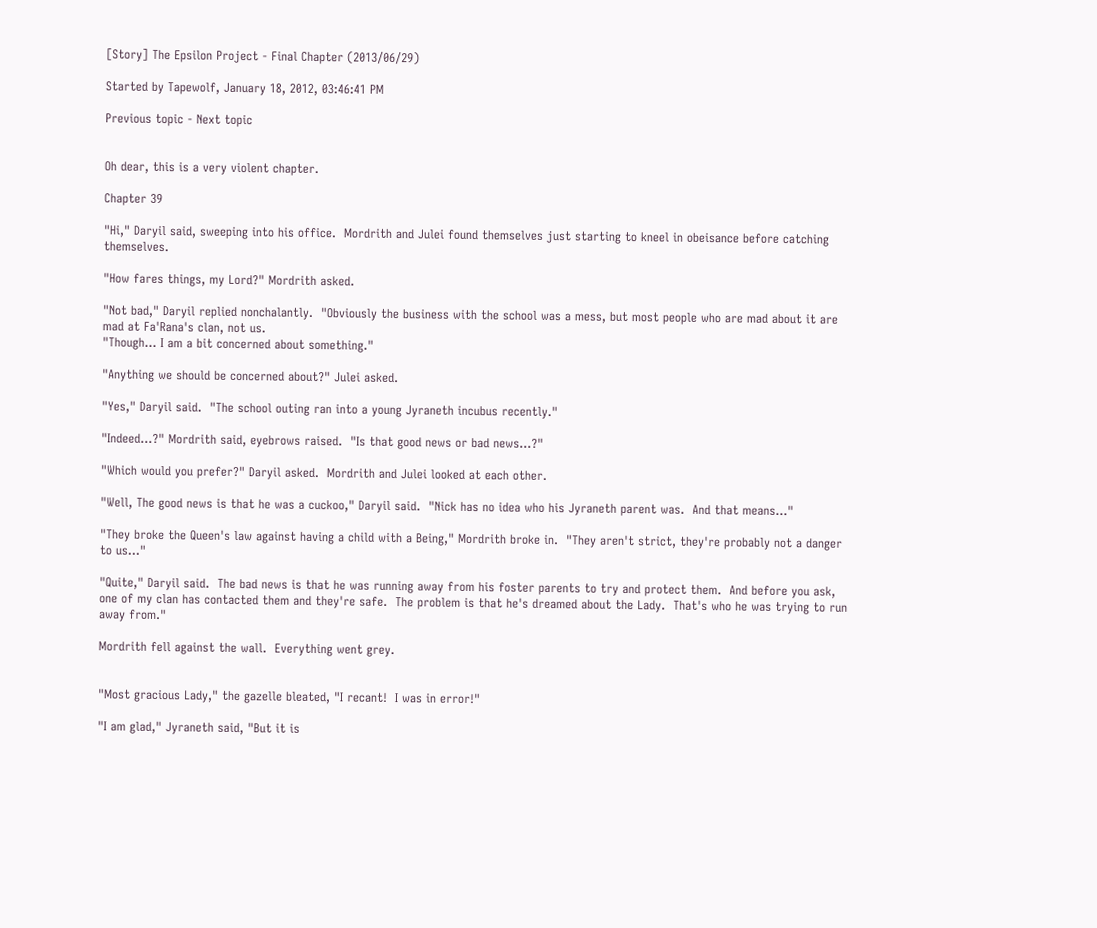[Story] The Epsilon Project - Final Chapter (2013/06/29)

Started by Tapewolf, January 18, 2012, 03:46:41 PM

Previous topic - Next topic


Oh dear, this is a very violent chapter.

Chapter 39

"Hi," Daryil said, sweeping into his office.  Mordrith and Julei found themselves just starting to kneel in obeisance before catching themselves.

"How fares things, my Lord?" Mordrith asked.

"Not bad," Daryil replied nonchalantly.  "Obviously the business with the school was a mess, but most people who are mad about it are mad at Fa'Rana's clan, not us.
"Though... I am a bit concerned about something."

"Anything we should be concerned about?" Julei asked.

"Yes," Daryil said.  "The school outing ran into a young Jyraneth incubus recently."

"Indeed...?" Mordrith said, eyebrows raised.  "Is that good news or bad news...?"

"Which would you prefer?" Daryil asked.  Mordrith and Julei looked at each other.

"Well, The good news is that he was a cuckoo," Daryil said.  "Nick has no idea who his Jyraneth parent was.  And that means..."

"They broke the Queen's law against having a child with a Being," Mordrith broke in.  "They aren't strict, they're probably not a danger to us..."

"Quite," Daryil said.  The bad news is that he was running away from his foster parents to try and protect them.  And before you ask, one of my clan has contacted them and they're safe.  The problem is that he's dreamed about the Lady.  That's who he was trying to run away from."

Mordrith fell against the wall.  Everything went grey.


"Most gracious Lady," the gazelle bleated, "I recant!  I was in error!"

"I am glad," Jyraneth said, "But it is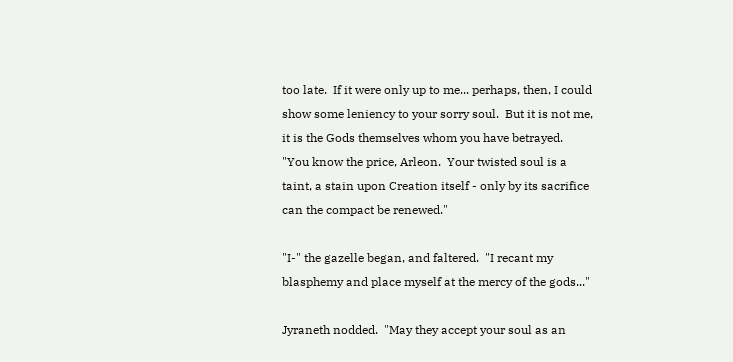too late.  If it were only up to me... perhaps, then, I could show some leniency to your sorry soul.  But it is not me, it is the Gods themselves whom you have betrayed.
"You know the price, Arleon.  Your twisted soul is a taint, a stain upon Creation itself - only by its sacrifice can the compact be renewed."

"I-" the gazelle began, and faltered.  "I recant my blasphemy and place myself at the mercy of the gods..."

Jyraneth nodded.  "May they accept your soul as an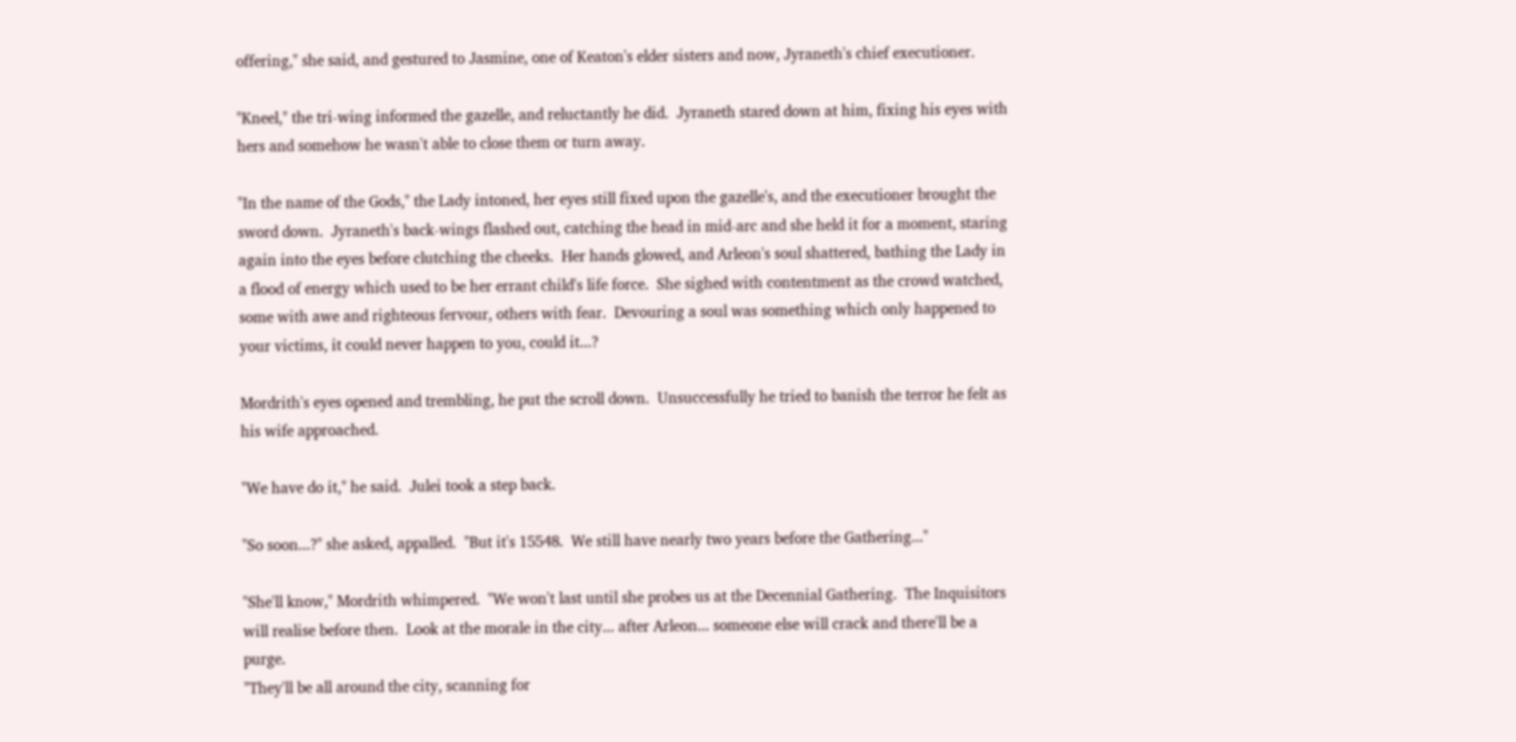offering," she said, and gestured to Jasmine, one of Keaton's elder sisters and now, Jyraneth's chief executioner.

"Kneel," the tri-wing informed the gazelle, and reluctantly he did.  Jyraneth stared down at him, fixing his eyes with hers and somehow he wasn't able to close them or turn away.

"In the name of the Gods," the Lady intoned, her eyes still fixed upon the gazelle's, and the executioner brought the sword down.  Jyraneth's back-wings flashed out, catching the head in mid-arc and she held it for a moment, staring again into the eyes before clutching the cheeks.  Her hands glowed, and Arleon's soul shattered, bathing the Lady in a flood of energy which used to be her errant child's life force.  She sighed with contentment as the crowd watched, some with awe and righteous fervour, others with fear.  Devouring a soul was something which only happened to your victims, it could never happen to you, could it...?

Mordrith's eyes opened and trembling, he put the scroll down.  Unsuccessfully he tried to banish the terror he felt as his wife approached.

"We have do it," he said.  Julei took a step back.

"So soon...?" she asked, appalled.  "But it's 15548.  We still have nearly two years before the Gathering..."

"She'll know," Mordrith whimpered.  "We won't last until she probes us at the Decennial Gathering.  The Inquisitors will realise before then.  Look at the morale in the city... after Arleon... someone else will crack and there'll be a purge.
"They'll be all around the city, scanning for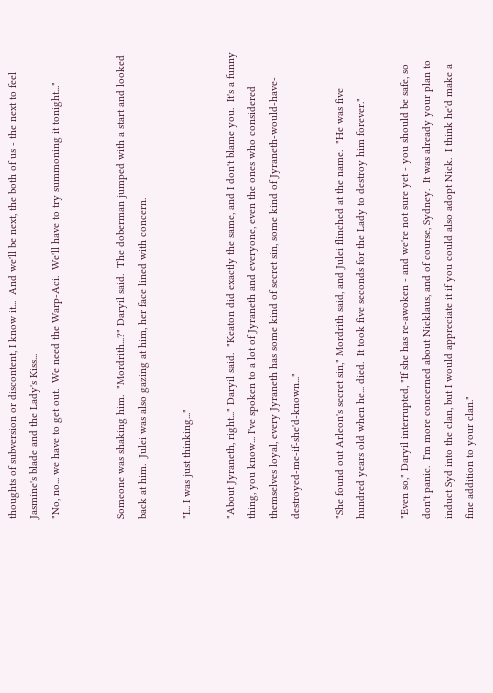thoughts of subversion or discontent, I know it...  And we'll be next, the both of us - the next to feel Jasmine's blade and the Lady's Kiss...
"No, no... we have to get out.  We need the Warp-Aci.  We'll have to try summoning it tonight..."


Someone was shaking him.  "Mordrith...?" Daryil said.  The doberman jumped with a start and looked back at him.  Julei was also gazing at him, her face lined with concern.

"I... I was just thinking..."

"About Jyraneth, right..." Daryil said.  "Keaton did exactly the same, and I don't blame you.  It's a funny thing, you know... I've spoken to a lot of Jyraneth and everyone, even the ones who considered themselves loyal, every Jyraneth has some kind of secret sin, some kind of Jyraneth-would-have-destroyed-me-if-she'd-known..."

"She found out Arleon's secret sin," Mordrith said, and Julei flinched at the name.  "He was five hundred years old when he... died.  It took five seconds for the Lady to destroy him forever."

"Even so," Daryil interrupted, "If she has re-awoken - and we're not sure yet - you should be safe, so don't panic.  I'm more concerned about Nicklaus, and of course, Sydney.  It was already your plan to induct Syd into the clan, but I would appreciate it if you could also adopt Nick.  I think he'd make a fine addition to your clan."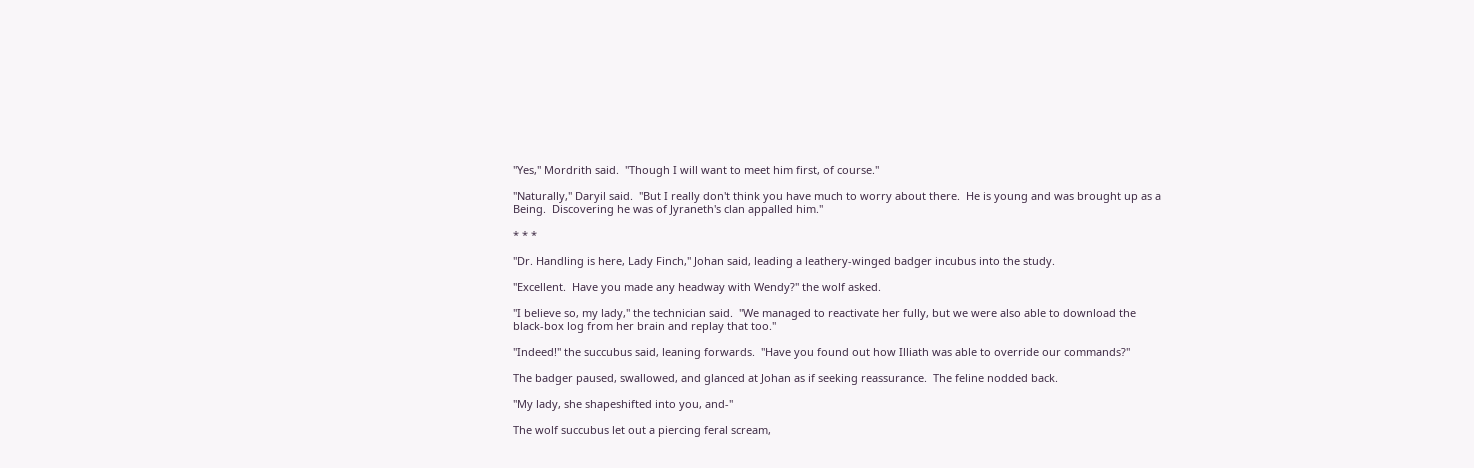"Yes," Mordrith said.  "Though I will want to meet him first, of course."

"Naturally," Daryil said.  "But I really don't think you have much to worry about there.  He is young and was brought up as a Being.  Discovering he was of Jyraneth's clan appalled him."

* * *

"Dr. Handling is here, Lady Finch," Johan said, leading a leathery-winged badger incubus into the study.

"Excellent.  Have you made any headway with Wendy?" the wolf asked.

"I believe so, my lady," the technician said.  "We managed to reactivate her fully, but we were also able to download the black-box log from her brain and replay that too."

"Indeed!" the succubus said, leaning forwards.  "Have you found out how Illiath was able to override our commands?"

The badger paused, swallowed, and glanced at Johan as if seeking reassurance.  The feline nodded back.

"My lady, she shapeshifted into you, and-"

The wolf succubus let out a piercing feral scream,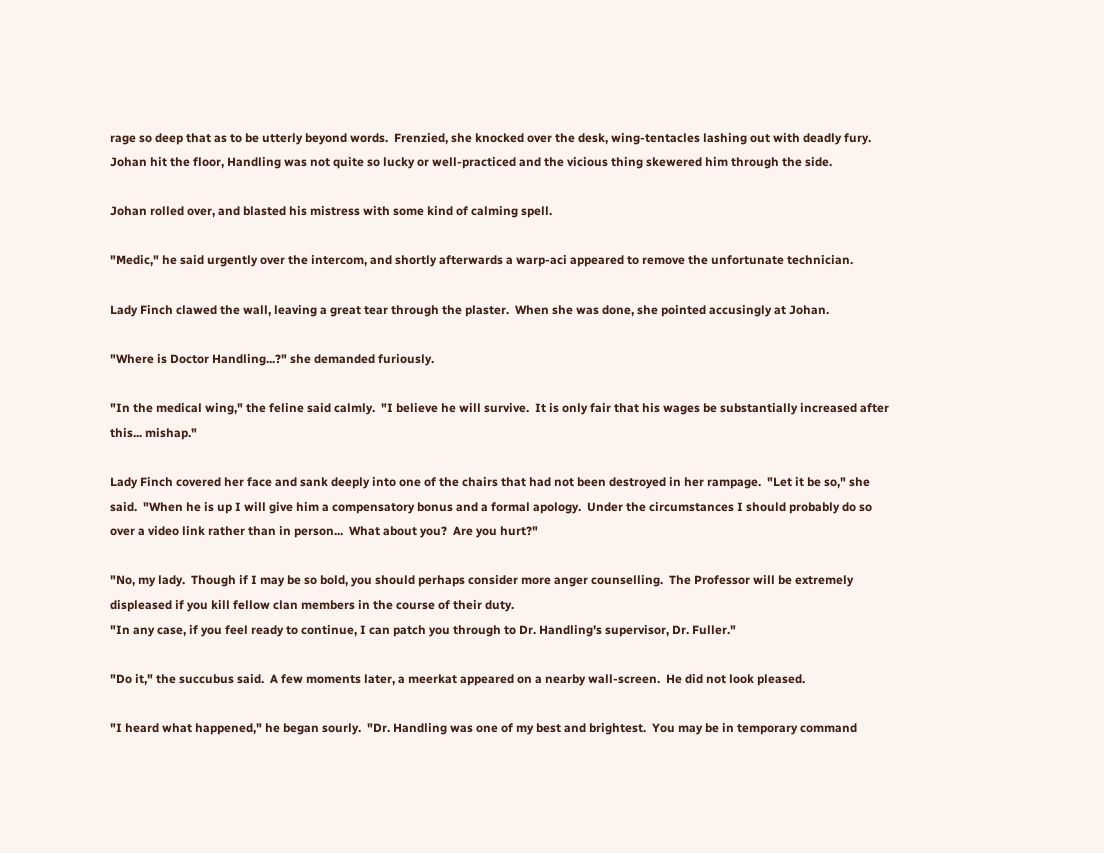rage so deep that as to be utterly beyond words.  Frenzied, she knocked over the desk, wing-tentacles lashing out with deadly fury.  Johan hit the floor, Handling was not quite so lucky or well-practiced and the vicious thing skewered him through the side.

Johan rolled over, and blasted his mistress with some kind of calming spell.

"Medic," he said urgently over the intercom, and shortly afterwards a warp-aci appeared to remove the unfortunate technician.

Lady Finch clawed the wall, leaving a great tear through the plaster.  When she was done, she pointed accusingly at Johan.

"Where is Doctor Handling...?" she demanded furiously.

"In the medical wing," the feline said calmly.  "I believe he will survive.  It is only fair that his wages be substantially increased after this... mishap."

Lady Finch covered her face and sank deeply into one of the chairs that had not been destroyed in her rampage.  "Let it be so," she said.  "When he is up I will give him a compensatory bonus and a formal apology.  Under the circumstances I should probably do so over a video link rather than in person...  What about you?  Are you hurt?"

"No, my lady.  Though if I may be so bold, you should perhaps consider more anger counselling.  The Professor will be extremely displeased if you kill fellow clan members in the course of their duty.
"In any case, if you feel ready to continue, I can patch you through to Dr. Handling's supervisor, Dr. Fuller."

"Do it," the succubus said.  A few moments later, a meerkat appeared on a nearby wall-screen.  He did not look pleased.

"I heard what happened," he began sourly.  "Dr. Handling was one of my best and brightest.  You may be in temporary command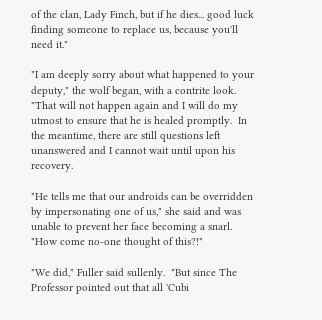of the clan, Lady Finch, but if he dies... good luck finding someone to replace us, because you'll need it."

"I am deeply sorry about what happened to your deputy," the wolf began, with a contrite look.  "That will not happen again and I will do my utmost to ensure that he is healed promptly.  In the meantime, there are still questions left unanswered and I cannot wait until upon his recovery.

"He tells me that our androids can be overridden by impersonating one of us," she said and was unable to prevent her face becoming a snarl.  "How come no-one thought of this?!"

"We did," Fuller said sullenly.  "But since The Professor pointed out that all 'Cubi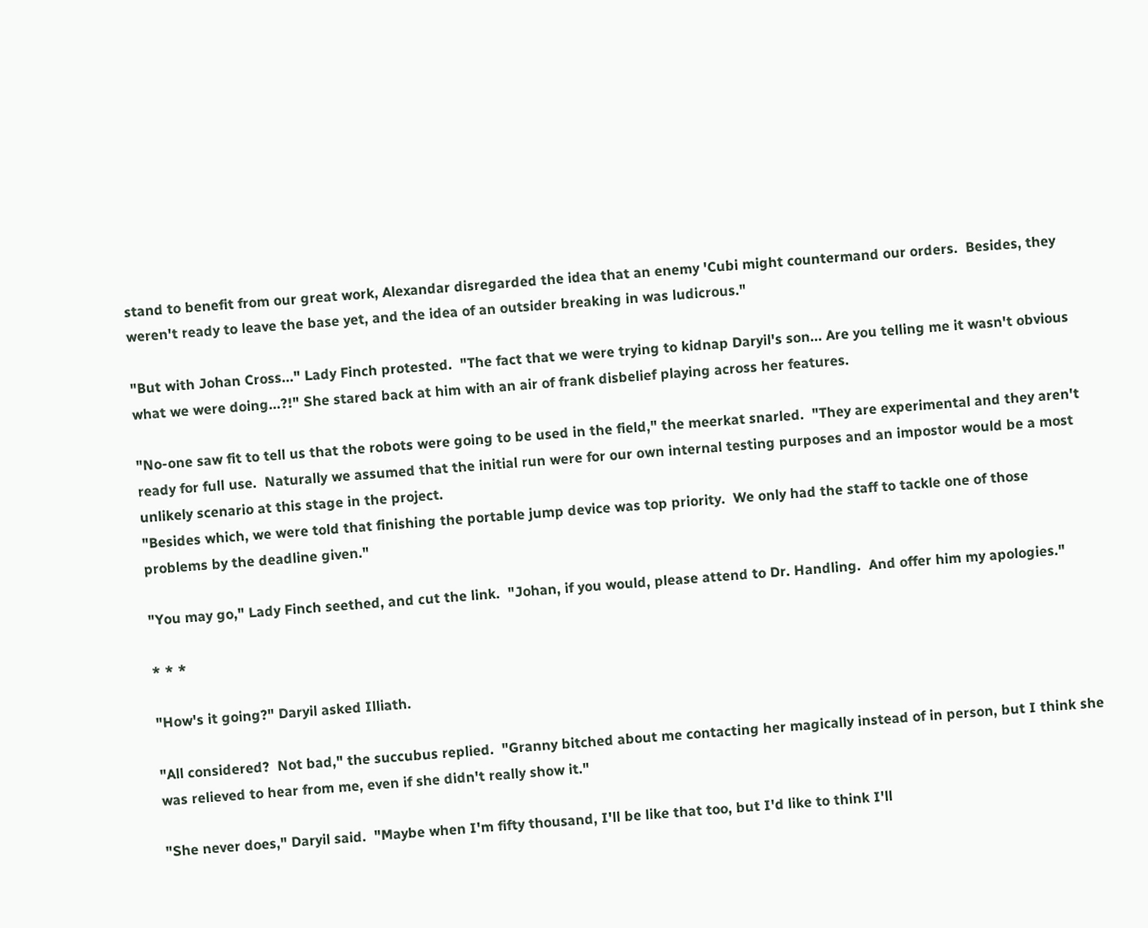stand to benefit from our great work, Alexandar disregarded the idea that an enemy 'Cubi might countermand our orders.  Besides, they weren't ready to leave the base yet, and the idea of an outsider breaking in was ludicrous."

"But with Johan Cross..." Lady Finch protested.  "The fact that we were trying to kidnap Daryil's son... Are you telling me it wasn't obvious what we were doing...?!" She stared back at him with an air of frank disbelief playing across her features.

"No-one saw fit to tell us that the robots were going to be used in the field," the meerkat snarled.  "They are experimental and they aren't ready for full use.  Naturally we assumed that the initial run were for our own internal testing purposes and an impostor would be a most unlikely scenario at this stage in the project.
"Besides which, we were told that finishing the portable jump device was top priority.  We only had the staff to tackle one of those problems by the deadline given."

"You may go," Lady Finch seethed, and cut the link.  "Johan, if you would, please attend to Dr. Handling.  And offer him my apologies."

* * *

"How's it going?" Daryil asked Illiath.

"All considered?  Not bad," the succubus replied.  "Granny bitched about me contacting her magically instead of in person, but I think she was relieved to hear from me, even if she didn't really show it."

"She never does," Daryil said.  "Maybe when I'm fifty thousand, I'll be like that too, but I'd like to think I'll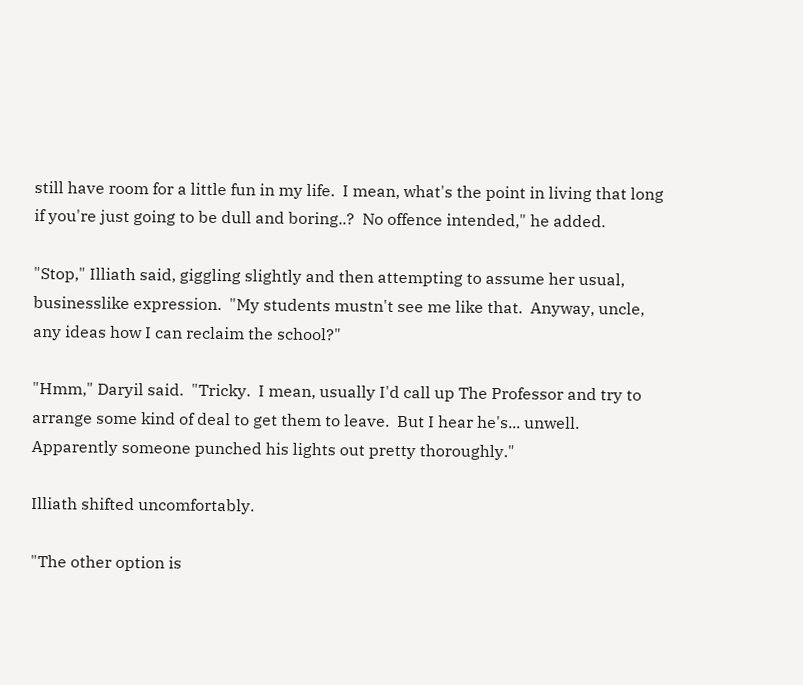still have room for a little fun in my life.  I mean, what's the point in living that long if you're just going to be dull and boring..?  No offence intended," he added.

"Stop," Illiath said, giggling slightly and then attempting to assume her usual, businesslike expression.  "My students mustn't see me like that.  Anyway, uncle, any ideas how I can reclaim the school?"

"Hmm," Daryil said.  "Tricky.  I mean, usually I'd call up The Professor and try to arrange some kind of deal to get them to leave.  But I hear he's... unwell.  Apparently someone punched his lights out pretty thoroughly."

Illiath shifted uncomfortably.

"The other option is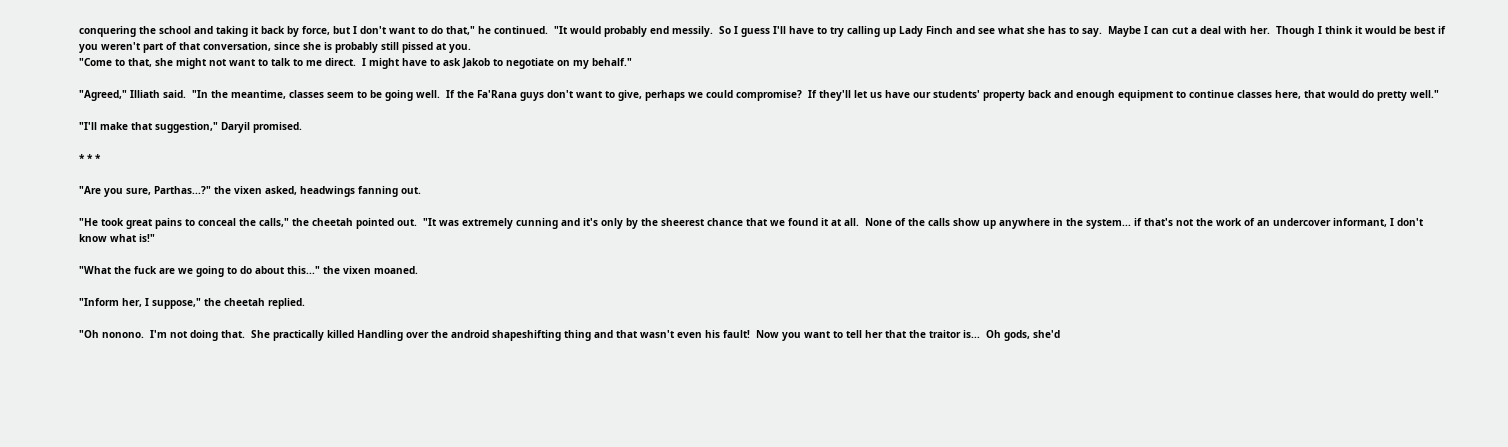conquering the school and taking it back by force, but I don't want to do that," he continued.  "It would probably end messily.  So I guess I'll have to try calling up Lady Finch and see what she has to say.  Maybe I can cut a deal with her.  Though I think it would be best if you weren't part of that conversation, since she is probably still pissed at you.
"Come to that, she might not want to talk to me direct.  I might have to ask Jakob to negotiate on my behalf."

"Agreed," Illiath said.  "In the meantime, classes seem to be going well.  If the Fa'Rana guys don't want to give, perhaps we could compromise?  If they'll let us have our students' property back and enough equipment to continue classes here, that would do pretty well."

"I'll make that suggestion," Daryil promised.

* * *

"Are you sure, Parthas...?" the vixen asked, headwings fanning out.

"He took great pains to conceal the calls," the cheetah pointed out.  "It was extremely cunning and it's only by the sheerest chance that we found it at all.  None of the calls show up anywhere in the system... if that's not the work of an undercover informant, I don't know what is!"

"What the fuck are we going to do about this..." the vixen moaned.

"Inform her, I suppose," the cheetah replied.

"Oh nonono.  I'm not doing that.  She practically killed Handling over the android shapeshifting thing and that wasn't even his fault!  Now you want to tell her that the traitor is...  Oh gods, she'd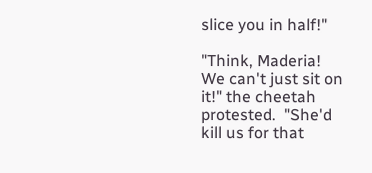slice you in half!"

"Think, Maderia!  We can't just sit on it!" the cheetah protested.  "She'd kill us for that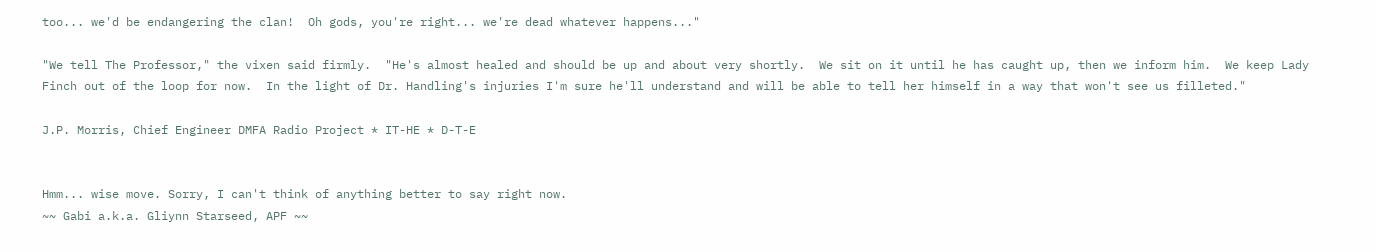too... we'd be endangering the clan!  Oh gods, you're right... we're dead whatever happens..."

"We tell The Professor," the vixen said firmly.  "He's almost healed and should be up and about very shortly.  We sit on it until he has caught up, then we inform him.  We keep Lady Finch out of the loop for now.  In the light of Dr. Handling's injuries I'm sure he'll understand and will be able to tell her himself in a way that won't see us filleted."

J.P. Morris, Chief Engineer DMFA Radio Project * IT-HE * D-T-E


Hmm... wise move. Sorry, I can't think of anything better to say right now.
~~ Gabi a.k.a. Gliynn Starseed, APF ~~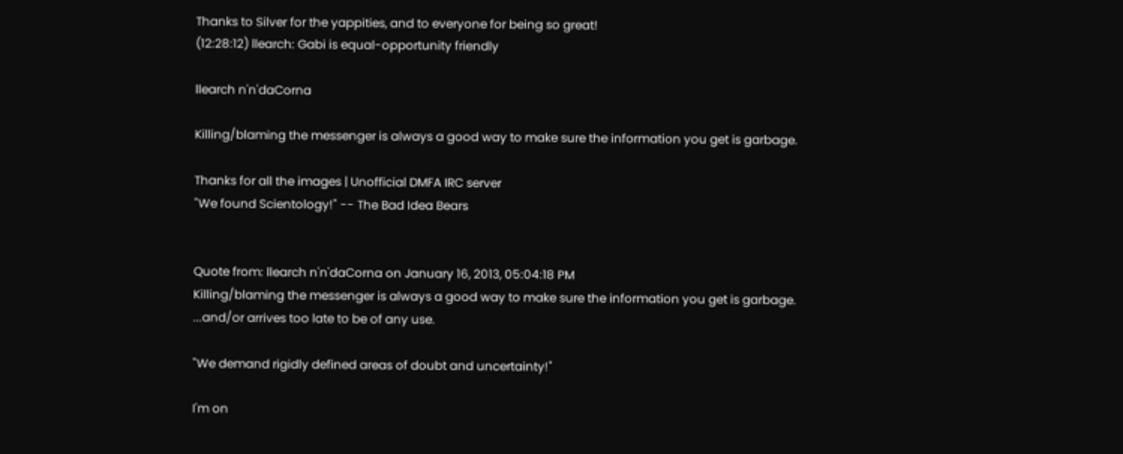Thanks to Silver for the yappities, and to everyone for being so great!
(12:28:12) llearch: Gabi is equal-opportunity friendly

llearch n'n'daCorna

Killing/blaming the messenger is always a good way to make sure the information you get is garbage.

Thanks for all the images | Unofficial DMFA IRC server
"We found Scientology!" -- The Bad Idea Bears


Quote from: llearch n'n'daCorna on January 16, 2013, 05:04:18 PM
Killing/blaming the messenger is always a good way to make sure the information you get is garbage.
...and/or arrives too late to be of any use.

"We demand rigidly defined areas of doubt and uncertainty!"

I'm on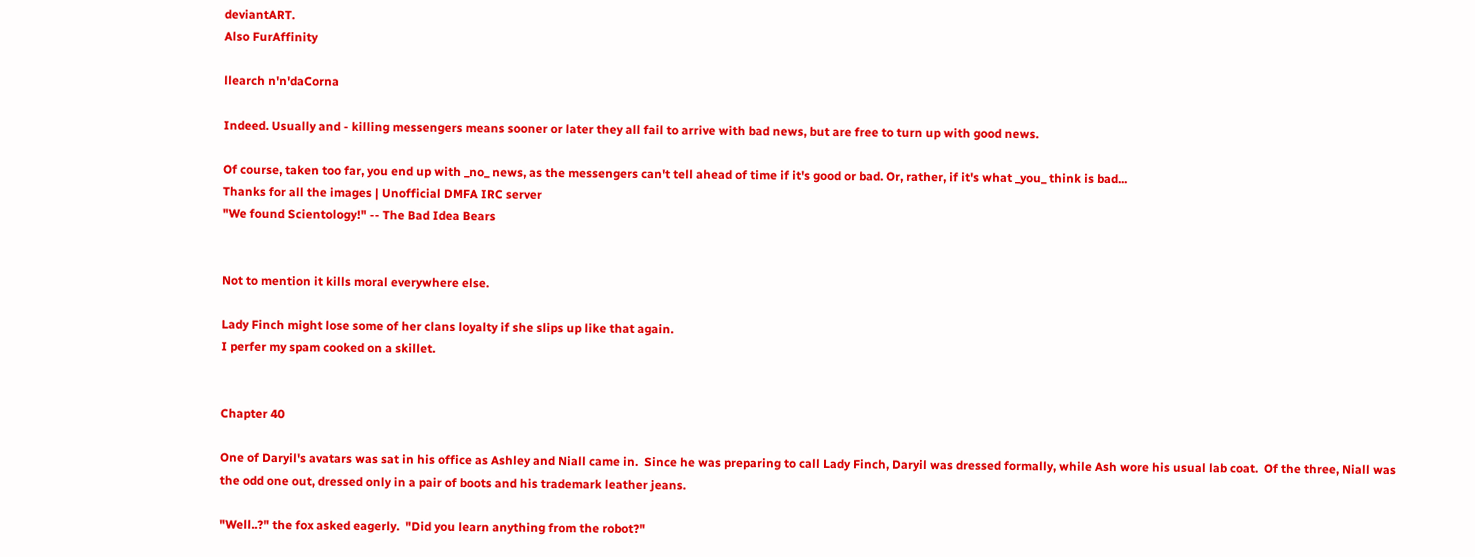deviantART.
Also FurAffinity

llearch n'n'daCorna

Indeed. Usually and - killing messengers means sooner or later they all fail to arrive with bad news, but are free to turn up with good news.

Of course, taken too far, you end up with _no_ news, as the messengers can't tell ahead of time if it's good or bad. Or, rather, if it's what _you_ think is bad...
Thanks for all the images | Unofficial DMFA IRC server
"We found Scientology!" -- The Bad Idea Bears


Not to mention it kills moral everywhere else.

Lady Finch might lose some of her clans loyalty if she slips up like that again.
I perfer my spam cooked on a skillet.


Chapter 40

One of Daryil's avatars was sat in his office as Ashley and Niall came in.  Since he was preparing to call Lady Finch, Daryil was dressed formally, while Ash wore his usual lab coat.  Of the three, Niall was the odd one out, dressed only in a pair of boots and his trademark leather jeans.

"Well..?" the fox asked eagerly.  "Did you learn anything from the robot?"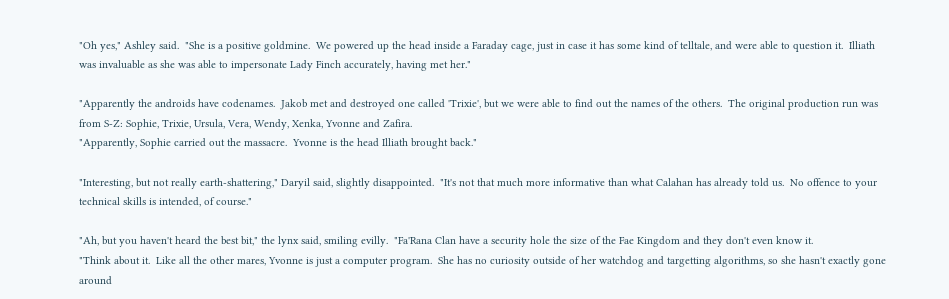"Oh yes," Ashley said.  "She is a positive goldmine.  We powered up the head inside a Faraday cage, just in case it has some kind of telltale, and were able to question it.  Illiath was invaluable as she was able to impersonate Lady Finch accurately, having met her."

"Apparently the androids have codenames.  Jakob met and destroyed one called 'Trixie', but we were able to find out the names of the others.  The original production run was from S-Z: Sophie, Trixie, Ursula, Vera, Wendy, Xenka, Yvonne and Zafira.
"Apparently, Sophie carried out the massacre.  Yvonne is the head Illiath brought back."

"Interesting, but not really earth-shattering," Daryil said, slightly disappointed.  "It's not that much more informative than what Calahan has already told us.  No offence to your technical skills is intended, of course."

"Ah, but you haven't heard the best bit," the lynx said, smiling evilly.  "Fa'Rana Clan have a security hole the size of the Fae Kingdom and they don't even know it.
"Think about it.  Like all the other mares, Yvonne is just a computer program.  She has no curiosity outside of her watchdog and targetting algorithms, so she hasn't exactly gone around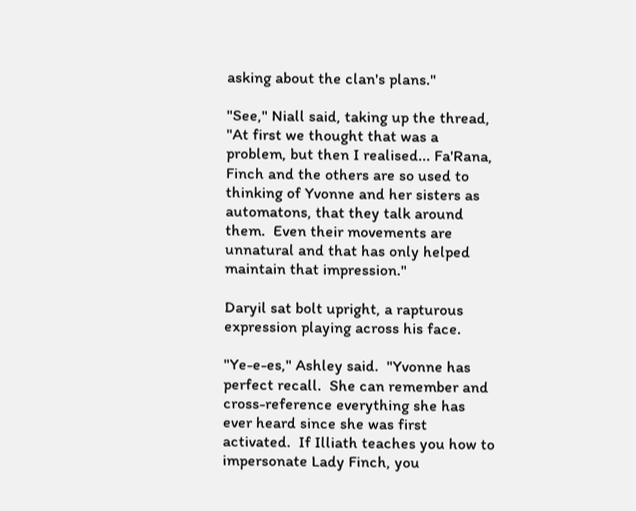asking about the clan's plans."

"See," Niall said, taking up the thread, "At first we thought that was a problem, but then I realised... Fa'Rana, Finch and the others are so used to thinking of Yvonne and her sisters as automatons, that they talk around them.  Even their movements are unnatural and that has only helped maintain that impression."

Daryil sat bolt upright, a rapturous expression playing across his face.

"Ye-e-es," Ashley said.  "Yvonne has perfect recall.  She can remember and cross-reference everything she has ever heard since she was first activated.  If Illiath teaches you how to impersonate Lady Finch, you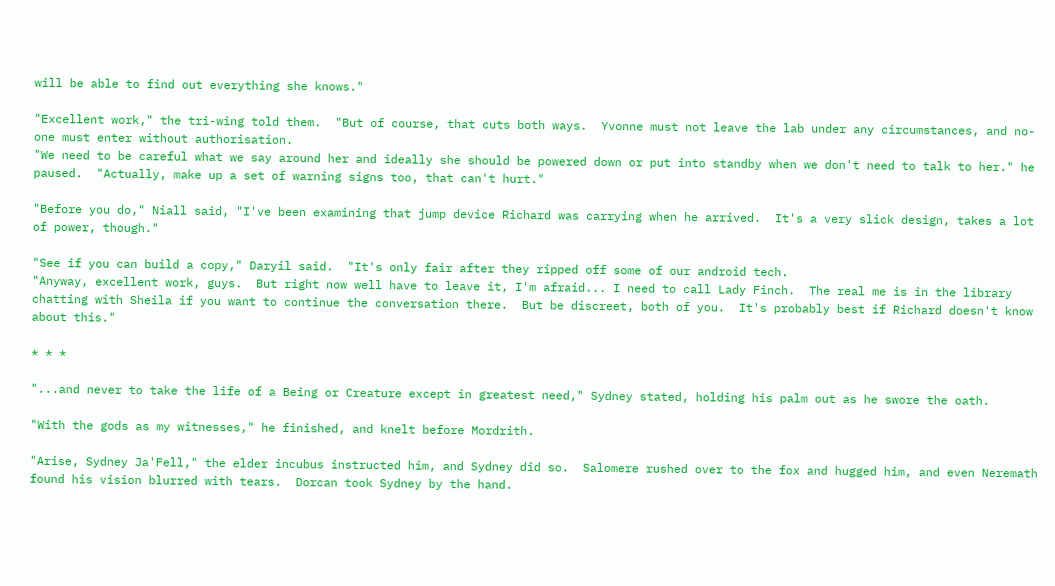will be able to find out everything she knows."

"Excellent work," the tri-wing told them.  "But of course, that cuts both ways.  Yvonne must not leave the lab under any circumstances, and no-one must enter without authorisation.
"We need to be careful what we say around her and ideally she should be powered down or put into standby when we don't need to talk to her." he paused.  "Actually, make up a set of warning signs too, that can't hurt."

"Before you do," Niall said, "I've been examining that jump device Richard was carrying when he arrived.  It's a very slick design, takes a lot of power, though."

"See if you can build a copy," Daryil said.  "It's only fair after they ripped off some of our android tech.
"Anyway, excellent work, guys.  But right now well have to leave it, I'm afraid... I need to call Lady Finch.  The real me is in the library chatting with Sheila if you want to continue the conversation there.  But be discreet, both of you.  It's probably best if Richard doesn't know about this."

* * *

"...and never to take the life of a Being or Creature except in greatest need," Sydney stated, holding his palm out as he swore the oath.

"With the gods as my witnesses," he finished, and knelt before Mordrith.

"Arise, Sydney Ja'Fell," the elder incubus instructed him, and Sydney did so.  Salomere rushed over to the fox and hugged him, and even Neremath found his vision blurred with tears.  Dorcan took Sydney by the hand.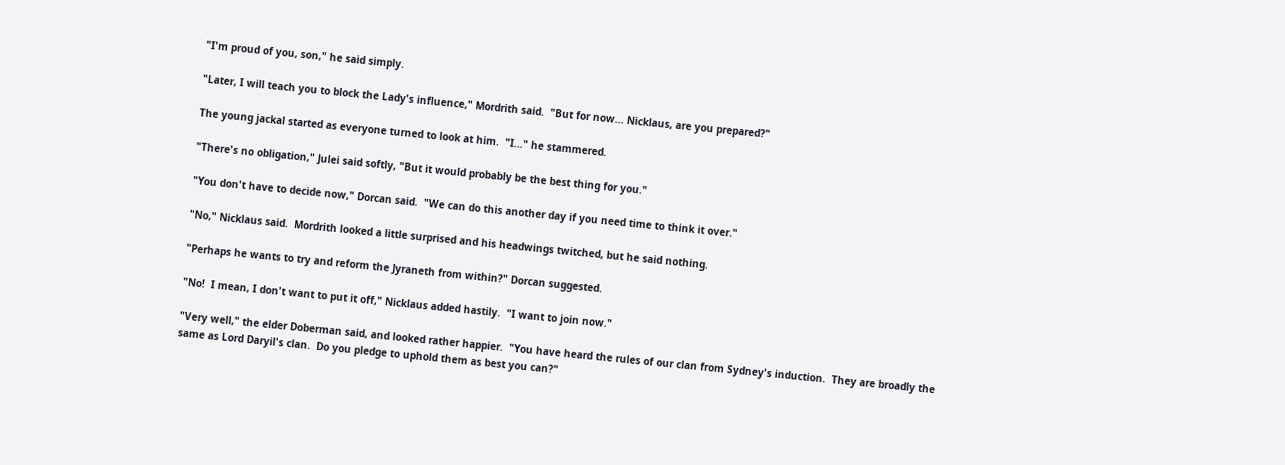"I'm proud of you, son," he said simply.

"Later, I will teach you to block the Lady's influence," Mordrith said.  "But for now... Nicklaus, are you prepared?"

The young jackal started as everyone turned to look at him.  "I..." he stammered.

"There's no obligation," Julei said softly, "But it would probably be the best thing for you."

"You don't have to decide now," Dorcan said.  "We can do this another day if you need time to think it over."

"No," Nicklaus said.  Mordrith looked a little surprised and his headwings twitched, but he said nothing.

"Perhaps he wants to try and reform the Jyraneth from within?" Dorcan suggested.

"No!  I mean, I don't want to put it off," Nicklaus added hastily.  "I want to join now."

"Very well," the elder Doberman said, and looked rather happier.  "You have heard the rules of our clan from Sydney's induction.  They are broadly the same as Lord Daryil's clan.  Do you pledge to uphold them as best you can?"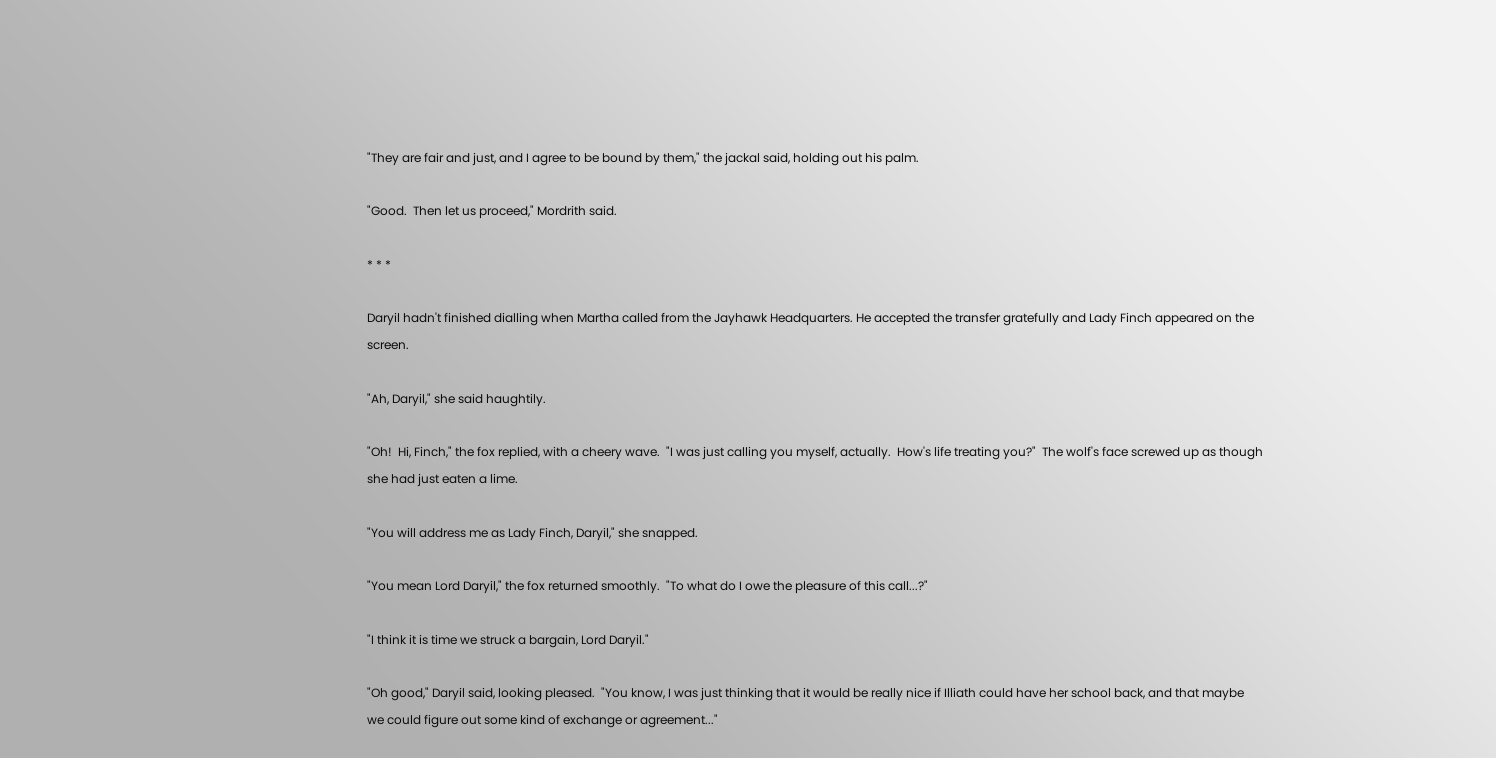"They are fair and just, and I agree to be bound by them," the jackal said, holding out his palm.

"Good.  Then let us proceed," Mordrith said.

* * *

Daryil hadn't finished dialling when Martha called from the Jayhawk Headquarters. He accepted the transfer gratefully and Lady Finch appeared on the screen.

"Ah, Daryil," she said haughtily.

"Oh!  Hi, Finch," the fox replied, with a cheery wave.  "I was just calling you myself, actually.  How's life treating you?"  The wolf's face screwed up as though she had just eaten a lime.

"You will address me as Lady Finch, Daryil," she snapped.

"You mean Lord Daryil," the fox returned smoothly.  "To what do I owe the pleasure of this call...?"

"I think it is time we struck a bargain, Lord Daryil."

"Oh good," Daryil said, looking pleased.  "You know, I was just thinking that it would be really nice if Illiath could have her school back, and that maybe we could figure out some kind of exchange or agreement..."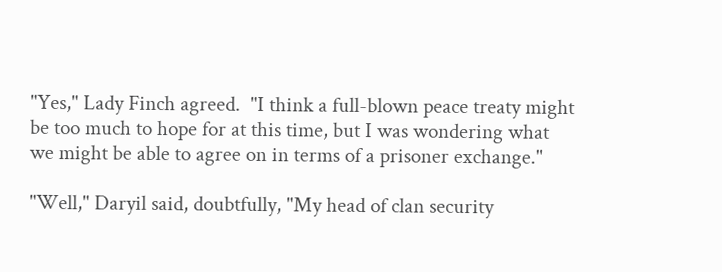"Yes," Lady Finch agreed.  "I think a full-blown peace treaty might be too much to hope for at this time, but I was wondering what we might be able to agree on in terms of a prisoner exchange."

"Well," Daryil said, doubtfully, "My head of clan security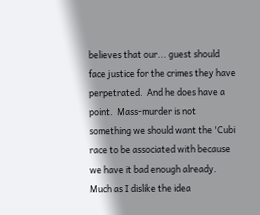believes that our... guest should face justice for the crimes they have perpetrated.  And he does have a point.  Mass-murder is not something we should want the 'Cubi race to be associated with because we have it bad enough already.  Much as I dislike the idea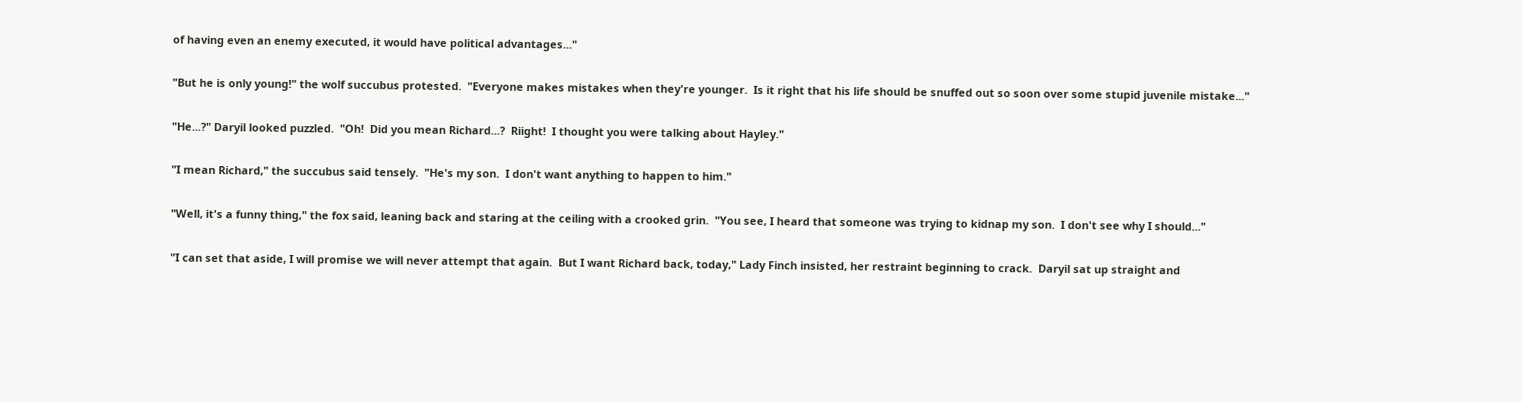of having even an enemy executed, it would have political advantages..."

"But he is only young!" the wolf succubus protested.  "Everyone makes mistakes when they're younger.  Is it right that his life should be snuffed out so soon over some stupid juvenile mistake..."

"He...?" Daryil looked puzzled.  "Oh!  Did you mean Richard...?  Riight!  I thought you were talking about Hayley."

"I mean Richard," the succubus said tensely.  "He's my son.  I don't want anything to happen to him."

"Well, it's a funny thing," the fox said, leaning back and staring at the ceiling with a crooked grin.  "You see, I heard that someone was trying to kidnap my son.  I don't see why I should..."

"I can set that aside, I will promise we will never attempt that again.  But I want Richard back, today," Lady Finch insisted, her restraint beginning to crack.  Daryil sat up straight and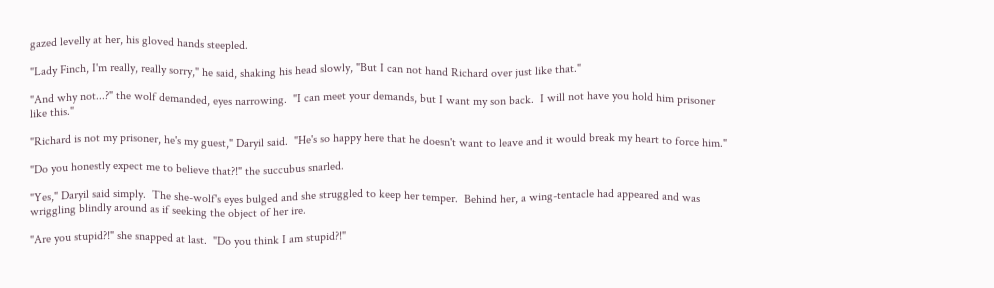gazed levelly at her, his gloved hands steepled.

"Lady Finch, I'm really, really sorry," he said, shaking his head slowly, "But I can not hand Richard over just like that."

"And why not...?" the wolf demanded, eyes narrowing.  "I can meet your demands, but I want my son back.  I will not have you hold him prisoner like this."

"Richard is not my prisoner, he's my guest," Daryil said.  "He's so happy here that he doesn't want to leave and it would break my heart to force him."

"Do you honestly expect me to believe that?!" the succubus snarled.

"Yes," Daryil said simply.  The she-wolf's eyes bulged and she struggled to keep her temper.  Behind her, a wing-tentacle had appeared and was wriggling blindly around as if seeking the object of her ire.

"Are you stupid?!" she snapped at last.  "Do you think I am stupid?!"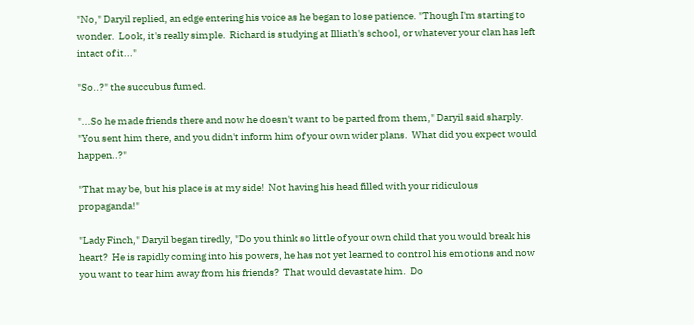"No," Daryil replied, an edge entering his voice as he began to lose patience. "Though I'm starting to wonder.  Look, it's really simple.  Richard is studying at Illiath's school, or whatever your clan has left intact of it..."

"So..?" the succubus fumed.

"...So he made friends there and now he doesn't want to be parted from them," Daryil said sharply.  "You sent him there, and you didn't inform him of your own wider plans.  What did you expect would happen..?"

"That may be, but his place is at my side!  Not having his head filled with your ridiculous propaganda!"

"Lady Finch," Daryil began tiredly, "Do you think so little of your own child that you would break his heart?  He is rapidly coming into his powers, he has not yet learned to control his emotions and now you want to tear him away from his friends?  That would devastate him.  Do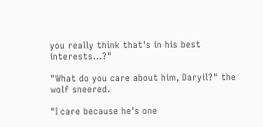you really think that's in his best interests...?"

"What do you care about him, Daryil?" the wolf sneered.

"I care because he's one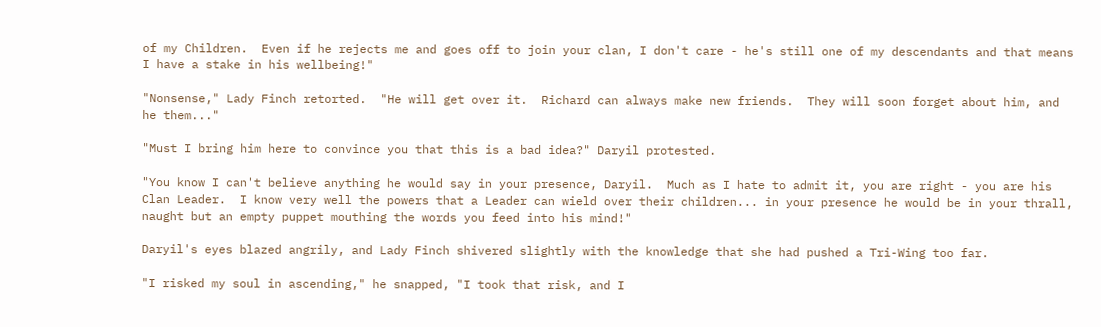of my Children.  Even if he rejects me and goes off to join your clan, I don't care - he's still one of my descendants and that means I have a stake in his wellbeing!"

"Nonsense," Lady Finch retorted.  "He will get over it.  Richard can always make new friends.  They will soon forget about him, and he them..."

"Must I bring him here to convince you that this is a bad idea?" Daryil protested.

"You know I can't believe anything he would say in your presence, Daryil.  Much as I hate to admit it, you are right - you are his Clan Leader.  I know very well the powers that a Leader can wield over their children... in your presence he would be in your thrall, naught but an empty puppet mouthing the words you feed into his mind!"

Daryil's eyes blazed angrily, and Lady Finch shivered slightly with the knowledge that she had pushed a Tri-Wing too far.

"I risked my soul in ascending," he snapped, "I took that risk, and I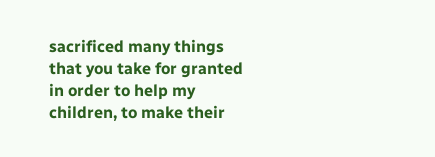sacrificed many things that you take for granted in order to help my children, to make their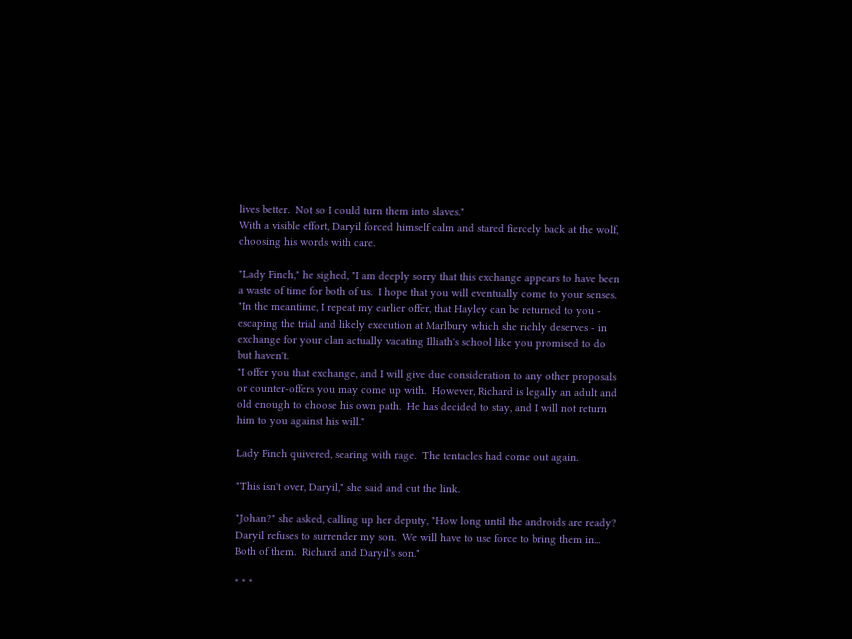lives better.  Not so I could turn them into slaves."
With a visible effort, Daryil forced himself calm and stared fiercely back at the wolf, choosing his words with care.

"Lady Finch," he sighed, "I am deeply sorry that this exchange appears to have been a waste of time for both of us.  I hope that you will eventually come to your senses.
"In the meantime, I repeat my earlier offer, that Hayley can be returned to you - escaping the trial and likely execution at Marlbury which she richly deserves - in exchange for your clan actually vacating Illiath's school like you promised to do but haven't.
"I offer you that exchange, and I will give due consideration to any other proposals or counter-offers you may come up with.  However, Richard is legally an adult and old enough to choose his own path.  He has decided to stay, and I will not return him to you against his will."

Lady Finch quivered, searing with rage.  The tentacles had come out again.

"This isn't over, Daryil," she said and cut the link.

"Johan?" she asked, calling up her deputy, "How long until the androids are ready?  Daryil refuses to surrender my son.  We will have to use force to bring them in... Both of them.  Richard and Daryil's son."

* * *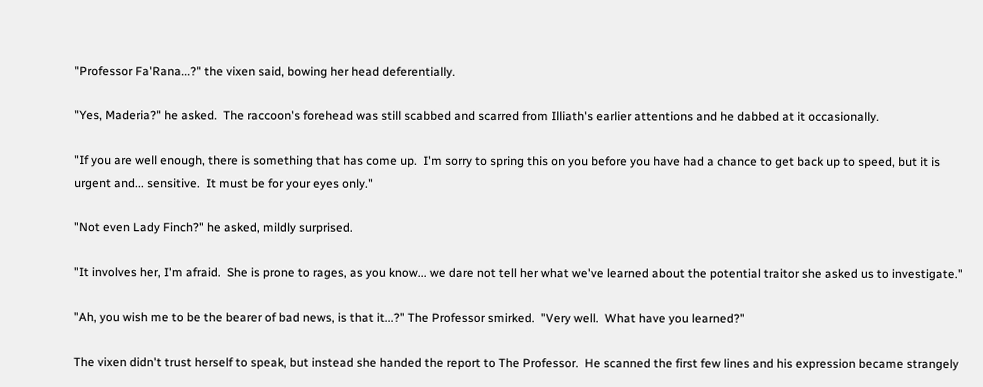"Professor Fa'Rana...?" the vixen said, bowing her head deferentially.

"Yes, Maderia?" he asked.  The raccoon's forehead was still scabbed and scarred from Illiath's earlier attentions and he dabbed at it occasionally.

"If you are well enough, there is something that has come up.  I'm sorry to spring this on you before you have had a chance to get back up to speed, but it is urgent and... sensitive.  It must be for your eyes only."

"Not even Lady Finch?" he asked, mildly surprised.

"It involves her, I'm afraid.  She is prone to rages, as you know... we dare not tell her what we've learned about the potential traitor she asked us to investigate."

"Ah, you wish me to be the bearer of bad news, is that it...?" The Professor smirked.  "Very well.  What have you learned?"

The vixen didn't trust herself to speak, but instead she handed the report to The Professor.  He scanned the first few lines and his expression became strangely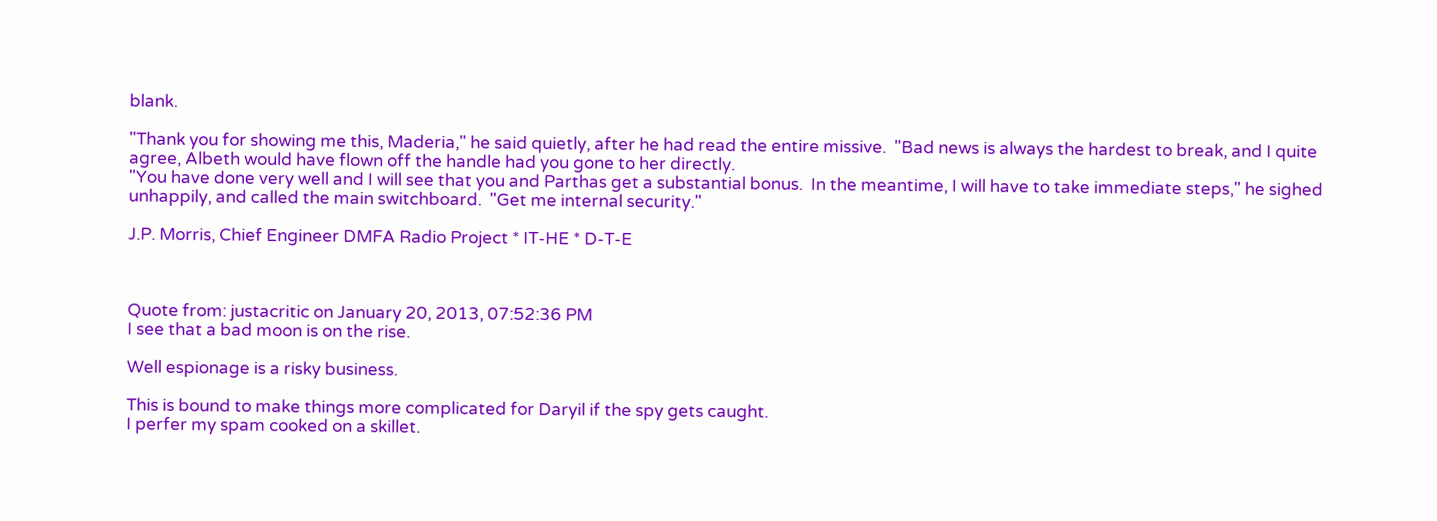blank.

"Thank you for showing me this, Maderia," he said quietly, after he had read the entire missive.  "Bad news is always the hardest to break, and I quite agree, Albeth would have flown off the handle had you gone to her directly.
"You have done very well and I will see that you and Parthas get a substantial bonus.  In the meantime, I will have to take immediate steps," he sighed unhappily, and called the main switchboard.  "Get me internal security."

J.P. Morris, Chief Engineer DMFA Radio Project * IT-HE * D-T-E



Quote from: justacritic on January 20, 2013, 07:52:36 PM
I see that a bad moon is on the rise.

Well espionage is a risky business.

This is bound to make things more complicated for Daryil if the spy gets caught.
I perfer my spam cooked on a skillet.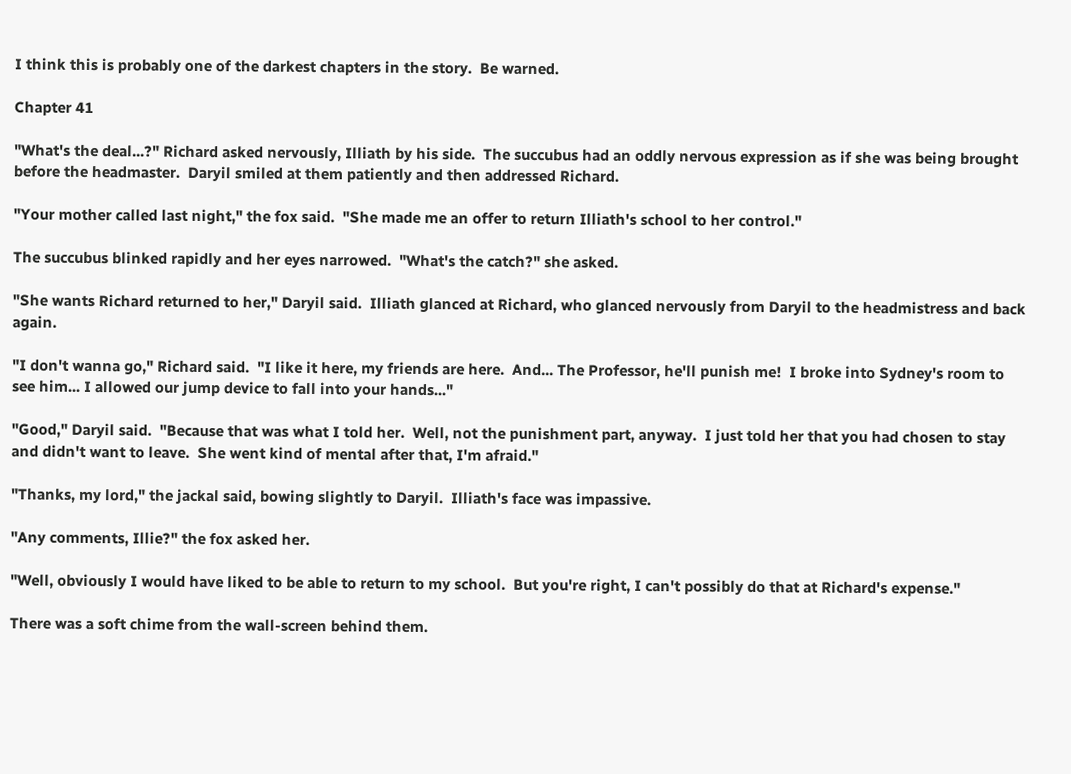I think this is probably one of the darkest chapters in the story.  Be warned.

Chapter 41

"What's the deal...?" Richard asked nervously, Illiath by his side.  The succubus had an oddly nervous expression as if she was being brought before the headmaster.  Daryil smiled at them patiently and then addressed Richard.

"Your mother called last night," the fox said.  "She made me an offer to return Illiath's school to her control."

The succubus blinked rapidly and her eyes narrowed.  "What's the catch?" she asked.

"She wants Richard returned to her," Daryil said.  Illiath glanced at Richard, who glanced nervously from Daryil to the headmistress and back again.

"I don't wanna go," Richard said.  "I like it here, my friends are here.  And... The Professor, he'll punish me!  I broke into Sydney's room to see him... I allowed our jump device to fall into your hands..."

"Good," Daryil said.  "Because that was what I told her.  Well, not the punishment part, anyway.  I just told her that you had chosen to stay and didn't want to leave.  She went kind of mental after that, I'm afraid."

"Thanks, my lord," the jackal said, bowing slightly to Daryil.  Illiath's face was impassive.

"Any comments, Illie?" the fox asked her.

"Well, obviously I would have liked to be able to return to my school.  But you're right, I can't possibly do that at Richard's expense."

There was a soft chime from the wall-screen behind them.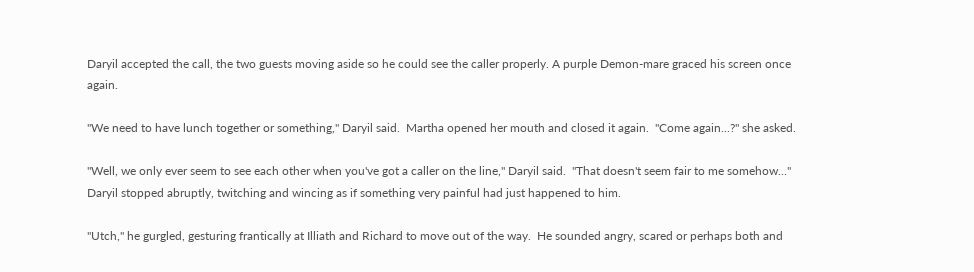Daryil accepted the call, the two guests moving aside so he could see the caller properly. A purple Demon-mare graced his screen once again.

"We need to have lunch together or something," Daryil said.  Martha opened her mouth and closed it again.  "Come again...?" she asked.

"Well, we only ever seem to see each other when you've got a caller on the line," Daryil said.  "That doesn't seem fair to me somehow..."  Daryil stopped abruptly, twitching and wincing as if something very painful had just happened to him.

"Utch," he gurgled, gesturing frantically at Illiath and Richard to move out of the way.  He sounded angry, scared or perhaps both and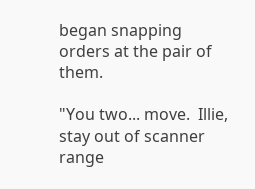began snapping orders at the pair of them.

"You two... move.  Illie, stay out of scanner range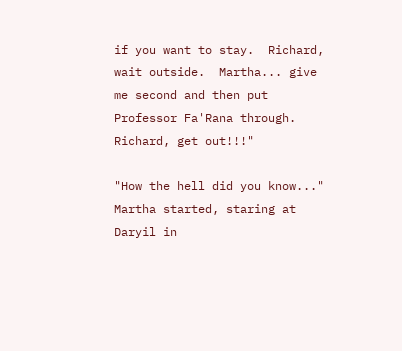if you want to stay.  Richard, wait outside.  Martha... give me second and then put Professor Fa'Rana through.  Richard, get out!!!"

"How the hell did you know..." Martha started, staring at Daryil in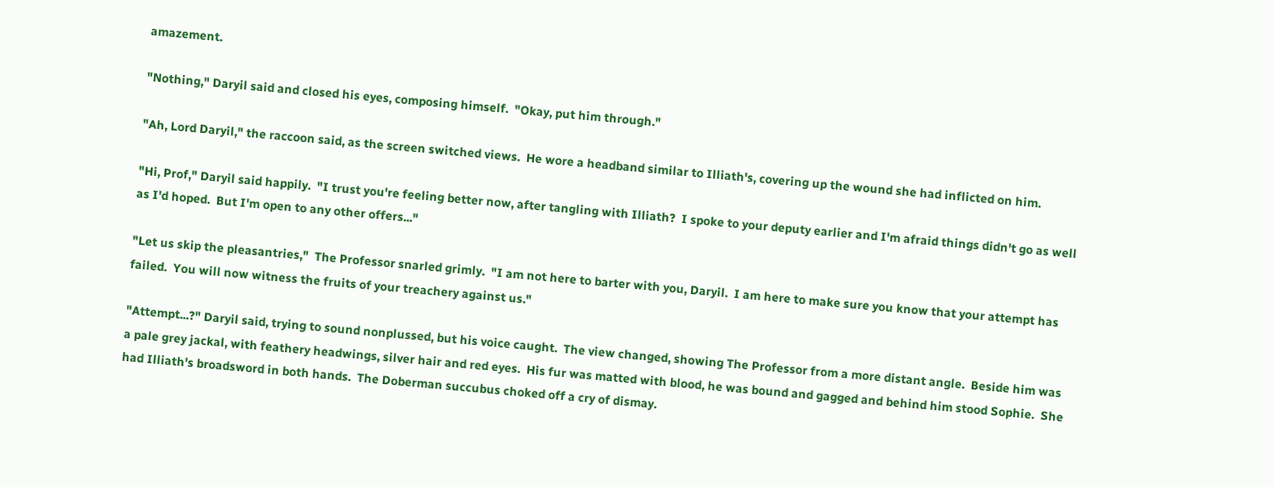amazement.

"Nothing," Daryil said and closed his eyes, composing himself.  "Okay, put him through."

"Ah, Lord Daryil," the raccoon said, as the screen switched views.  He wore a headband similar to Illiath's, covering up the wound she had inflicted on him.

"Hi, Prof," Daryil said happily.  "I trust you're feeling better now, after tangling with Illiath?  I spoke to your deputy earlier and I'm afraid things didn't go as well as I'd hoped.  But I'm open to any other offers..."

"Let us skip the pleasantries,"  The Professor snarled grimly.  "I am not here to barter with you, Daryil.  I am here to make sure you know that your attempt has failed.  You will now witness the fruits of your treachery against us."

"Attempt...?" Daryil said, trying to sound nonplussed, but his voice caught.  The view changed, showing The Professor from a more distant angle.  Beside him was a pale grey jackal, with feathery headwings, silver hair and red eyes.  His fur was matted with blood, he was bound and gagged and behind him stood Sophie.  She had Illiath's broadsword in both hands.  The Doberman succubus choked off a cry of dismay.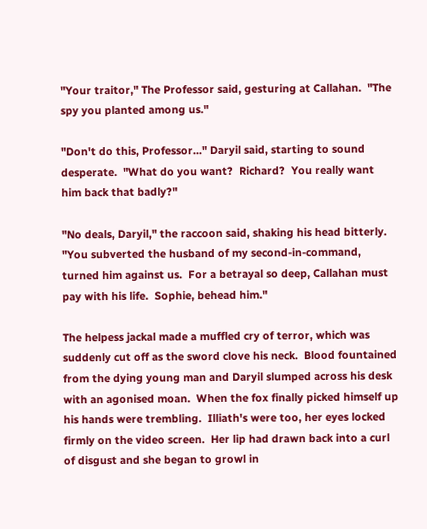"Your traitor," The Professor said, gesturing at Callahan.  "The spy you planted among us."

"Don't do this, Professor..." Daryil said, starting to sound desperate.  "What do you want?  Richard?  You really want him back that badly?"

"No deals, Daryil," the raccoon said, shaking his head bitterly.  "You subverted the husband of my second-in-command, turned him against us.  For a betrayal so deep, Callahan must pay with his life.  Sophie, behead him."

The helpess jackal made a muffled cry of terror, which was suddenly cut off as the sword clove his neck.  Blood fountained from the dying young man and Daryil slumped across his desk with an agonised moan.  When the fox finally picked himself up his hands were trembling.  Illiath's were too, her eyes locked firmly on the video screen.  Her lip had drawn back into a curl of disgust and she began to growl in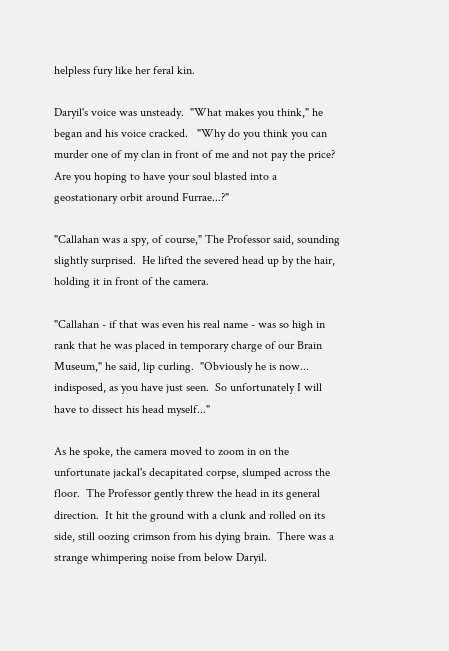helpless fury like her feral kin.

Daryil's voice was unsteady.  "What makes you think," he began and his voice cracked.   "Why do you think you can murder one of my clan in front of me and not pay the price?  Are you hoping to have your soul blasted into a geostationary orbit around Furrae...?"

"Callahan was a spy, of course," The Professor said, sounding slightly surprised.  He lifted the severed head up by the hair, holding it in front of the camera.

"Callahan - if that was even his real name - was so high in rank that he was placed in temporary charge of our Brain Museum," he said, lip curling.  "Obviously he is now... indisposed, as you have just seen.  So unfortunately I will have to dissect his head myself..."

As he spoke, the camera moved to zoom in on the unfortunate jackal's decapitated corpse, slumped across the floor.  The Professor gently threw the head in its general direction.  It hit the ground with a clunk and rolled on its side, still oozing crimson from his dying brain.  There was a strange whimpering noise from below Daryil.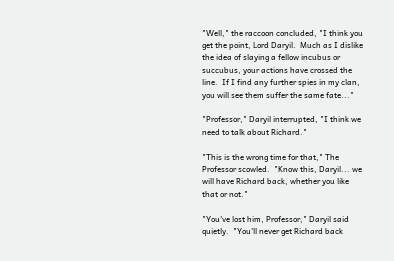"Well," the raccoon concluded, "I think you get the point, Lord Daryil.  Much as I dislike the idea of slaying a fellow incubus or succubus, your actions have crossed the line.  If I find any further spies in my clan, you will see them suffer the same fate..."

"Professor," Daryil interrupted, "I think we need to talk about Richard."

"This is the wrong time for that," The Professor scowled.  "Know this, Daryil... we will have Richard back, whether you like that or not."

"You've lost him, Professor," Daryil said quietly.  "You'll never get Richard back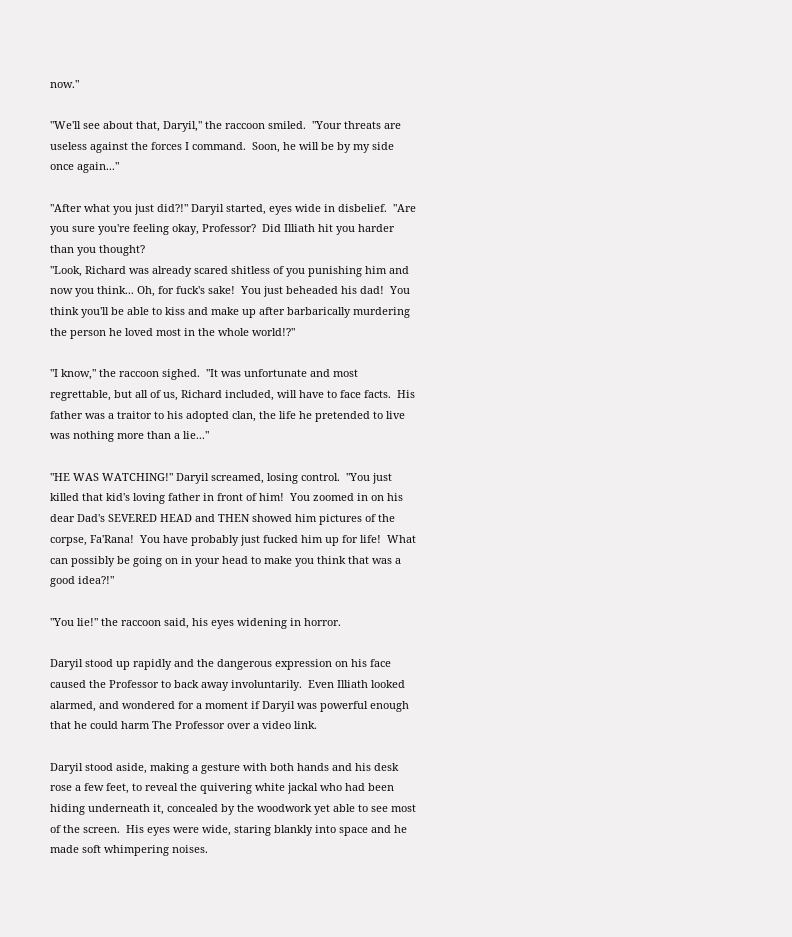now."

"We'll see about that, Daryil," the raccoon smiled.  "Your threats are useless against the forces I command.  Soon, he will be by my side once again..."

"After what you just did?!" Daryil started, eyes wide in disbelief.  "Are you sure you're feeling okay, Professor?  Did Illiath hit you harder than you thought?
"Look, Richard was already scared shitless of you punishing him and now you think... Oh, for fuck's sake!  You just beheaded his dad!  You think you'll be able to kiss and make up after barbarically murdering the person he loved most in the whole world!?"

"I know," the raccoon sighed.  "It was unfortunate and most regrettable, but all of us, Richard included, will have to face facts.  His father was a traitor to his adopted clan, the life he pretended to live was nothing more than a lie..."

"HE WAS WATCHING!" Daryil screamed, losing control.  "You just killed that kid's loving father in front of him!  You zoomed in on his dear Dad's SEVERED HEAD and THEN showed him pictures of the corpse, Fa'Rana!  You have probably just fucked him up for life!  What can possibly be going on in your head to make you think that was a good idea?!"

"You lie!" the raccoon said, his eyes widening in horror.

Daryil stood up rapidly and the dangerous expression on his face caused the Professor to back away involuntarily.  Even Illiath looked alarmed, and wondered for a moment if Daryil was powerful enough that he could harm The Professor over a video link.

Daryil stood aside, making a gesture with both hands and his desk rose a few feet, to reveal the quivering white jackal who had been hiding underneath it, concealed by the woodwork yet able to see most of the screen.  His eyes were wide, staring blankly into space and he made soft whimpering noises.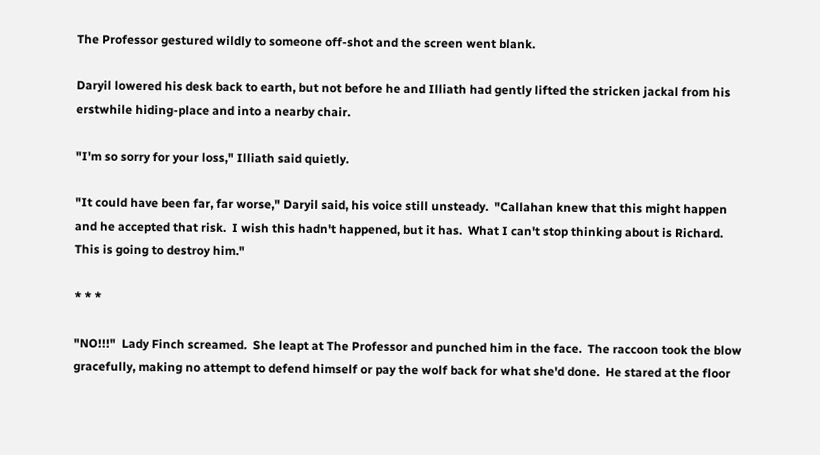The Professor gestured wildly to someone off-shot and the screen went blank.

Daryil lowered his desk back to earth, but not before he and Illiath had gently lifted the stricken jackal from his erstwhile hiding-place and into a nearby chair.

"I'm so sorry for your loss," Illiath said quietly.

"It could have been far, far worse," Daryil said, his voice still unsteady.  "Callahan knew that this might happen and he accepted that risk.  I wish this hadn't happened, but it has.  What I can't stop thinking about is Richard.  This is going to destroy him."

* * *

"NO!!!"  Lady Finch screamed.  She leapt at The Professor and punched him in the face.  The raccoon took the blow gracefully, making no attempt to defend himself or pay the wolf back for what she'd done.  He stared at the floor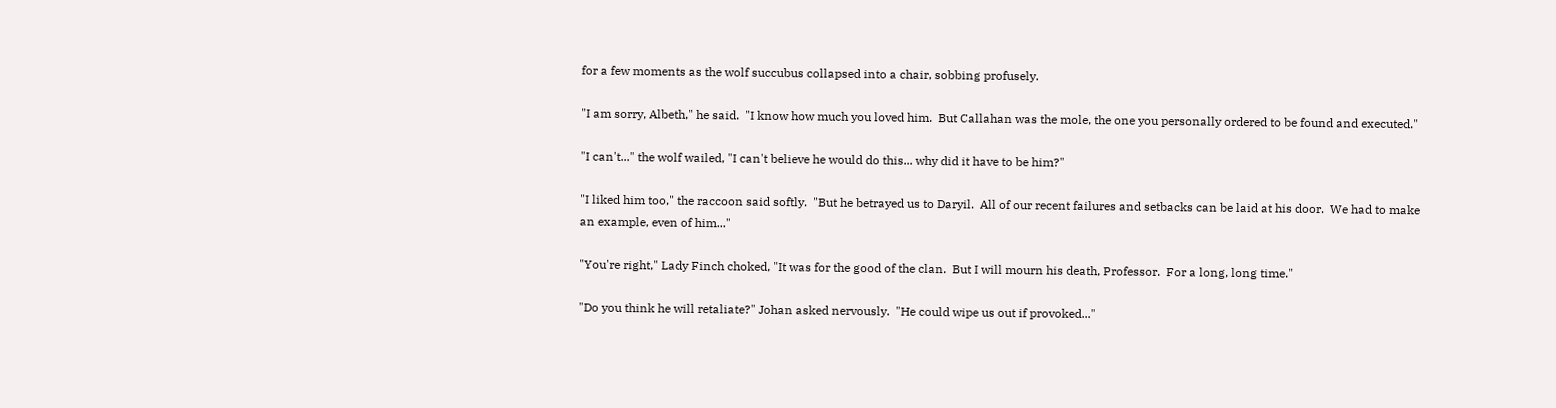for a few moments as the wolf succubus collapsed into a chair, sobbing profusely.

"I am sorry, Albeth," he said.  "I know how much you loved him.  But Callahan was the mole, the one you personally ordered to be found and executed."

"I can't..." the wolf wailed, "I can't believe he would do this... why did it have to be him?"

"I liked him too," the raccoon said softly.  "But he betrayed us to Daryil.  All of our recent failures and setbacks can be laid at his door.  We had to make an example, even of him..."

"You're right," Lady Finch choked, "It was for the good of the clan.  But I will mourn his death, Professor.  For a long, long time."

"Do you think he will retaliate?" Johan asked nervously.  "He could wipe us out if provoked..."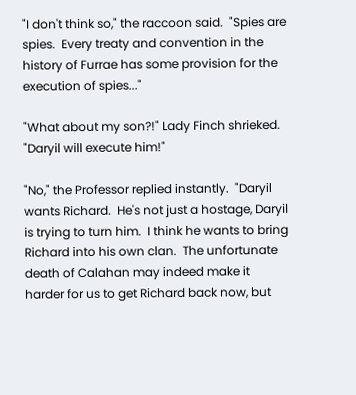"I don't think so," the raccoon said.  "Spies are spies.  Every treaty and convention in the history of Furrae has some provision for the execution of spies..."

"What about my son?!" Lady Finch shrieked.  "Daryil will execute him!"

"No," the Professor replied instantly.  "Daryil wants Richard.  He's not just a hostage, Daryil is trying to turn him.  I think he wants to bring Richard into his own clan.  The unfortunate death of Calahan may indeed make it harder for us to get Richard back now, but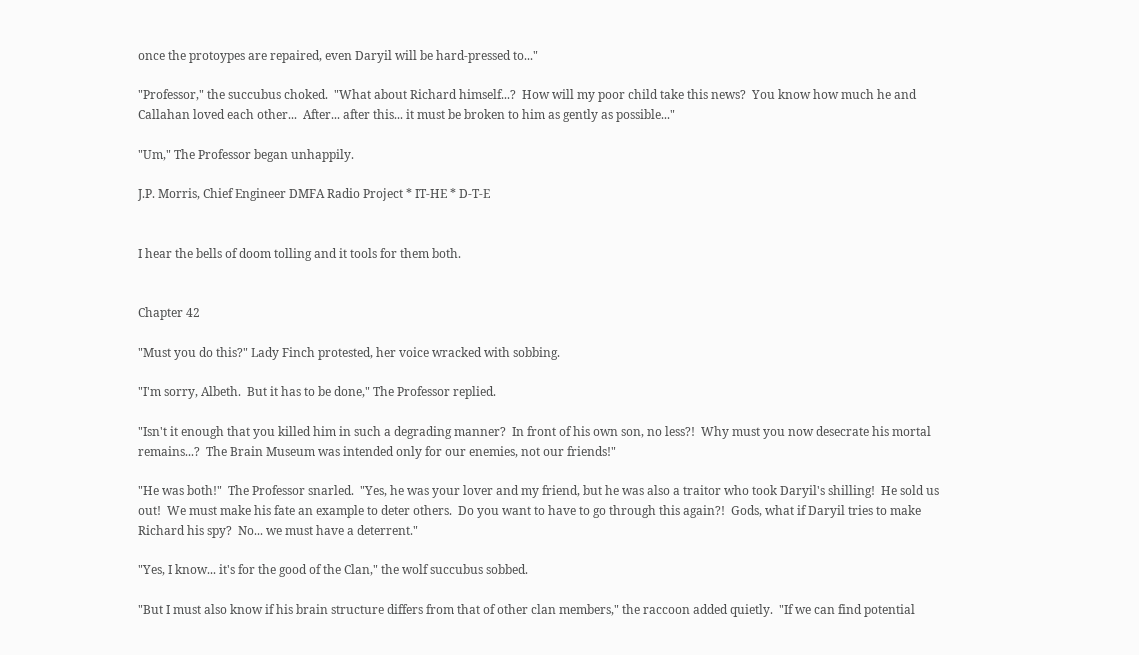once the protoypes are repaired, even Daryil will be hard-pressed to..."

"Professor," the succubus choked.  "What about Richard himself...?  How will my poor child take this news?  You know how much he and Callahan loved each other...  After... after this... it must be broken to him as gently as possible..."

"Um," The Professor began unhappily.

J.P. Morris, Chief Engineer DMFA Radio Project * IT-HE * D-T-E


I hear the bells of doom tolling and it tools for them both.


Chapter 42

"Must you do this?" Lady Finch protested, her voice wracked with sobbing.

"I'm sorry, Albeth.  But it has to be done," The Professor replied.

"Isn't it enough that you killed him in such a degrading manner?  In front of his own son, no less?!  Why must you now desecrate his mortal remains...?  The Brain Museum was intended only for our enemies, not our friends!"

"He was both!"  The Professor snarled.  "Yes, he was your lover and my friend, but he was also a traitor who took Daryil's shilling!  He sold us out!  We must make his fate an example to deter others.  Do you want to have to go through this again?!  Gods, what if Daryil tries to make Richard his spy?  No... we must have a deterrent."

"Yes, I know... it's for the good of the Clan," the wolf succubus sobbed.

"But I must also know if his brain structure differs from that of other clan members," the raccoon added quietly.  "If we can find potential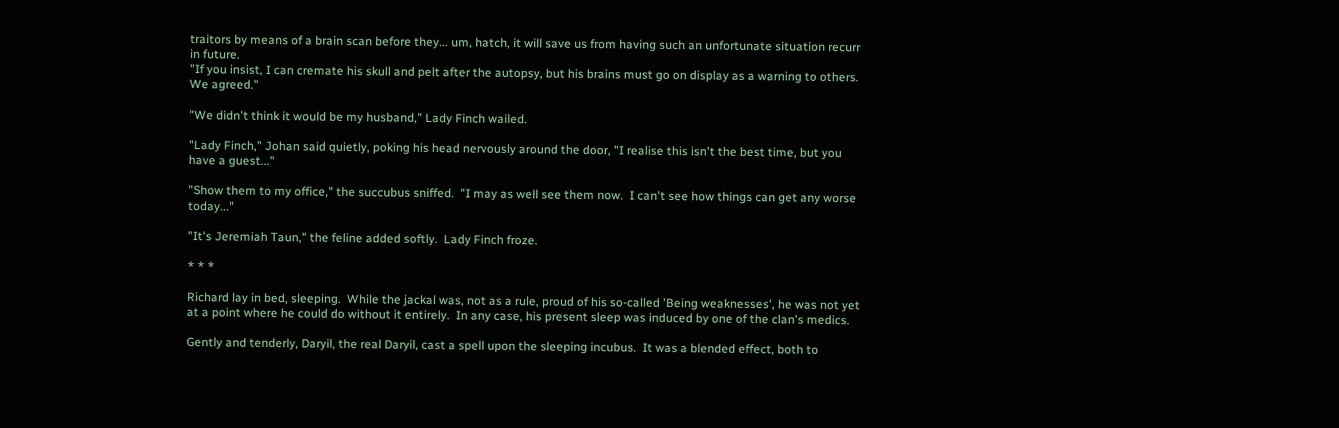traitors by means of a brain scan before they... um, hatch, it will save us from having such an unfortunate situation recurr in future.
"If you insist, I can cremate his skull and pelt after the autopsy, but his brains must go on display as a warning to others.  We agreed."

"We didn't think it would be my husband," Lady Finch wailed.

"Lady Finch," Johan said quietly, poking his head nervously around the door, "I realise this isn't the best time, but you have a guest..."

"Show them to my office," the succubus sniffed.  "I may as well see them now.  I can't see how things can get any worse today..."

"It's Jeremiah Taun," the feline added softly.  Lady Finch froze.

* * *

Richard lay in bed, sleeping.  While the jackal was, not as a rule, proud of his so-called 'Being weaknesses', he was not yet at a point where he could do without it entirely.  In any case, his present sleep was induced by one of the clan's medics.

Gently and tenderly, Daryil, the real Daryil, cast a spell upon the sleeping incubus.  It was a blended effect, both to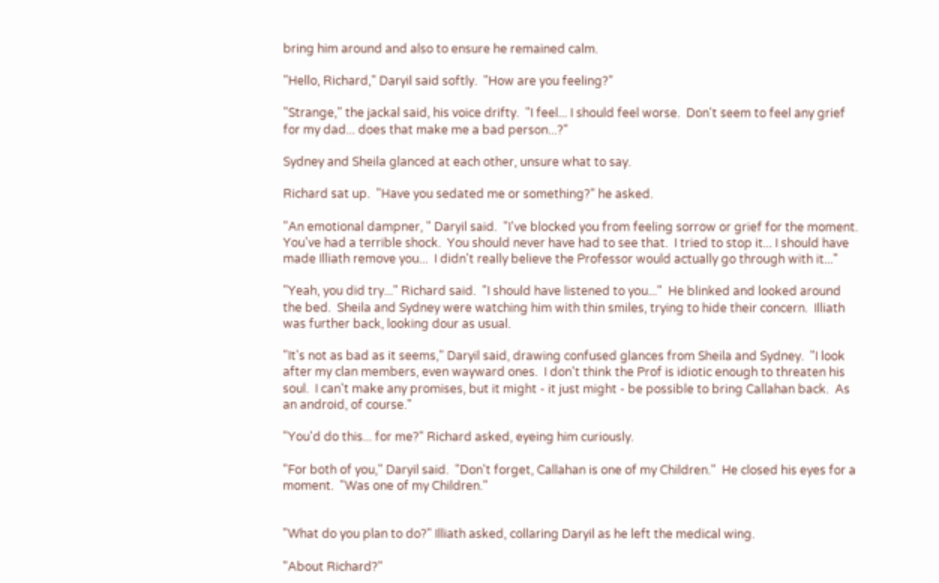bring him around and also to ensure he remained calm.

"Hello, Richard," Daryil said softly.  "How are you feeling?"

"Strange," the jackal said, his voice drifty.  "I feel... I should feel worse.  Don't seem to feel any grief for my dad... does that make me a bad person...?"

Sydney and Sheila glanced at each other, unsure what to say.

Richard sat up.  "Have you sedated me or something?" he asked.

"An emotional dampner, " Daryil said.  "I've blocked you from feeling sorrow or grief for the moment.  You've had a terrible shock.  You should never have had to see that.  I tried to stop it... I should have made Illiath remove you...  I didn't really believe the Professor would actually go through with it..."

"Yeah, you did try..." Richard said.  "I should have listened to you..."  He blinked and looked around the bed.  Sheila and Sydney were watching him with thin smiles, trying to hide their concern.  Illiath was further back, looking dour as usual.

"It's not as bad as it seems," Daryil said, drawing confused glances from Sheila and Sydney.  "I look after my clan members, even wayward ones.  I don't think the Prof is idiotic enough to threaten his soul.  I can't make any promises, but it might - it just might - be possible to bring Callahan back.  As an android, of course."

"You'd do this... for me?" Richard asked, eyeing him curiously.

"For both of you," Daryil said.  "Don't forget, Callahan is one of my Children."  He closed his eyes for a moment.  "Was one of my Children."


"What do you plan to do?" Illiath asked, collaring Daryil as he left the medical wing.

"About Richard?"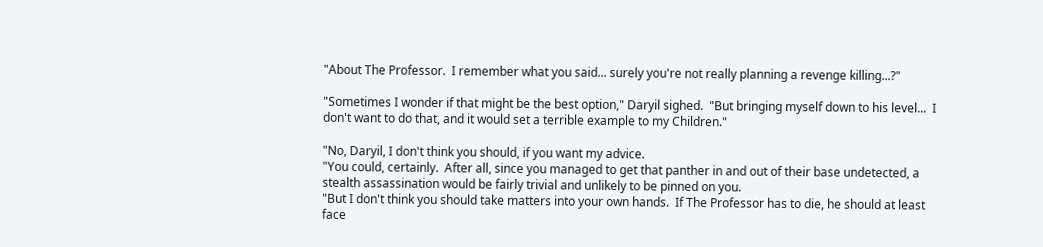"About The Professor.  I remember what you said... surely you're not really planning a revenge killing...?"

"Sometimes I wonder if that might be the best option," Daryil sighed.  "But bringing myself down to his level...  I don't want to do that, and it would set a terrible example to my Children."

"No, Daryil, I don't think you should, if you want my advice.
"You could, certainly.  After all, since you managed to get that panther in and out of their base undetected, a stealth assassination would be fairly trivial and unlikely to be pinned on you.
"But I don't think you should take matters into your own hands.  If The Professor has to die, he should at least face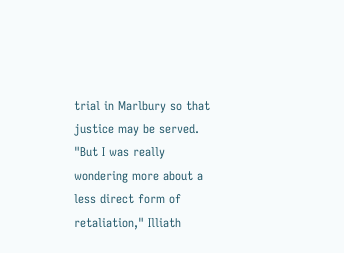trial in Marlbury so that justice may be served.
"But I was really wondering more about a less direct form of retaliation," Illiath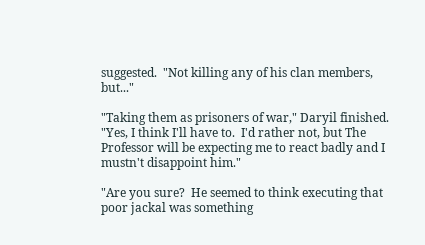suggested.  "Not killing any of his clan members, but..."

"Taking them as prisoners of war," Daryil finished.  "Yes, I think I'll have to.  I'd rather not, but The Professor will be expecting me to react badly and I mustn't disappoint him."

"Are you sure?  He seemed to think executing that poor jackal was something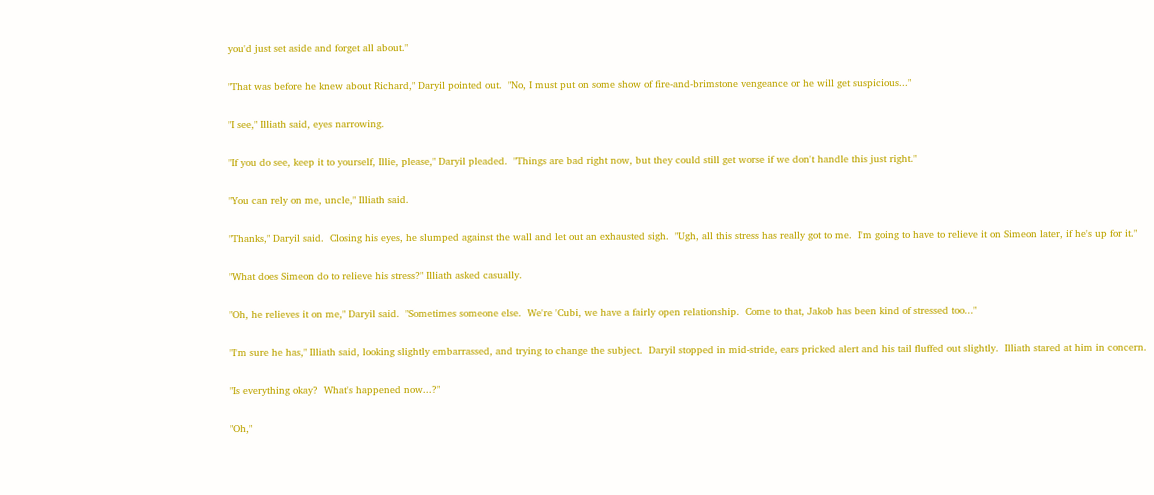you'd just set aside and forget all about."

"That was before he knew about Richard," Daryil pointed out.  "No, I must put on some show of fire-and-brimstone vengeance or he will get suspicious..."

"I see," Illiath said, eyes narrowing.

"If you do see, keep it to yourself, Illie, please," Daryil pleaded.  "Things are bad right now, but they could still get worse if we don't handle this just right."

"You can rely on me, uncle," Illiath said.

"Thanks," Daryil said.  Closing his eyes, he slumped against the wall and let out an exhausted sigh.  "Ugh, all this stress has really got to me.  I'm going to have to relieve it on Simeon later, if he's up for it."

"What does Simeon do to relieve his stress?" Illiath asked casually.

"Oh, he relieves it on me," Daryil said.  "Sometimes someone else.  We're 'Cubi, we have a fairly open relationship.  Come to that, Jakob has been kind of stressed too..."

"I'm sure he has," Illiath said, looking slightly embarrassed, and trying to change the subject.  Daryil stopped in mid-stride, ears pricked alert and his tail fluffed out slightly.  Illiath stared at him in concern.

"Is everything okay?  What's happened now...?"

"Oh,"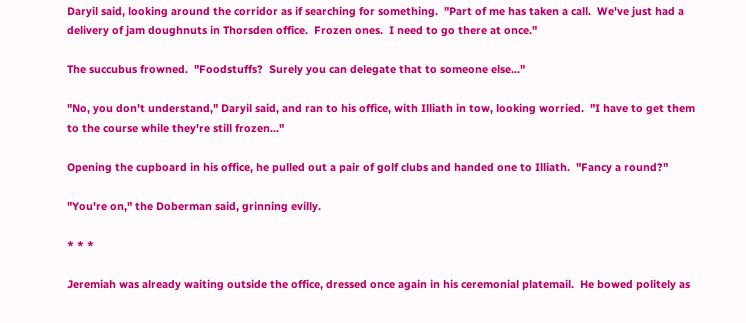Daryil said, looking around the corridor as if searching for something.  "Part of me has taken a call.  We've just had a delivery of jam doughnuts in Thorsden office.  Frozen ones.  I need to go there at once."

The succubus frowned.  "Foodstuffs?  Surely you can delegate that to someone else..."

"No, you don't understand," Daryil said, and ran to his office, with Illiath in tow, looking worried.  "I have to get them to the course while they're still frozen..."

Opening the cupboard in his office, he pulled out a pair of golf clubs and handed one to Illiath.  "Fancy a round?"

"You're on," the Doberman said, grinning evilly.

* * *

Jeremiah was already waiting outside the office, dressed once again in his ceremonial platemail.  He bowed politely as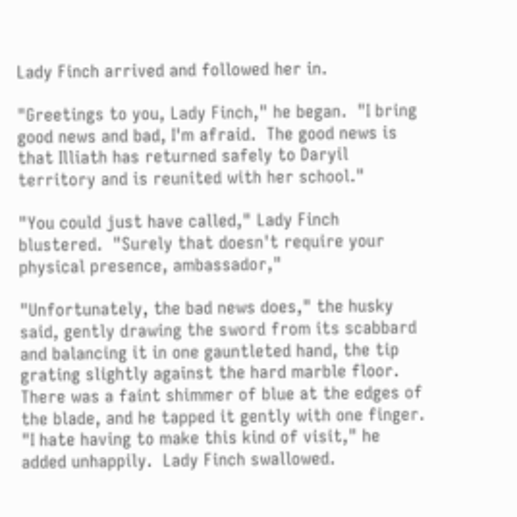Lady Finch arrived and followed her in.

"Greetings to you, Lady Finch," he began.  "I bring good news and bad, I'm afraid.  The good news is that Illiath has returned safely to Daryil territory and is reunited with her school."

"You could just have called," Lady Finch blustered.  "Surely that doesn't require your physical presence, ambassador,"

"Unfortunately, the bad news does," the husky said, gently drawing the sword from its scabbard and balancing it in one gauntleted hand, the tip grating slightly against the hard marble floor.  There was a faint shimmer of blue at the edges of the blade, and he tapped it gently with one finger.  "I hate having to make this kind of visit," he added unhappily.  Lady Finch swallowed.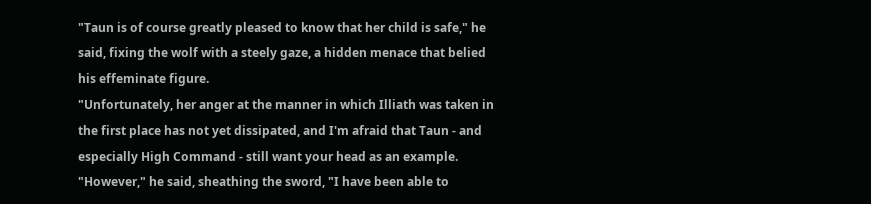"Taun is of course greatly pleased to know that her child is safe," he said, fixing the wolf with a steely gaze, a hidden menace that belied his effeminate figure.
"Unfortunately, her anger at the manner in which Illiath was taken in the first place has not yet dissipated, and I'm afraid that Taun - and especially High Command - still want your head as an example.
"However," he said, sheathing the sword, "I have been able to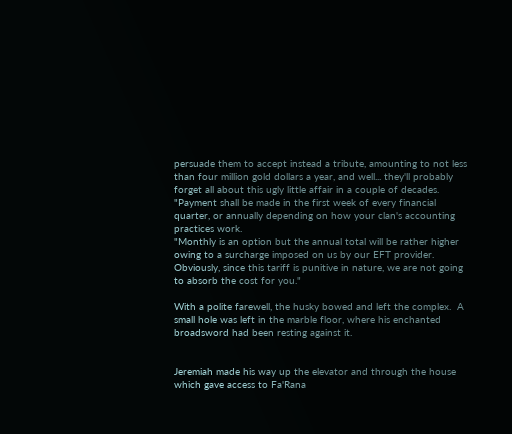persuade them to accept instead a tribute, amounting to not less than four million gold dollars a year, and well... they'll probably forget all about this ugly little affair in a couple of decades.
"Payment shall be made in the first week of every financial quarter, or annually depending on how your clan's accounting practices work.
"Monthly is an option but the annual total will be rather higher owing to a surcharge imposed on us by our EFT provider.  Obviously, since this tariff is punitive in nature, we are not going to absorb the cost for you."

With a polite farewell, the husky bowed and left the complex.  A small hole was left in the marble floor, where his enchanted broadsword had been resting against it.


Jeremiah made his way up the elevator and through the house which gave access to Fa'Rana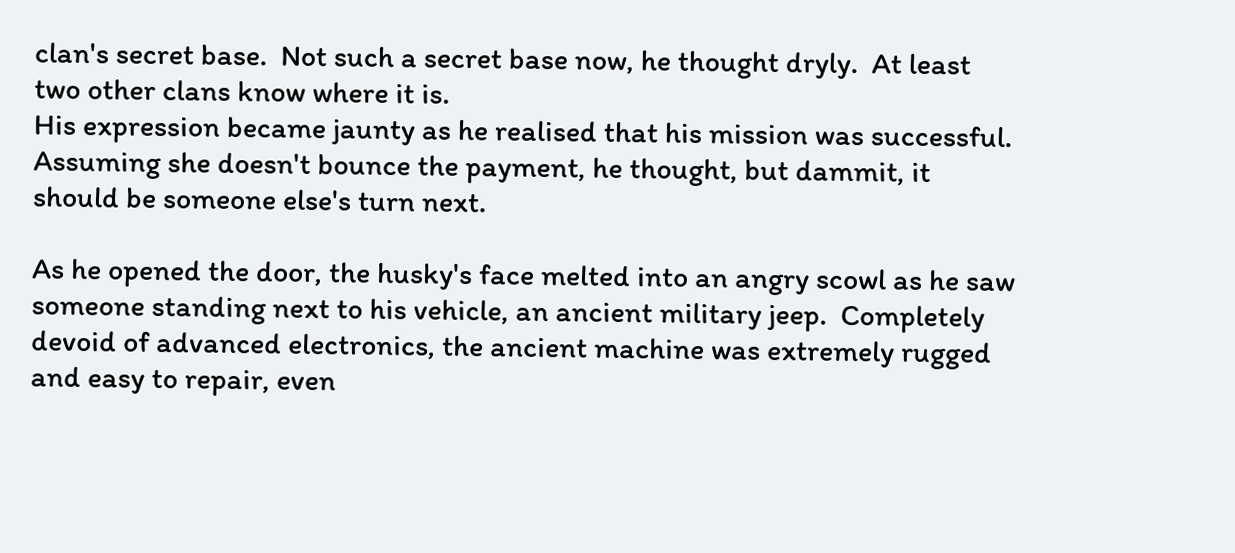clan's secret base.  Not such a secret base now, he thought dryly.  At least two other clans know where it is.
His expression became jaunty as he realised that his mission was successful.  Assuming she doesn't bounce the payment, he thought, but dammit, it should be someone else's turn next.

As he opened the door, the husky's face melted into an angry scowl as he saw someone standing next to his vehicle, an ancient military jeep.  Completely devoid of advanced electronics, the ancient machine was extremely rugged and easy to repair, even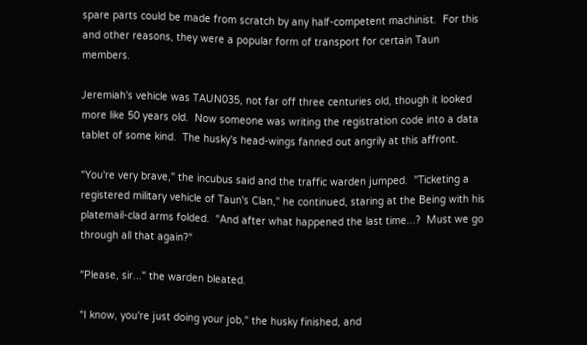spare parts could be made from scratch by any half-competent machinist.  For this and other reasons, they were a popular form of transport for certain Taun members.

Jeremiah's vehicle was TAUN035, not far off three centuries old, though it looked more like 50 years old.  Now someone was writing the registration code into a data tablet of some kind.  The husky's head-wings fanned out angrily at this affront.

"You're very brave," the incubus said and the traffic warden jumped.  "Ticketing a registered military vehicle of Taun's Clan," he continued, staring at the Being with his platemail-clad arms folded.  "And after what happened the last time...?  Must we go through all that again?"

"Please, sir..." the warden bleated.

"I know, you're just doing your job," the husky finished, and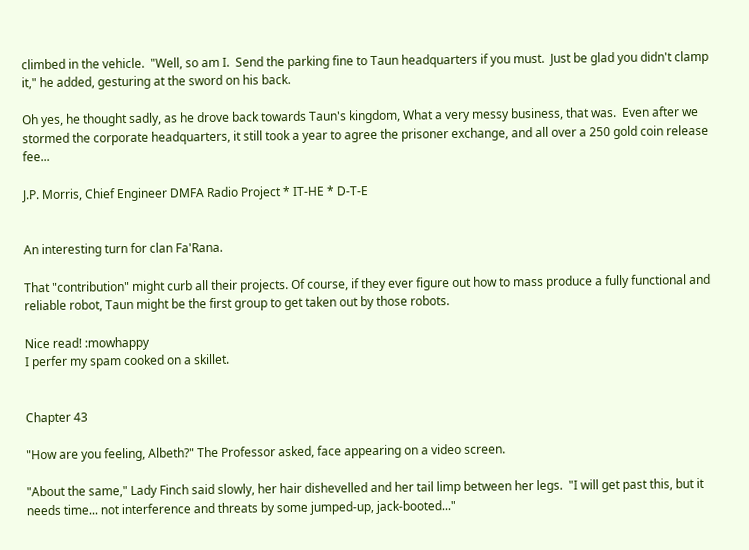climbed in the vehicle.  "Well, so am I.  Send the parking fine to Taun headquarters if you must.  Just be glad you didn't clamp it," he added, gesturing at the sword on his back.

Oh yes, he thought sadly, as he drove back towards Taun's kingdom, What a very messy business, that was.  Even after we stormed the corporate headquarters, it still took a year to agree the prisoner exchange, and all over a 250 gold coin release fee...

J.P. Morris, Chief Engineer DMFA Radio Project * IT-HE * D-T-E


An interesting turn for clan Fa'Rana.

That "contribution" might curb all their projects. Of course, if they ever figure out how to mass produce a fully functional and reliable robot, Taun might be the first group to get taken out by those robots.

Nice read! :mowhappy
I perfer my spam cooked on a skillet.


Chapter 43

"How are you feeling, Albeth?" The Professor asked, face appearing on a video screen.

"About the same," Lady Finch said slowly, her hair dishevelled and her tail limp between her legs.  "I will get past this, but it needs time... not interference and threats by some jumped-up, jack-booted..."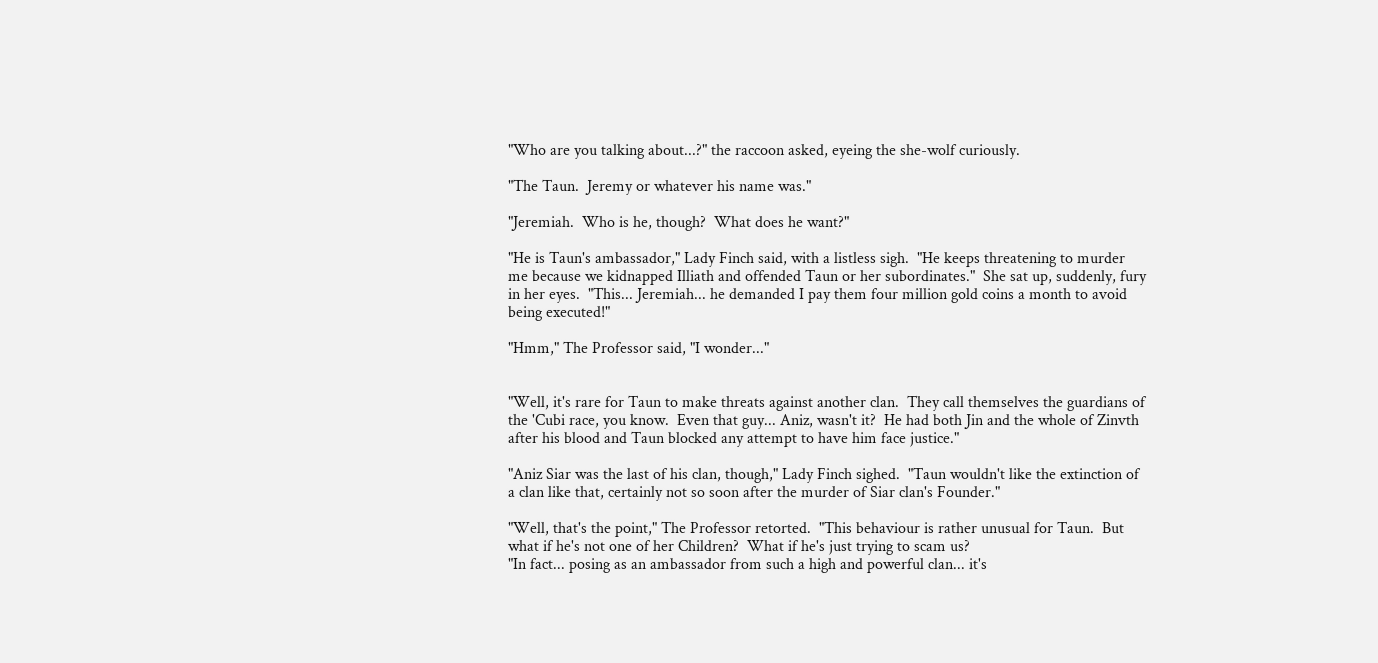"Who are you talking about...?" the raccoon asked, eyeing the she-wolf curiously.

"The Taun.  Jeremy or whatever his name was."

"Jeremiah.  Who is he, though?  What does he want?"

"He is Taun's ambassador," Lady Finch said, with a listless sigh.  "He keeps threatening to murder me because we kidnapped Illiath and offended Taun or her subordinates."  She sat up, suddenly, fury in her eyes.  "This... Jeremiah... he demanded I pay them four million gold coins a month to avoid being executed!"

"Hmm," The Professor said, "I wonder..."


"Well, it's rare for Taun to make threats against another clan.  They call themselves the guardians of the 'Cubi race, you know.  Even that guy... Aniz, wasn't it?  He had both Jin and the whole of Zinvth after his blood and Taun blocked any attempt to have him face justice."

"Aniz Siar was the last of his clan, though," Lady Finch sighed.  "Taun wouldn't like the extinction of a clan like that, certainly not so soon after the murder of Siar clan's Founder."

"Well, that's the point," The Professor retorted.  "This behaviour is rather unusual for Taun.  But what if he's not one of her Children?  What if he's just trying to scam us?
"In fact... posing as an ambassador from such a high and powerful clan... it's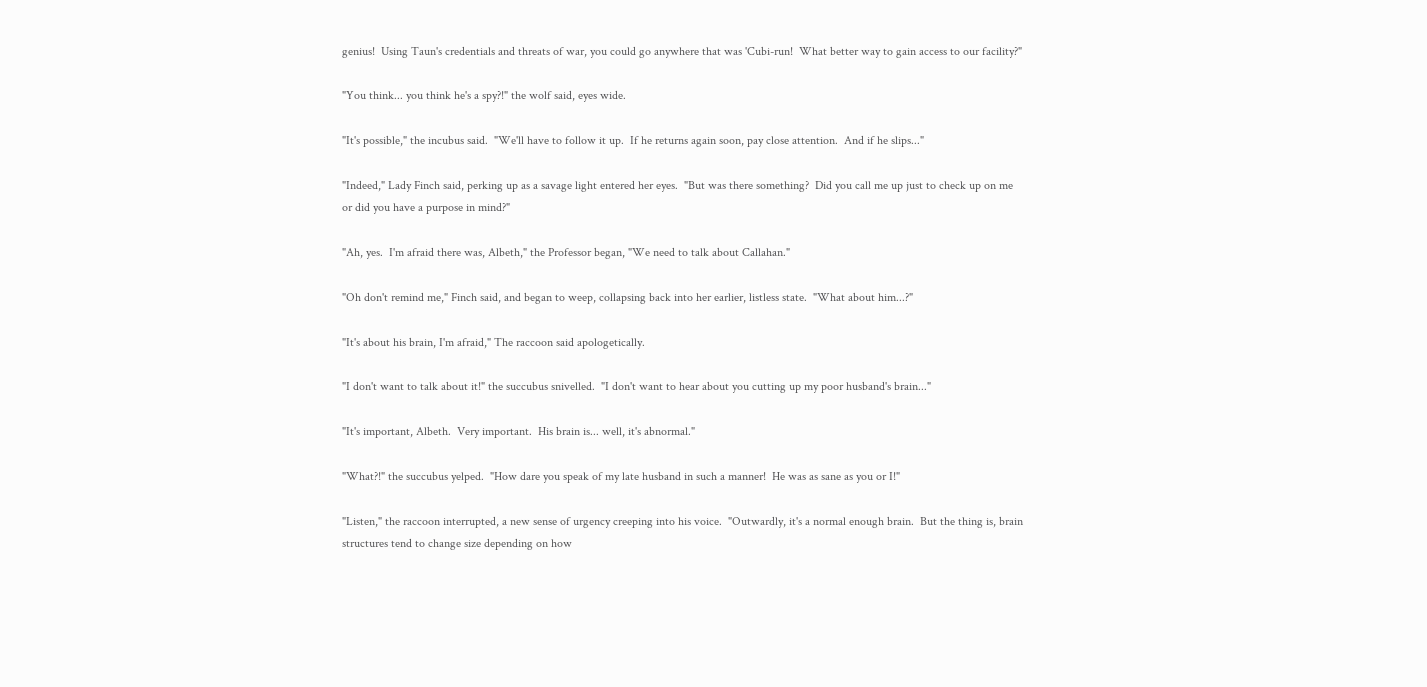genius!  Using Taun's credentials and threats of war, you could go anywhere that was 'Cubi-run!  What better way to gain access to our facility?"

"You think... you think he's a spy?!" the wolf said, eyes wide.

"It's possible," the incubus said.  "We'll have to follow it up.  If he returns again soon, pay close attention.  And if he slips..."

"Indeed," Lady Finch said, perking up as a savage light entered her eyes.  "But was there something?  Did you call me up just to check up on me or did you have a purpose in mind?"

"Ah, yes.  I'm afraid there was, Albeth," the Professor began, "We need to talk about Callahan."

"Oh don't remind me," Finch said, and began to weep, collapsing back into her earlier, listless state.  "What about him...?"

"It's about his brain, I'm afraid," The raccoon said apologetically.

"I don't want to talk about it!" the succubus snivelled.  "I don't want to hear about you cutting up my poor husband's brain..."

"It's important, Albeth.  Very important.  His brain is... well, it's abnormal."

"What?!" the succubus yelped.  "How dare you speak of my late husband in such a manner!  He was as sane as you or I!"

"Listen," the raccoon interrupted, a new sense of urgency creeping into his voice.  "Outwardly, it's a normal enough brain.  But the thing is, brain structures tend to change size depending on how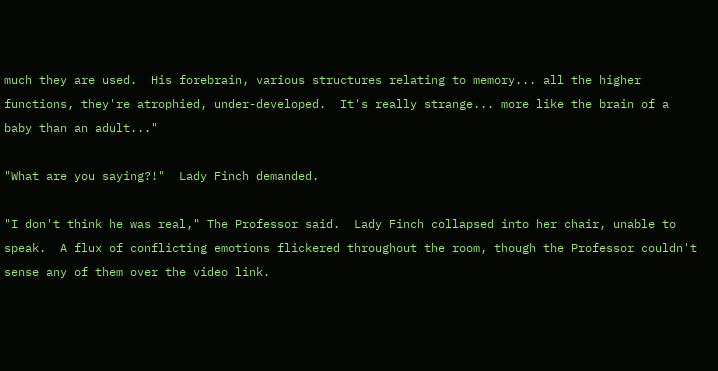much they are used.  His forebrain, various structures relating to memory... all the higher functions, they're atrophied, under-developed.  It's really strange... more like the brain of a baby than an adult..."

"What are you saying?!"  Lady Finch demanded.

"I don't think he was real," The Professor said.  Lady Finch collapsed into her chair, unable to speak.  A flux of conflicting emotions flickered throughout the room, though the Professor couldn't sense any of them over the video link.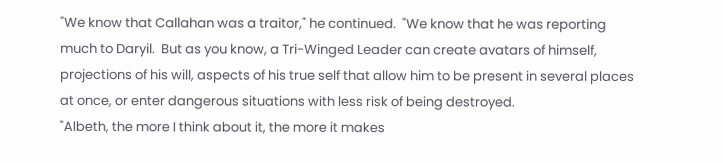"We know that Callahan was a traitor," he continued.  "We know that he was reporting much to Daryil.  But as you know, a Tri-Winged Leader can create avatars of himself, projections of his will, aspects of his true self that allow him to be present in several places at once, or enter dangerous situations with less risk of being destroyed.
"Albeth, the more I think about it, the more it makes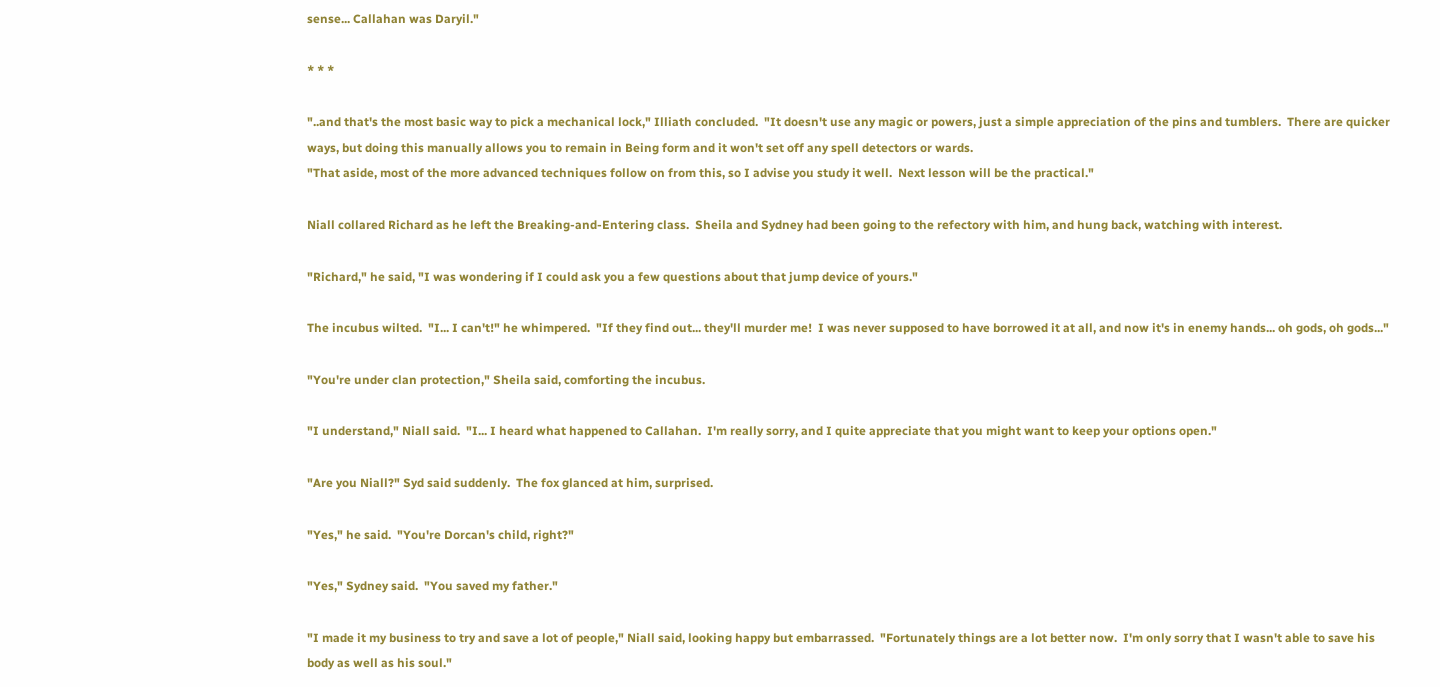sense... Callahan was Daryil."

* * *

"..and that's the most basic way to pick a mechanical lock," Illiath concluded.  "It doesn't use any magic or powers, just a simple appreciation of the pins and tumblers.  There are quicker ways, but doing this manually allows you to remain in Being form and it won't set off any spell detectors or wards.
"That aside, most of the more advanced techniques follow on from this, so I advise you study it well.  Next lesson will be the practical."

Niall collared Richard as he left the Breaking-and-Entering class.  Sheila and Sydney had been going to the refectory with him, and hung back, watching with interest.

"Richard," he said, "I was wondering if I could ask you a few questions about that jump device of yours."

The incubus wilted.  "I... I can't!" he whimpered.  "If they find out... they'll murder me!  I was never supposed to have borrowed it at all, and now it's in enemy hands... oh gods, oh gods..."

"You're under clan protection," Sheila said, comforting the incubus.

"I understand," Niall said.  "I... I heard what happened to Callahan.  I'm really sorry, and I quite appreciate that you might want to keep your options open."

"Are you Niall?" Syd said suddenly.  The fox glanced at him, surprised.

"Yes," he said.  "You're Dorcan's child, right?"

"Yes," Sydney said.  "You saved my father."

"I made it my business to try and save a lot of people," Niall said, looking happy but embarrassed.  "Fortunately things are a lot better now.  I'm only sorry that I wasn't able to save his body as well as his soul."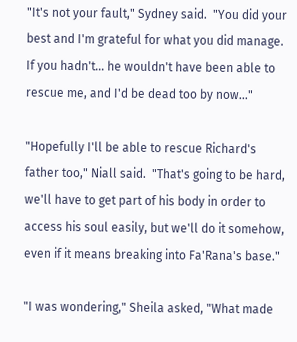"It's not your fault," Sydney said.  "You did your best and I'm grateful for what you did manage.  If you hadn't... he wouldn't have been able to rescue me, and I'd be dead too by now..."

"Hopefully I'll be able to rescue Richard's father too," Niall said.  "That's going to be hard, we'll have to get part of his body in order to access his soul easily, but we'll do it somehow, even if it means breaking into Fa'Rana's base."

"I was wondering," Sheila asked, "What made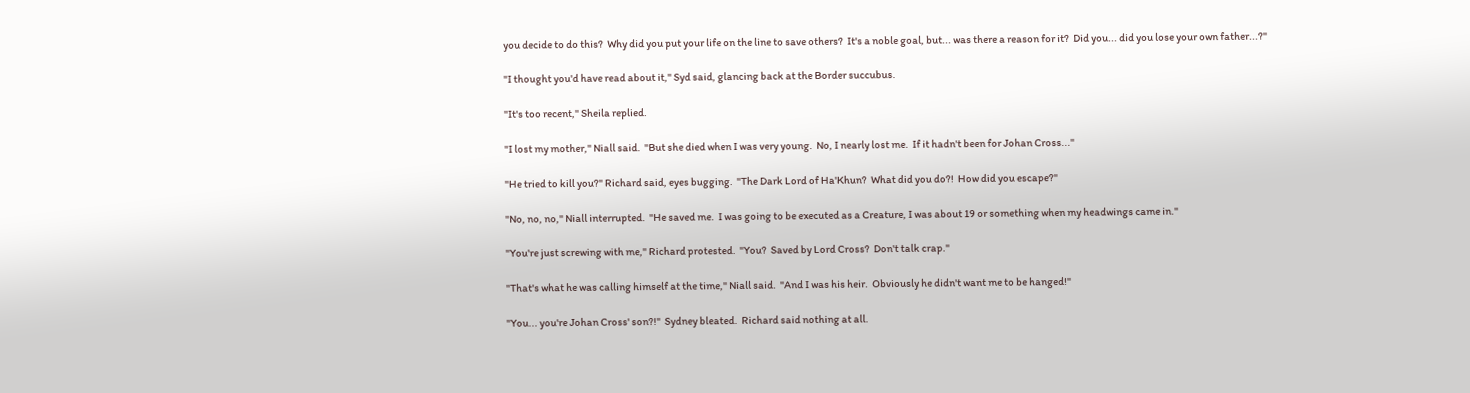you decide to do this?  Why did you put your life on the line to save others?  It's a noble goal, but... was there a reason for it?  Did you... did you lose your own father...?"

"I thought you'd have read about it," Syd said, glancing back at the Border succubus.

"It's too recent," Sheila replied.

"I lost my mother," Niall said.  "But she died when I was very young.  No, I nearly lost me.  If it hadn't been for Johan Cross..."

"He tried to kill you?" Richard said, eyes bugging.  "The Dark Lord of Ha'Khun?  What did you do?!  How did you escape?"

"No, no, no," Niall interrupted.  "He saved me.  I was going to be executed as a Creature, I was about 19 or something when my headwings came in."

"You're just screwing with me," Richard protested.  "You?  Saved by Lord Cross?  Don't talk crap."

"That's what he was calling himself at the time," Niall said.  "And I was his heir.  Obviously he didn't want me to be hanged!"

"You... you're Johan Cross' son?!"  Sydney bleated.  Richard said nothing at all.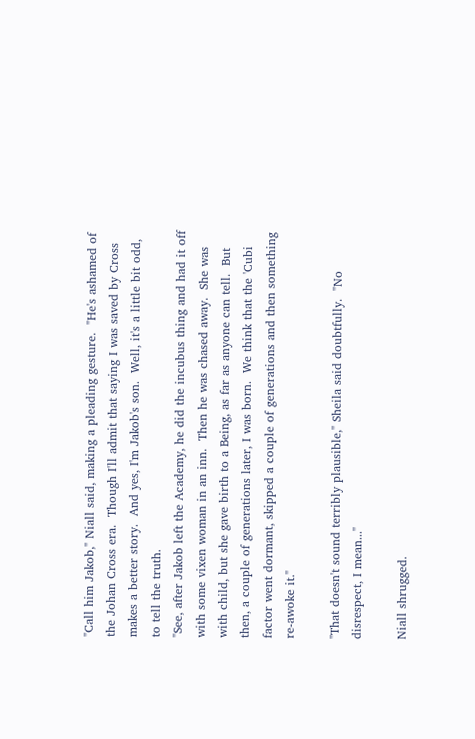"Call him Jakob," Niall said, making a pleading gesture.  "He's ashamed of the Johan Cross era.  Though I'll admit that saying I was saved by Cross makes a better story.  And yes, I'm Jakob's son.  Well, it's a little bit odd, to tell the truth.
"See, after Jakob left the Academy, he did the incubus thing and had it off with some vixen woman in an inn.  Then he was chased away.  She was with child, but she gave birth to a Being, as far as anyone can tell.  But then, a couple of generations later, I was born.  We think that the 'Cubi factor went dormant, skipped a couple of generations and then something re-awoke it."

"That doesn't sound terribly plausible," Sheila said doubtfully.  "No disrespect, I mean..."

Niall shrugged.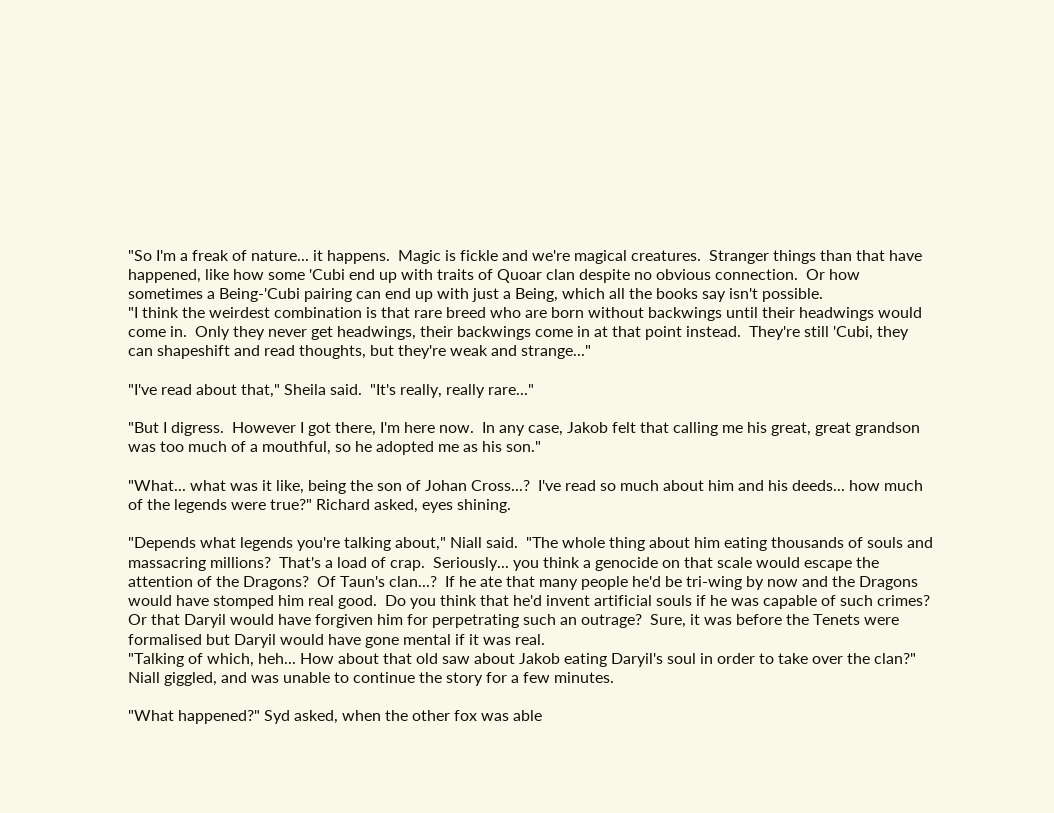"So I'm a freak of nature... it happens.  Magic is fickle and we're magical creatures.  Stranger things than that have happened, like how some 'Cubi end up with traits of Quoar clan despite no obvious connection.  Or how sometimes a Being-'Cubi pairing can end up with just a Being, which all the books say isn't possible.
"I think the weirdest combination is that rare breed who are born without backwings until their headwings would come in.  Only they never get headwings, their backwings come in at that point instead.  They're still 'Cubi, they can shapeshift and read thoughts, but they're weak and strange..."

"I've read about that," Sheila said.  "It's really, really rare..."

"But I digress.  However I got there, I'm here now.  In any case, Jakob felt that calling me his great, great grandson was too much of a mouthful, so he adopted me as his son."

"What... what was it like, being the son of Johan Cross...?  I've read so much about him and his deeds... how much of the legends were true?" Richard asked, eyes shining.

"Depends what legends you're talking about," Niall said.  "The whole thing about him eating thousands of souls and massacring millions?  That's a load of crap.  Seriously... you think a genocide on that scale would escape the attention of the Dragons?  Of Taun's clan...?  If he ate that many people he'd be tri-wing by now and the Dragons would have stomped him real good.  Do you think that he'd invent artificial souls if he was capable of such crimes?  Or that Daryil would have forgiven him for perpetrating such an outrage?  Sure, it was before the Tenets were formalised but Daryil would have gone mental if it was real.
"Talking of which, heh... How about that old saw about Jakob eating Daryil's soul in order to take over the clan?"  Niall giggled, and was unable to continue the story for a few minutes.

"What happened?" Syd asked, when the other fox was able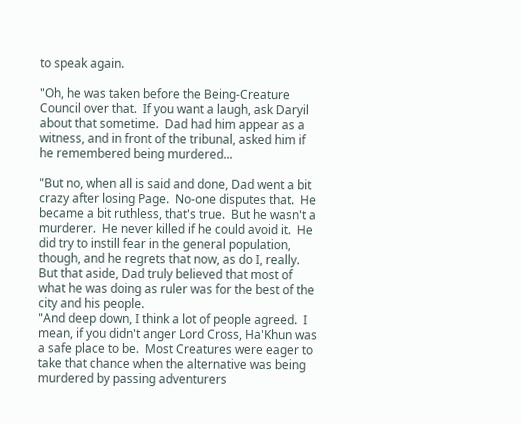to speak again.

"Oh, he was taken before the Being-Creature Council over that.  If you want a laugh, ask Daryil about that sometime.  Dad had him appear as a witness, and in front of the tribunal, asked him if he remembered being murdered...

"But no, when all is said and done, Dad went a bit crazy after losing Page.  No-one disputes that.  He became a bit ruthless, that's true.  But he wasn't a murderer.  He never killed if he could avoid it.  He did try to instill fear in the general population, though, and he regrets that now, as do I, really.  But that aside, Dad truly believed that most of what he was doing as ruler was for the best of the city and his people.
"And deep down, I think a lot of people agreed.  I mean, if you didn't anger Lord Cross, Ha'Khun was a safe place to be.  Most Creatures were eager to take that chance when the alternative was being murdered by passing adventurers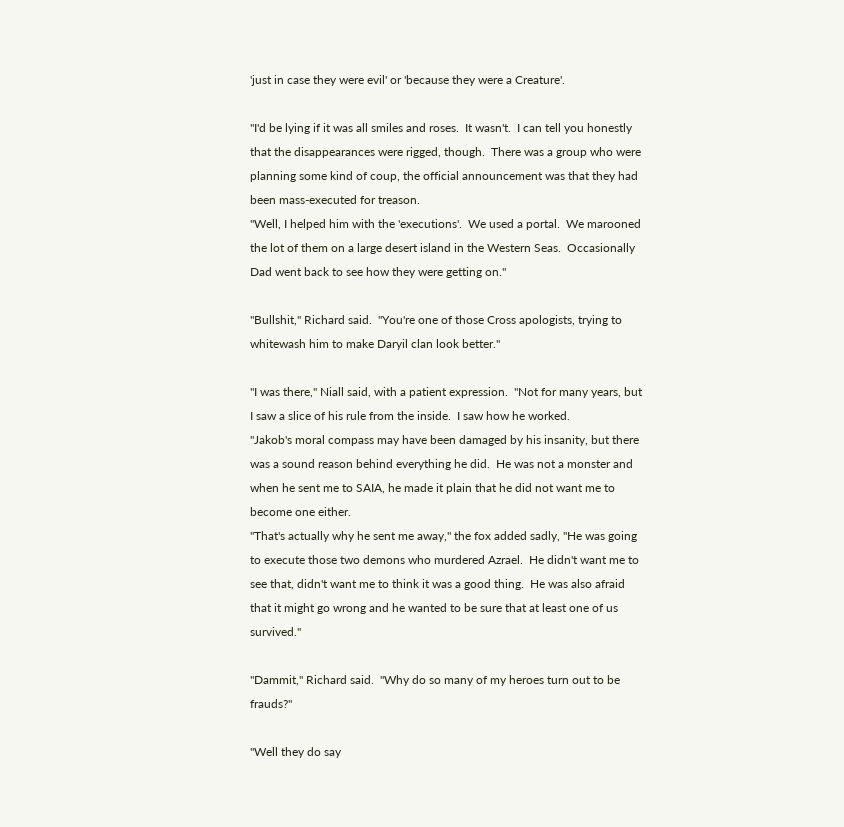'just in case they were evil' or 'because they were a Creature'.

"I'd be lying if it was all smiles and roses.  It wasn't.  I can tell you honestly that the disappearances were rigged, though.  There was a group who were planning some kind of coup, the official announcement was that they had been mass-executed for treason.
"Well, I helped him with the 'executions'.  We used a portal.  We marooned the lot of them on a large desert island in the Western Seas.  Occasionally Dad went back to see how they were getting on."

"Bullshit," Richard said.  "You're one of those Cross apologists, trying to whitewash him to make Daryil clan look better."

"I was there," Niall said, with a patient expression.  "Not for many years, but I saw a slice of his rule from the inside.  I saw how he worked.
"Jakob's moral compass may have been damaged by his insanity, but there was a sound reason behind everything he did.  He was not a monster and when he sent me to SAIA, he made it plain that he did not want me to become one either.
"That's actually why he sent me away," the fox added sadly, "He was going to execute those two demons who murdered Azrael.  He didn't want me to see that, didn't want me to think it was a good thing.  He was also afraid that it might go wrong and he wanted to be sure that at least one of us survived."

"Dammit," Richard said.  "Why do so many of my heroes turn out to be frauds?"

"Well they do say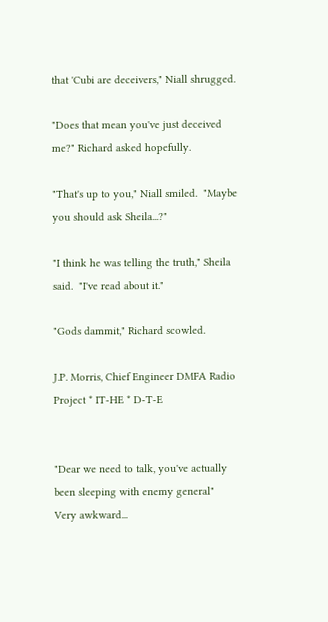that 'Cubi are deceivers," Niall shrugged.

"Does that mean you've just deceived me?" Richard asked hopefully.

"That's up to you," Niall smiled.  "Maybe you should ask Sheila...?"

"I think he was telling the truth," Sheila said.  "I've read about it."

"Gods dammit," Richard scowled.

J.P. Morris, Chief Engineer DMFA Radio Project * IT-HE * D-T-E


"Dear we need to talk, you've actually been sleeping with enemy general"
Very awkward...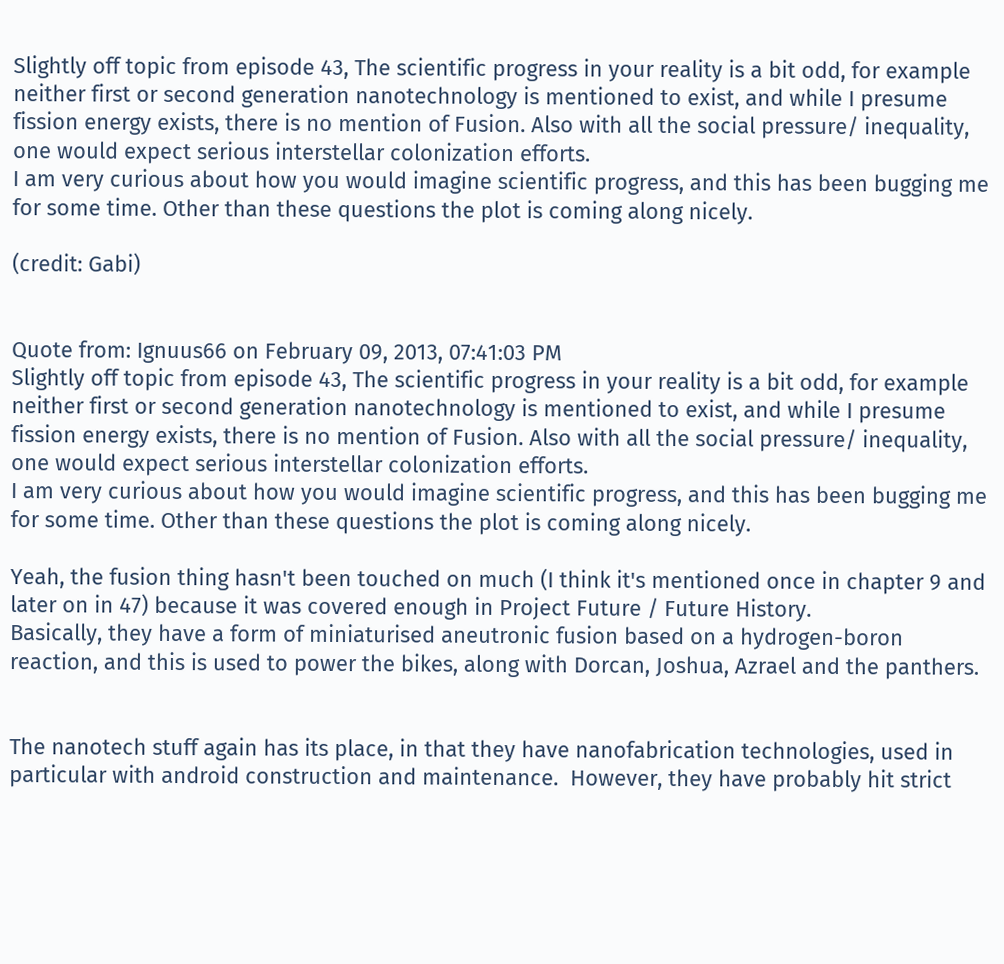Slightly off topic from episode 43, The scientific progress in your reality is a bit odd, for example neither first or second generation nanotechnology is mentioned to exist, and while I presume fission energy exists, there is no mention of Fusion. Also with all the social pressure/ inequality, one would expect serious interstellar colonization efforts.
I am very curious about how you would imagine scientific progress, and this has been bugging me for some time. Other than these questions the plot is coming along nicely.

(credit: Gabi)


Quote from: Ignuus66 on February 09, 2013, 07:41:03 PM
Slightly off topic from episode 43, The scientific progress in your reality is a bit odd, for example neither first or second generation nanotechnology is mentioned to exist, and while I presume fission energy exists, there is no mention of Fusion. Also with all the social pressure/ inequality, one would expect serious interstellar colonization efforts.
I am very curious about how you would imagine scientific progress, and this has been bugging me for some time. Other than these questions the plot is coming along nicely.

Yeah, the fusion thing hasn't been touched on much (I think it's mentioned once in chapter 9 and later on in 47) because it was covered enough in Project Future / Future History.
Basically, they have a form of miniaturised aneutronic fusion based on a hydrogen-boron reaction, and this is used to power the bikes, along with Dorcan, Joshua, Azrael and the panthers.


The nanotech stuff again has its place, in that they have nanofabrication technologies, used in particular with android construction and maintenance.  However, they have probably hit strict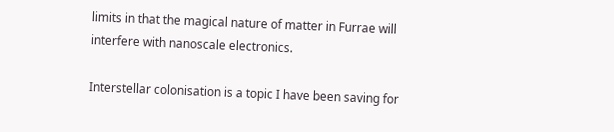limits in that the magical nature of matter in Furrae will interfere with nanoscale electronics.

Interstellar colonisation is a topic I have been saving for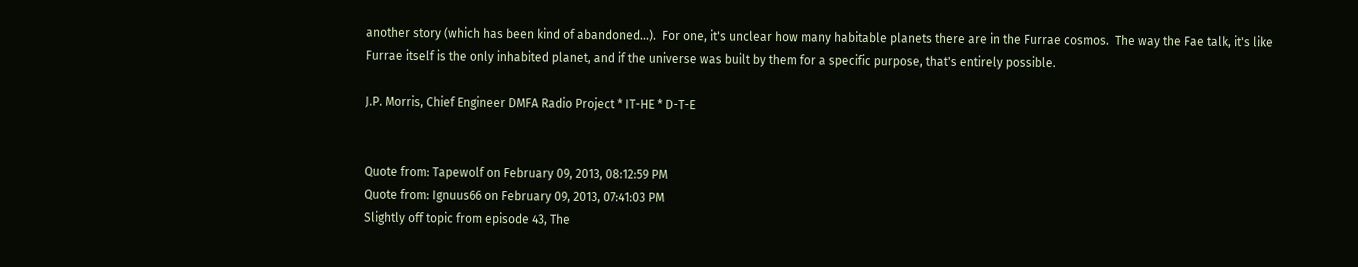another story (which has been kind of abandoned...).  For one, it's unclear how many habitable planets there are in the Furrae cosmos.  The way the Fae talk, it's like Furrae itself is the only inhabited planet, and if the universe was built by them for a specific purpose, that's entirely possible.

J.P. Morris, Chief Engineer DMFA Radio Project * IT-HE * D-T-E


Quote from: Tapewolf on February 09, 2013, 08:12:59 PM
Quote from: Ignuus66 on February 09, 2013, 07:41:03 PM
Slightly off topic from episode 43, The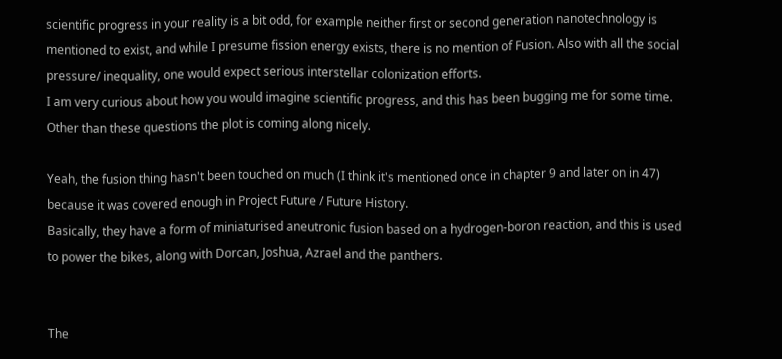scientific progress in your reality is a bit odd, for example neither first or second generation nanotechnology is mentioned to exist, and while I presume fission energy exists, there is no mention of Fusion. Also with all the social pressure/ inequality, one would expect serious interstellar colonization efforts.
I am very curious about how you would imagine scientific progress, and this has been bugging me for some time. Other than these questions the plot is coming along nicely.

Yeah, the fusion thing hasn't been touched on much (I think it's mentioned once in chapter 9 and later on in 47) because it was covered enough in Project Future / Future History.
Basically, they have a form of miniaturised aneutronic fusion based on a hydrogen-boron reaction, and this is used to power the bikes, along with Dorcan, Joshua, Azrael and the panthers.


The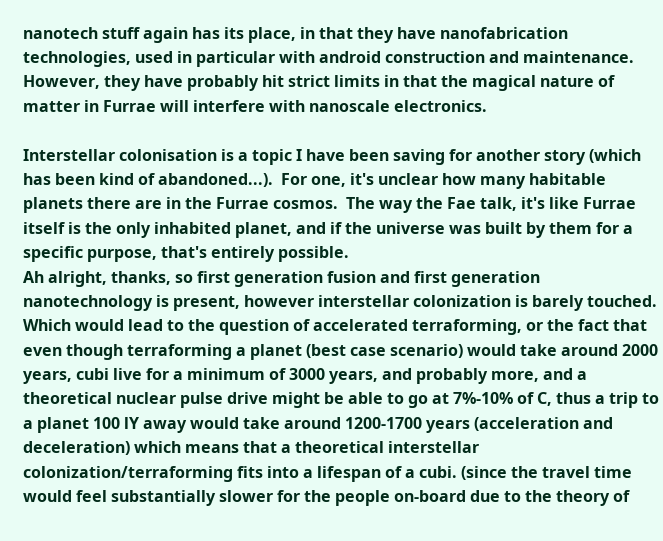nanotech stuff again has its place, in that they have nanofabrication technologies, used in particular with android construction and maintenance.  However, they have probably hit strict limits in that the magical nature of matter in Furrae will interfere with nanoscale electronics.

Interstellar colonisation is a topic I have been saving for another story (which has been kind of abandoned...).  For one, it's unclear how many habitable planets there are in the Furrae cosmos.  The way the Fae talk, it's like Furrae itself is the only inhabited planet, and if the universe was built by them for a specific purpose, that's entirely possible.
Ah alright, thanks, so first generation fusion and first generation nanotechnology is present, however interstellar colonization is barely touched. Which would lead to the question of accelerated terraforming, or the fact that even though terraforming a planet (best case scenario) would take around 2000 years, cubi live for a minimum of 3000 years, and probably more, and a theoretical nuclear pulse drive might be able to go at 7%-10% of C, thus a trip to a planet 100 lY away would take around 1200-1700 years (acceleration and deceleration) which means that a theoretical interstellar colonization/terraforming fits into a lifespan of a cubi. (since the travel time would feel substantially slower for the people on-board due to the theory of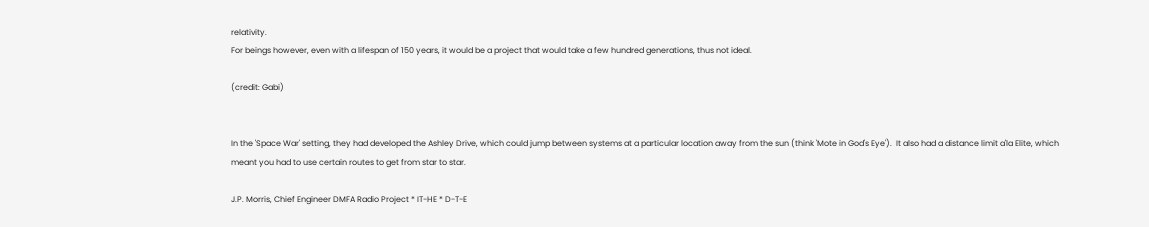relativity.
For beings however, even with a lifespan of 150 years, it would be a project that would take a few hundred generations, thus not ideal.

(credit: Gabi)


In the 'Space War' setting, they had developed the Ashley Drive, which could jump between systems at a particular location away from the sun (think 'Mote in God's Eye').  It also had a distance limit a'la Elite, which meant you had to use certain routes to get from star to star.

J.P. Morris, Chief Engineer DMFA Radio Project * IT-HE * D-T-E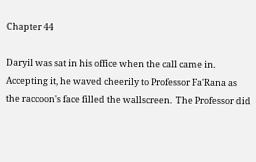Chapter 44

Daryil was sat in his office when the call came in.  Accepting it, he waved cheerily to Professor Fa'Rana as the raccoon's face filled the wallscreen.  The Professor did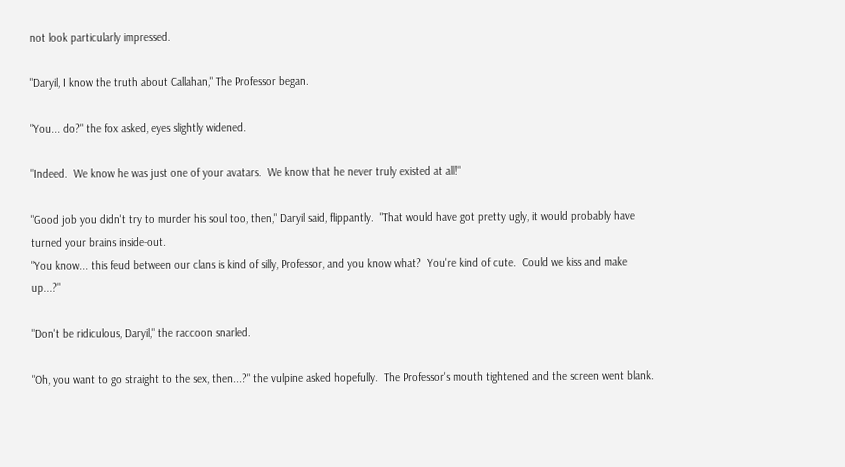not look particularly impressed.

"Daryil, I know the truth about Callahan," The Professor began.

"You... do?" the fox asked, eyes slightly widened.

"Indeed.  We know he was just one of your avatars.  We know that he never truly existed at all!"

"Good job you didn't try to murder his soul too, then," Daryil said, flippantly.  "That would have got pretty ugly, it would probably have turned your brains inside-out.
"You know... this feud between our clans is kind of silly, Professor, and you know what?  You're kind of cute.  Could we kiss and make up...?"

"Don't be ridiculous, Daryil," the raccoon snarled.

"Oh, you want to go straight to the sex, then...?" the vulpine asked hopefully.  The Professor's mouth tightened and the screen went blank.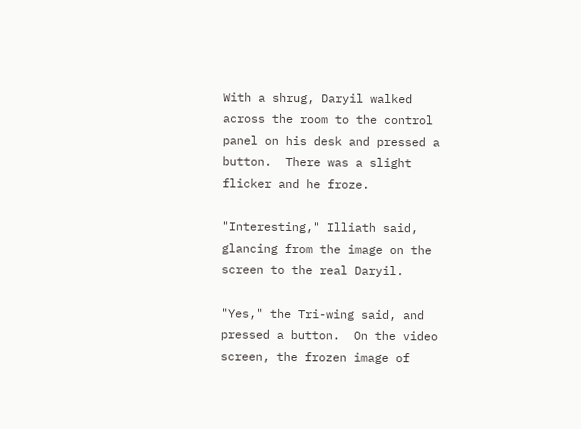With a shrug, Daryil walked across the room to the control panel on his desk and pressed a button.  There was a slight flicker and he froze.

"Interesting," Illiath said, glancing from the image on the screen to the real Daryil.

"Yes," the Tri-wing said, and pressed a button.  On the video screen, the frozen image of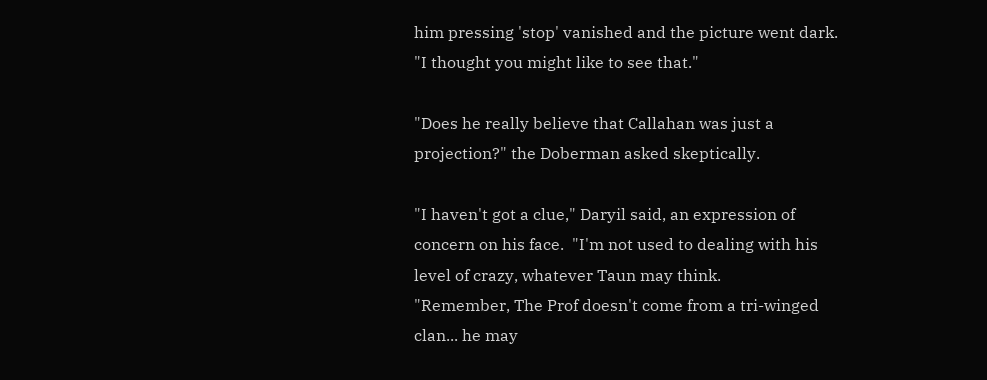him pressing 'stop' vanished and the picture went dark.  "I thought you might like to see that."

"Does he really believe that Callahan was just a projection?" the Doberman asked skeptically.

"I haven't got a clue," Daryil said, an expression of concern on his face.  "I'm not used to dealing with his level of crazy, whatever Taun may think.
"Remember, The Prof doesn't come from a tri-winged clan... he may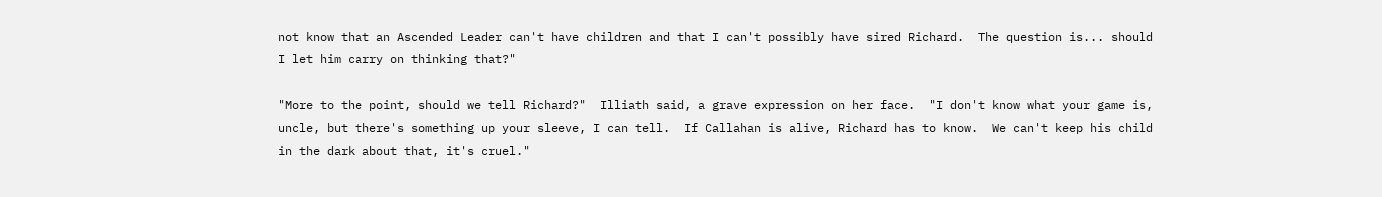not know that an Ascended Leader can't have children and that I can't possibly have sired Richard.  The question is... should I let him carry on thinking that?"

"More to the point, should we tell Richard?"  Illiath said, a grave expression on her face.  "I don't know what your game is, uncle, but there's something up your sleeve, I can tell.  If Callahan is alive, Richard has to know.  We can't keep his child in the dark about that, it's cruel."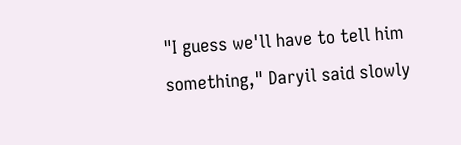"I guess we'll have to tell him something," Daryil said slowly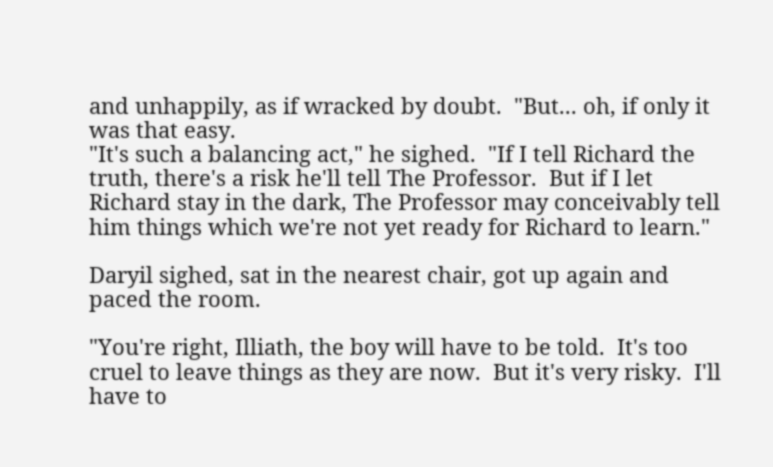and unhappily, as if wracked by doubt.  "But... oh, if only it was that easy.
"It's such a balancing act," he sighed.  "If I tell Richard the truth, there's a risk he'll tell The Professor.  But if I let Richard stay in the dark, The Professor may conceivably tell him things which we're not yet ready for Richard to learn."

Daryil sighed, sat in the nearest chair, got up again and paced the room.

"You're right, Illiath, the boy will have to be told.  It's too cruel to leave things as they are now.  But it's very risky.  I'll have to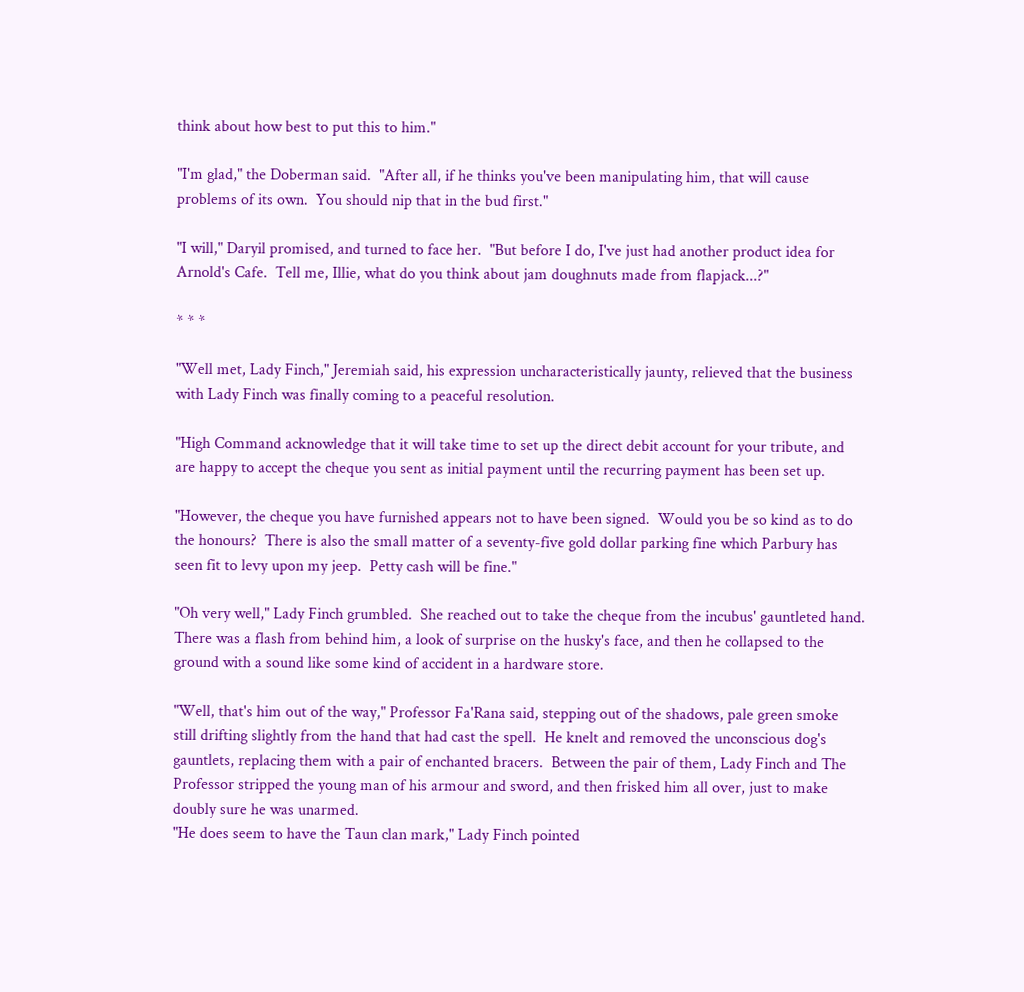think about how best to put this to him."

"I'm glad," the Doberman said.  "After all, if he thinks you've been manipulating him, that will cause problems of its own.  You should nip that in the bud first."

"I will," Daryil promised, and turned to face her.  "But before I do, I've just had another product idea for Arnold's Cafe.  Tell me, Illie, what do you think about jam doughnuts made from flapjack...?"

* * *

"Well met, Lady Finch," Jeremiah said, his expression uncharacteristically jaunty, relieved that the business with Lady Finch was finally coming to a peaceful resolution.

"High Command acknowledge that it will take time to set up the direct debit account for your tribute, and are happy to accept the cheque you sent as initial payment until the recurring payment has been set up.

"However, the cheque you have furnished appears not to have been signed.  Would you be so kind as to do the honours?  There is also the small matter of a seventy-five gold dollar parking fine which Parbury has seen fit to levy upon my jeep.  Petty cash will be fine."

"Oh very well," Lady Finch grumbled.  She reached out to take the cheque from the incubus' gauntleted hand.  There was a flash from behind him, a look of surprise on the husky's face, and then he collapsed to the ground with a sound like some kind of accident in a hardware store.

"Well, that's him out of the way," Professor Fa'Rana said, stepping out of the shadows, pale green smoke still drifting slightly from the hand that had cast the spell.  He knelt and removed the unconscious dog's gauntlets, replacing them with a pair of enchanted bracers.  Between the pair of them, Lady Finch and The Professor stripped the young man of his armour and sword, and then frisked him all over, just to make doubly sure he was unarmed.
"He does seem to have the Taun clan mark," Lady Finch pointed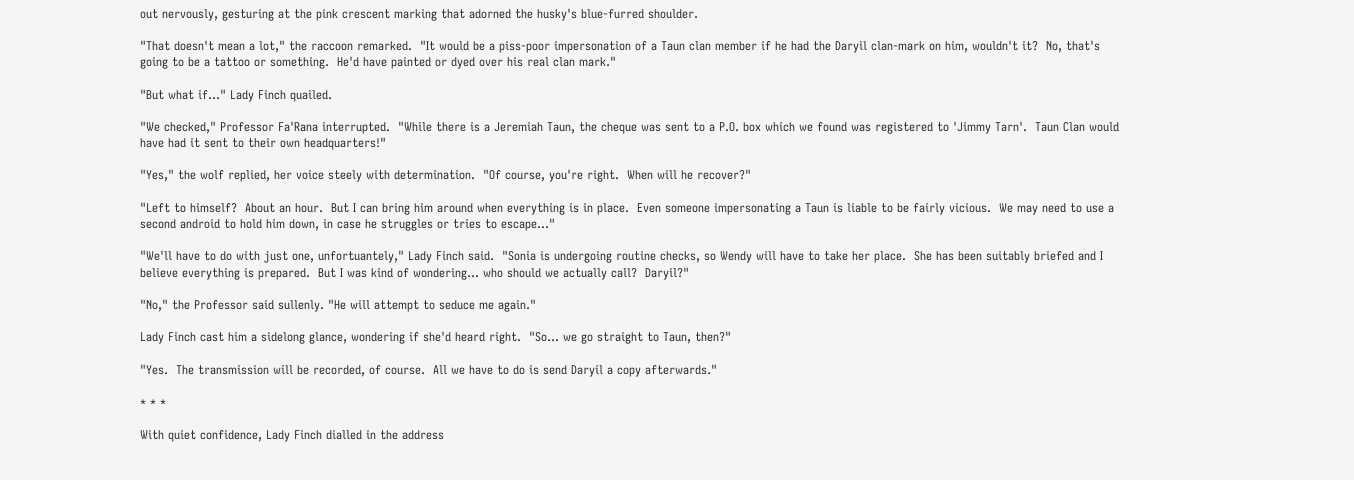out nervously, gesturing at the pink crescent marking that adorned the husky's blue-furred shoulder.

"That doesn't mean a lot," the raccoon remarked.  "It would be a piss-poor impersonation of a Taun clan member if he had the Daryil clan-mark on him, wouldn't it?  No, that's going to be a tattoo or something.  He'd have painted or dyed over his real clan mark."

"But what if..." Lady Finch quailed.

"We checked," Professor Fa'Rana interrupted.  "While there is a Jeremiah Taun, the cheque was sent to a P.O. box which we found was registered to 'Jimmy Tarn'.  Taun Clan would have had it sent to their own headquarters!"

"Yes," the wolf replied, her voice steely with determination.  "Of course, you're right.  When will he recover?"

"Left to himself?  About an hour.  But I can bring him around when everything is in place.  Even someone impersonating a Taun is liable to be fairly vicious.  We may need to use a second android to hold him down, in case he struggles or tries to escape..."

"We'll have to do with just one, unfortuantely," Lady Finch said.  "Sonia is undergoing routine checks, so Wendy will have to take her place.  She has been suitably briefed and I believe everything is prepared.  But I was kind of wondering... who should we actually call?  Daryil?"

"No," the Professor said sullenly. "He will attempt to seduce me again."

Lady Finch cast him a sidelong glance, wondering if she'd heard right.  "So... we go straight to Taun, then?"

"Yes.  The transmission will be recorded, of course.  All we have to do is send Daryil a copy afterwards."

* * *

With quiet confidence, Lady Finch dialled in the address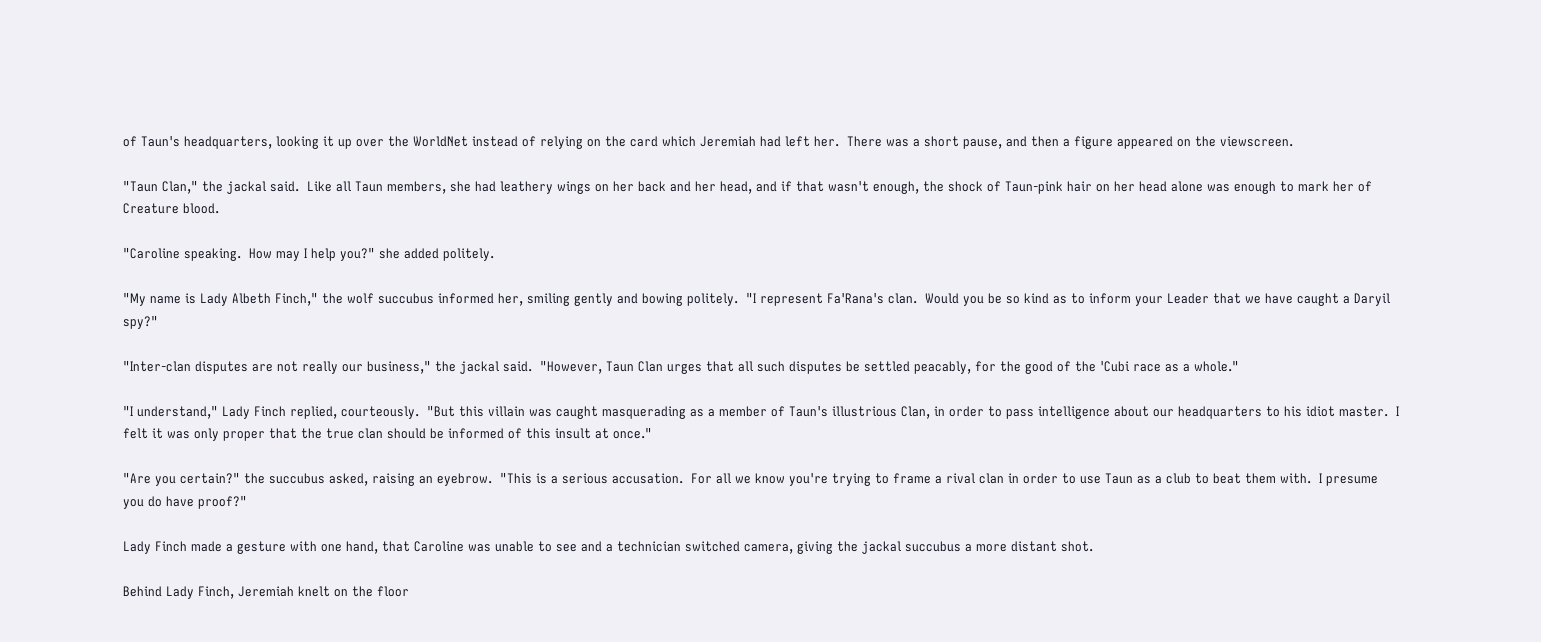of Taun's headquarters, looking it up over the WorldNet instead of relying on the card which Jeremiah had left her.  There was a short pause, and then a figure appeared on the viewscreen.

"Taun Clan," the jackal said.  Like all Taun members, she had leathery wings on her back and her head, and if that wasn't enough, the shock of Taun-pink hair on her head alone was enough to mark her of Creature blood.

"Caroline speaking.  How may I help you?" she added politely.

"My name is Lady Albeth Finch," the wolf succubus informed her, smiling gently and bowing politely.  "I represent Fa'Rana's clan.  Would you be so kind as to inform your Leader that we have caught a Daryil spy?"

"Inter-clan disputes are not really our business," the jackal said.  "However, Taun Clan urges that all such disputes be settled peacably, for the good of the 'Cubi race as a whole."

"I understand," Lady Finch replied, courteously.  "But this villain was caught masquerading as a member of Taun's illustrious Clan, in order to pass intelligence about our headquarters to his idiot master.  I felt it was only proper that the true clan should be informed of this insult at once."

"Are you certain?" the succubus asked, raising an eyebrow.  "This is a serious accusation.  For all we know you're trying to frame a rival clan in order to use Taun as a club to beat them with.  I presume you do have proof?"

Lady Finch made a gesture with one hand, that Caroline was unable to see and a technician switched camera, giving the jackal succubus a more distant shot.

Behind Lady Finch, Jeremiah knelt on the floor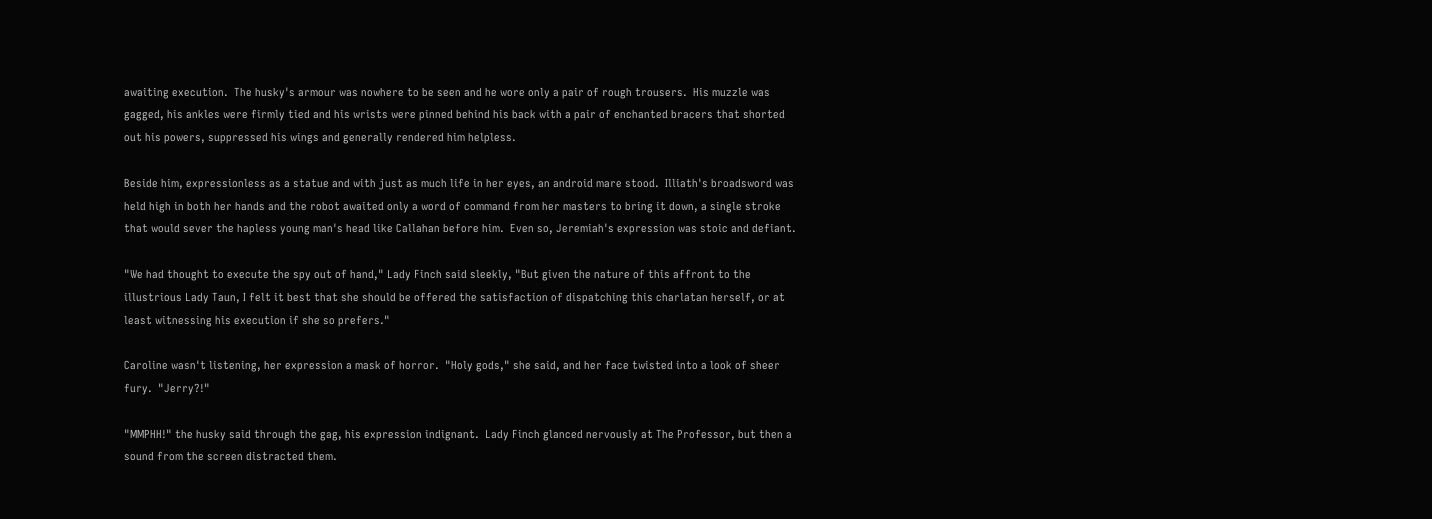awaiting execution.  The husky's armour was nowhere to be seen and he wore only a pair of rough trousers.  His muzzle was gagged, his ankles were firmly tied and his wrists were pinned behind his back with a pair of enchanted bracers that shorted out his powers, suppressed his wings and generally rendered him helpless.

Beside him, expressionless as a statue and with just as much life in her eyes, an android mare stood.  Illiath's broadsword was held high in both her hands and the robot awaited only a word of command from her masters to bring it down, a single stroke that would sever the hapless young man's head like Callahan before him.  Even so, Jeremiah's expression was stoic and defiant.

"We had thought to execute the spy out of hand," Lady Finch said sleekly, "But given the nature of this affront to the illustrious Lady Taun, I felt it best that she should be offered the satisfaction of dispatching this charlatan herself, or at least witnessing his execution if she so prefers."

Caroline wasn't listening, her expression a mask of horror.  "Holy gods," she said, and her face twisted into a look of sheer fury.  "Jerry?!"

"MMPHH!" the husky said through the gag, his expression indignant.  Lady Finch glanced nervously at The Professor, but then a sound from the screen distracted them.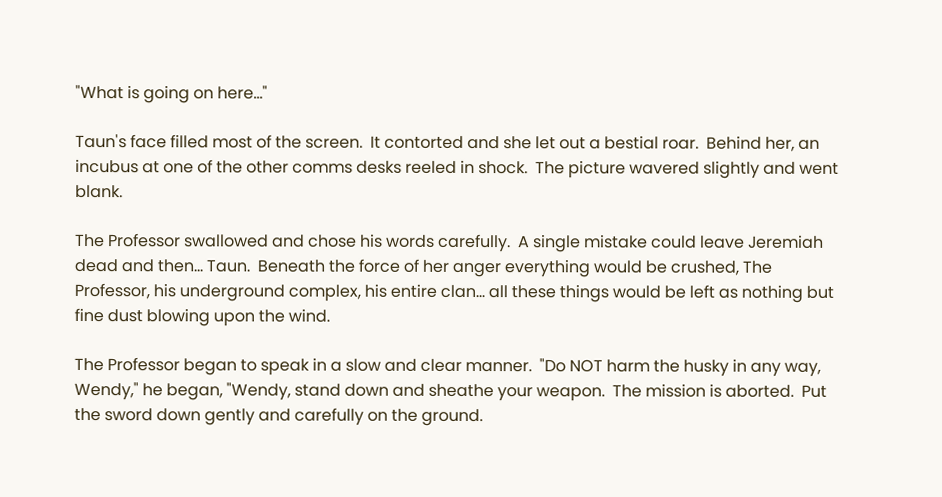"What is going on here..."

Taun's face filled most of the screen.  It contorted and she let out a bestial roar.  Behind her, an incubus at one of the other comms desks reeled in shock.  The picture wavered slightly and went blank.

The Professor swallowed and chose his words carefully.  A single mistake could leave Jeremiah dead and then... Taun.  Beneath the force of her anger everything would be crushed, The Professor, his underground complex, his entire clan... all these things would be left as nothing but fine dust blowing upon the wind.

The Professor began to speak in a slow and clear manner.  "Do NOT harm the husky in any way, Wendy," he began, "Wendy, stand down and sheathe your weapon.  The mission is aborted.  Put the sword down gently and carefully on the ground.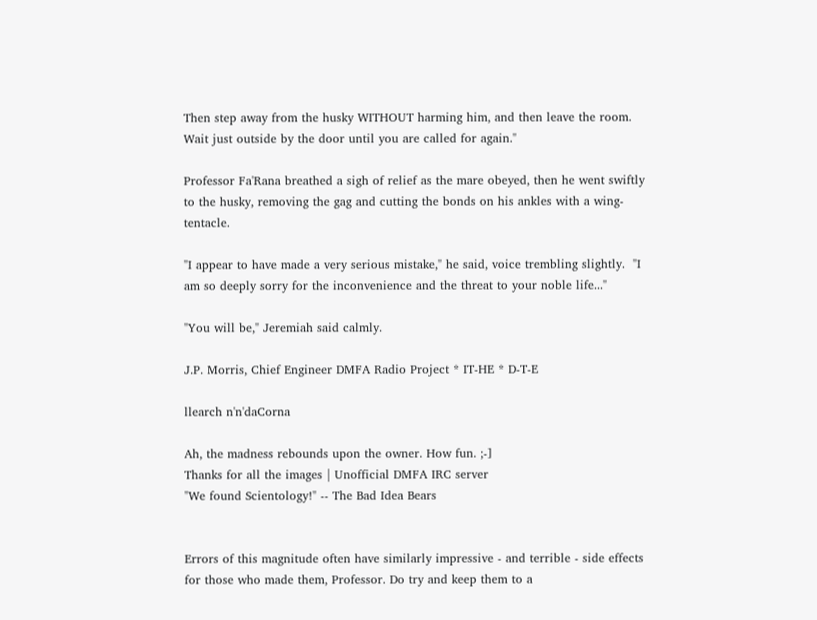Then step away from the husky WITHOUT harming him, and then leave the room.  Wait just outside by the door until you are called for again."

Professor Fa'Rana breathed a sigh of relief as the mare obeyed, then he went swiftly to the husky, removing the gag and cutting the bonds on his ankles with a wing-tentacle.

"I appear to have made a very serious mistake," he said, voice trembling slightly.  "I am so deeply sorry for the inconvenience and the threat to your noble life..."

"You will be," Jeremiah said calmly.

J.P. Morris, Chief Engineer DMFA Radio Project * IT-HE * D-T-E

llearch n'n'daCorna

Ah, the madness rebounds upon the owner. How fun. ;-]
Thanks for all the images | Unofficial DMFA IRC server
"We found Scientology!" -- The Bad Idea Bears


Errors of this magnitude often have similarly impressive - and terrible - side effects for those who made them, Professor. Do try and keep them to a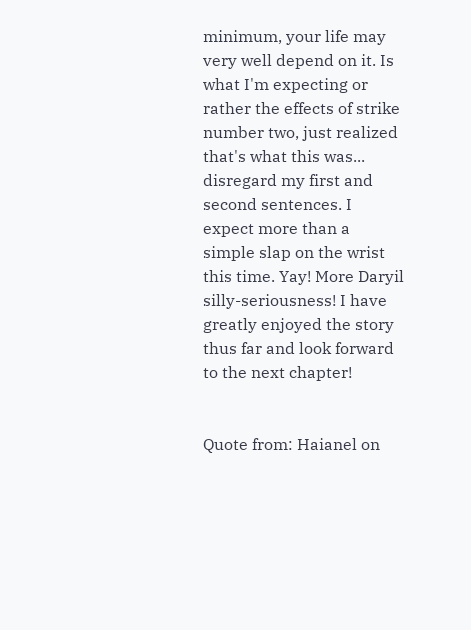minimum, your life may very well depend on it. Is what I'm expecting or rather the effects of strike number two, just realized that's what this was... disregard my first and second sentences. I expect more than a simple slap on the wrist this time. Yay! More Daryil silly-seriousness! I have greatly enjoyed the story thus far and look forward to the next chapter!


Quote from: Haianel on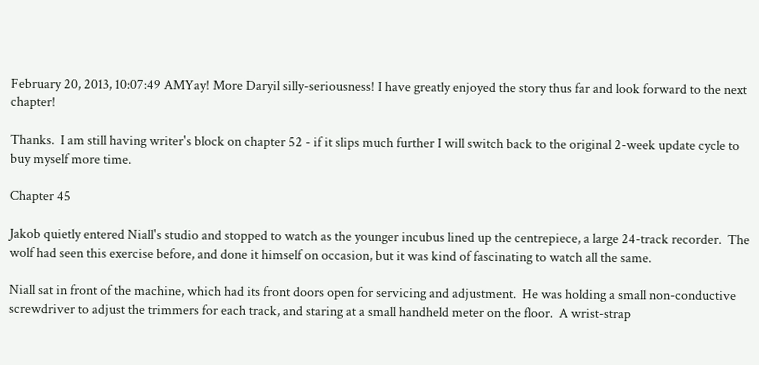February 20, 2013, 10:07:49 AMYay! More Daryil silly-seriousness! I have greatly enjoyed the story thus far and look forward to the next chapter!

Thanks.  I am still having writer's block on chapter 52 - if it slips much further I will switch back to the original 2-week update cycle to buy myself more time.

Chapter 45

Jakob quietly entered Niall's studio and stopped to watch as the younger incubus lined up the centrepiece, a large 24-track recorder.  The wolf had seen this exercise before, and done it himself on occasion, but it was kind of fascinating to watch all the same.

Niall sat in front of the machine, which had its front doors open for servicing and adjustment.  He was holding a small non-conductive screwdriver to adjust the trimmers for each track, and staring at a small handheld meter on the floor.  A wrist-strap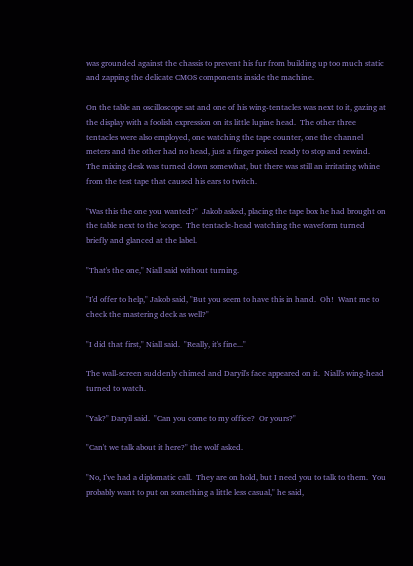was grounded against the chassis to prevent his fur from building up too much static and zapping the delicate CMOS components inside the machine.

On the table an oscilloscope sat and one of his wing-tentacles was next to it, gazing at the display with a foolish expression on its little lupine head.  The other three tentacles were also employed, one watching the tape counter, one the channel meters and the other had no head, just a finger poised ready to stop and rewind.  The mixing desk was turned down somewhat, but there was still an irritating whine from the test tape that caused his ears to twitch.

"Was this the one you wanted?"  Jakob asked, placing the tape box he had brought on the table next to the 'scope.  The tentacle-head watching the waveform turned briefly and glanced at the label.

"That's the one," Niall said without turning.

"I'd offer to help," Jakob said, "But you seem to have this in hand.  Oh!  Want me to check the mastering deck as well?"

"I did that first," Niall said.  "Really, it's fine..."

The wall-screen suddenly chimed and Daryil's face appeared on it.  Niall's wing-head turned to watch.

"Yak?" Daryil said.  "Can you come to my office?  Or yours?"

"Can't we talk about it here?" the wolf asked.

"No, I've had a diplomatic call.  They are on hold, but I need you to talk to them.  You probably want to put on something a little less casual," he said,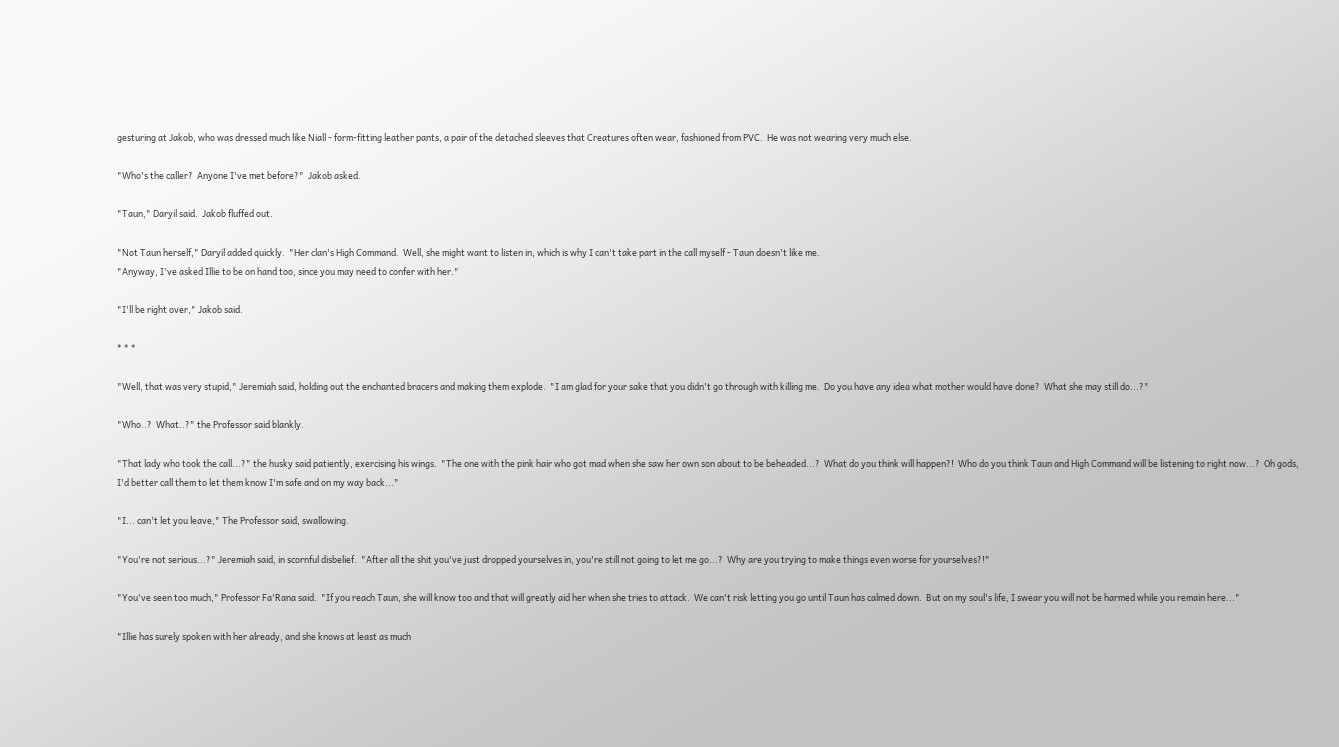gesturing at Jakob, who was dressed much like Niall - form-fitting leather pants, a pair of the detached sleeves that Creatures often wear, fashioned from PVC.  He was not wearing very much else.

"Who's the caller?  Anyone I've met before?"  Jakob asked.

"Taun," Daryil said.  Jakob fluffed out.

"Not Taun herself," Daryil added quickly.  "Her clan's High Command.  Well, she might want to listen in, which is why I can't take part in the call myself - Taun doesn't like me.
"Anyway, I've asked Illie to be on hand too, since you may need to confer with her."

"I'll be right over," Jakob said.

* * *

"Well, that was very stupid," Jeremiah said, holding out the enchanted bracers and making them explode.  "I am glad for your sake that you didn't go through with killing me.  Do you have any idea what mother would have done?  What she may still do...?"

"Who..?  What..?" the Professor said blankly.

"That lady who took the call...?" the husky said patiently, exercising his wings.  "The one with the pink hair who got mad when she saw her own son about to be beheaded...?  What do you think will happen?!  Who do you think Taun and High Command will be listening to right now...?  Oh gods, I'd better call them to let them know I'm safe and on my way back..."

"I... can't let you leave," The Professor said, swallowing.

"You're not serious...?" Jeremiah said, in scornful disbelief.  "After all the shit you've just dropped yourselves in, you're still not going to let me go...?  Why are you trying to make things even worse for yourselves?!"

"You've seen too much," Professor Fa'Rana said.  "If you reach Taun, she will know too and that will greatly aid her when she tries to attack.  We can't risk letting you go until Taun has calmed down.  But on my soul's life, I swear you will not be harmed while you remain here..."

"Illie has surely spoken with her already, and she knows at least as much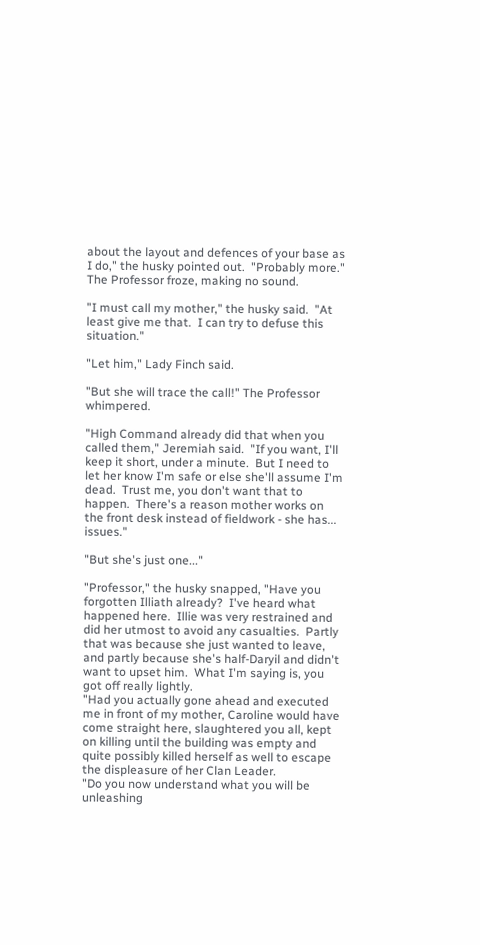about the layout and defences of your base as I do," the husky pointed out.  "Probably more."  The Professor froze, making no sound.

"I must call my mother," the husky said.  "At least give me that.  I can try to defuse this situation."

"Let him," Lady Finch said.

"But she will trace the call!" The Professor whimpered.

"High Command already did that when you called them," Jeremiah said.  "If you want, I'll keep it short, under a minute.  But I need to let her know I'm safe or else she'll assume I'm dead.  Trust me, you don't want that to happen.  There's a reason mother works on the front desk instead of fieldwork - she has... issues."

"But she's just one..."

"Professor," the husky snapped, "Have you forgotten Illiath already?  I've heard what happened here.  Illie was very restrained and did her utmost to avoid any casualties.  Partly that was because she just wanted to leave, and partly because she's half-Daryil and didn't want to upset him.  What I'm saying is, you got off really lightly.
"Had you actually gone ahead and executed me in front of my mother, Caroline would have come straight here, slaughtered you all, kept on killing until the building was empty and quite possibly killed herself as well to escape the displeasure of her Clan Leader.
"Do you now understand what you will be unleashing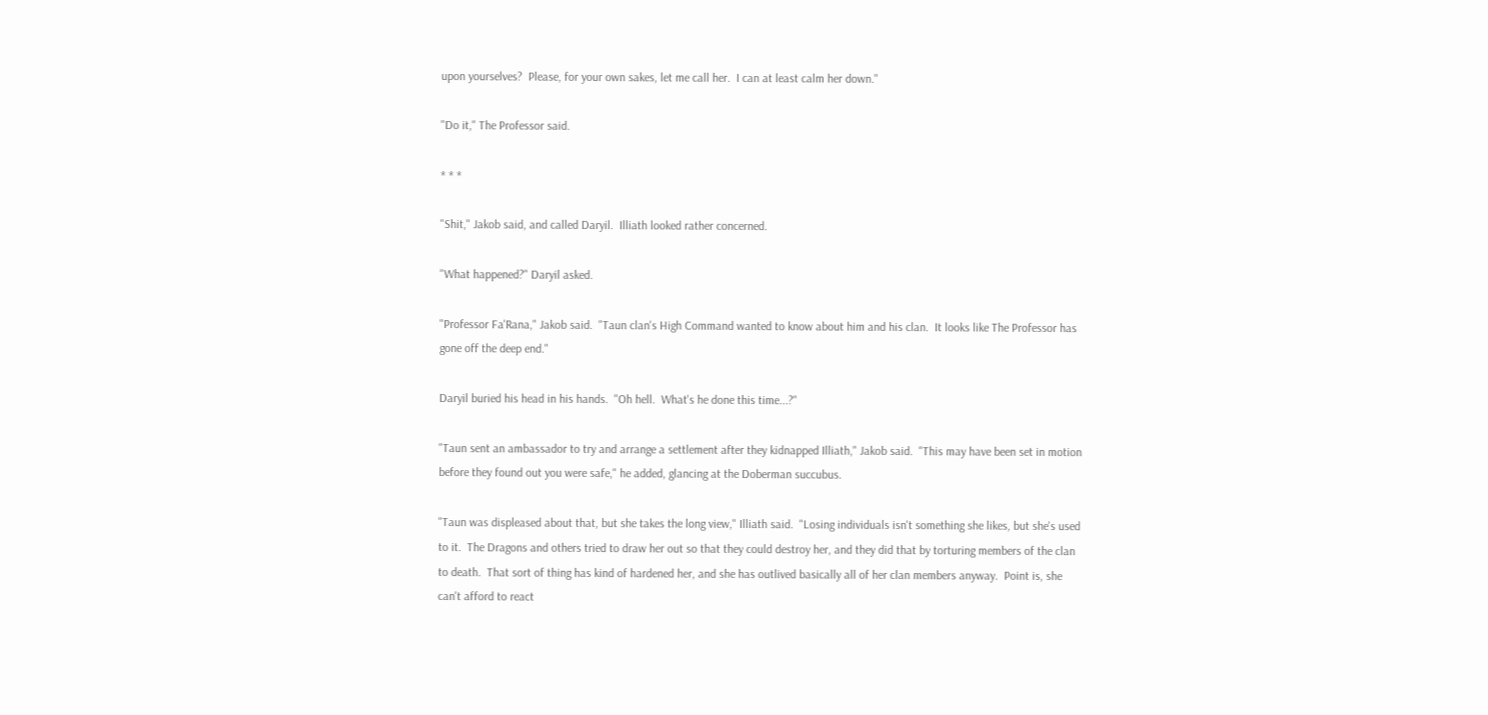upon yourselves?  Please, for your own sakes, let me call her.  I can at least calm her down."

"Do it," The Professor said.

* * *

"Shit," Jakob said, and called Daryil.  Illiath looked rather concerned.

"What happened?" Daryil asked.

"Professor Fa'Rana," Jakob said.  "Taun clan's High Command wanted to know about him and his clan.  It looks like The Professor has gone off the deep end."

Daryil buried his head in his hands.  "Oh hell.  What's he done this time...?"

"Taun sent an ambassador to try and arrange a settlement after they kidnapped Illiath," Jakob said.  "This may have been set in motion before they found out you were safe," he added, glancing at the Doberman succubus.

"Taun was displeased about that, but she takes the long view," Illiath said.  "Losing individuals isn't something she likes, but she's used to it.  The Dragons and others tried to draw her out so that they could destroy her, and they did that by torturing members of the clan to death.  That sort of thing has kind of hardened her, and she has outlived basically all of her clan members anyway.  Point is, she can't afford to react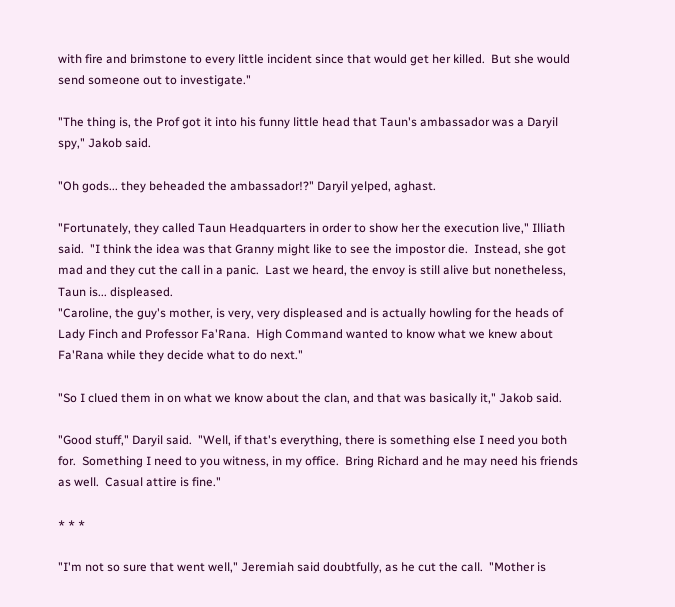with fire and brimstone to every little incident since that would get her killed.  But she would send someone out to investigate."

"The thing is, the Prof got it into his funny little head that Taun's ambassador was a Daryil spy," Jakob said.

"Oh gods... they beheaded the ambassador!?" Daryil yelped, aghast.

"Fortunately, they called Taun Headquarters in order to show her the execution live," Illiath said.  "I think the idea was that Granny might like to see the impostor die.  Instead, she got mad and they cut the call in a panic.  Last we heard, the envoy is still alive but nonetheless, Taun is... displeased.
"Caroline, the guy's mother, is very, very displeased and is actually howling for the heads of Lady Finch and Professor Fa'Rana.  High Command wanted to know what we knew about Fa'Rana while they decide what to do next."

"So I clued them in on what we know about the clan, and that was basically it," Jakob said.

"Good stuff," Daryil said.  "Well, if that's everything, there is something else I need you both for.  Something I need to you witness, in my office.  Bring Richard and he may need his friends as well.  Casual attire is fine."

* * *

"I'm not so sure that went well," Jeremiah said doubtfully, as he cut the call.  "Mother is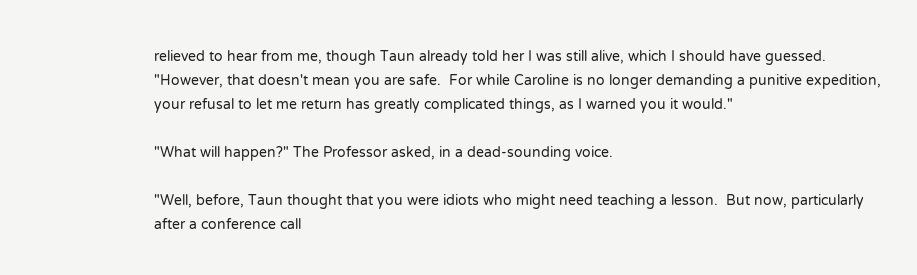relieved to hear from me, though Taun already told her I was still alive, which I should have guessed.
"However, that doesn't mean you are safe.  For while Caroline is no longer demanding a punitive expedition, your refusal to let me return has greatly complicated things, as I warned you it would."

"What will happen?" The Professor asked, in a dead-sounding voice.

"Well, before, Taun thought that you were idiots who might need teaching a lesson.  But now, particularly after a conference call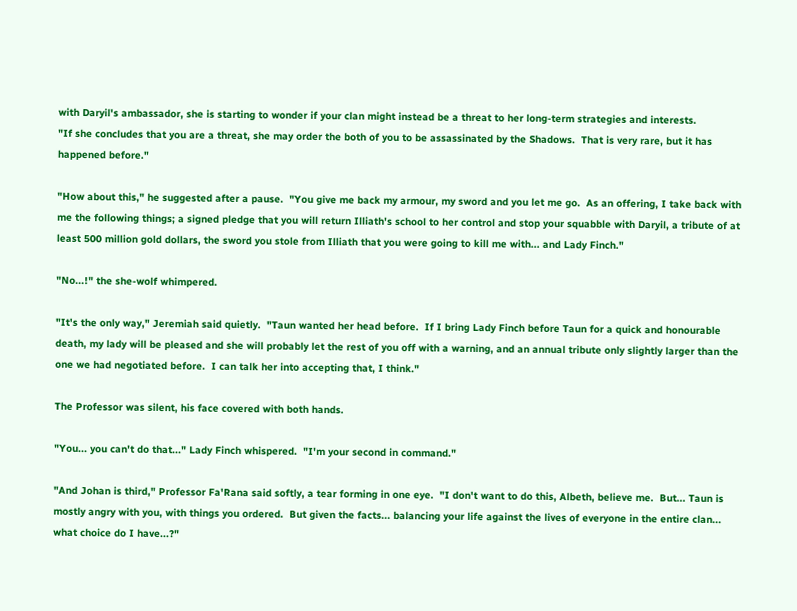with Daryil's ambassador, she is starting to wonder if your clan might instead be a threat to her long-term strategies and interests.
"If she concludes that you are a threat, she may order the both of you to be assassinated by the Shadows.  That is very rare, but it has happened before."

"How about this," he suggested after a pause.  "You give me back my armour, my sword and you let me go.  As an offering, I take back with me the following things; a signed pledge that you will return Illiath's school to her control and stop your squabble with Daryil, a tribute of at least 500 million gold dollars, the sword you stole from Illiath that you were going to kill me with... and Lady Finch."

"No...!" the she-wolf whimpered.

"It's the only way," Jeremiah said quietly.  "Taun wanted her head before.  If I bring Lady Finch before Taun for a quick and honourable death, my lady will be pleased and she will probably let the rest of you off with a warning, and an annual tribute only slightly larger than the one we had negotiated before.  I can talk her into accepting that, I think."

The Professor was silent, his face covered with both hands.

"You... you can't do that..." Lady Finch whispered.  "I'm your second in command."

"And Johan is third," Professor Fa'Rana said softly, a tear forming in one eye.  "I don't want to do this, Albeth, believe me.  But... Taun is mostly angry with you, with things you ordered.  But given the facts... balancing your life against the lives of everyone in the entire clan... what choice do I have...?"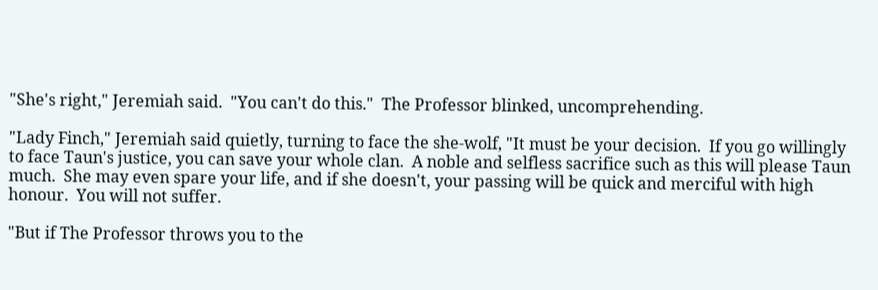"She's right," Jeremiah said.  "You can't do this."  The Professor blinked, uncomprehending.

"Lady Finch," Jeremiah said quietly, turning to face the she-wolf, "It must be your decision.  If you go willingly to face Taun's justice, you can save your whole clan.  A noble and selfless sacrifice such as this will please Taun much.  She may even spare your life, and if she doesn't, your passing will be quick and merciful with high honour.  You will not suffer.

"But if The Professor throws you to the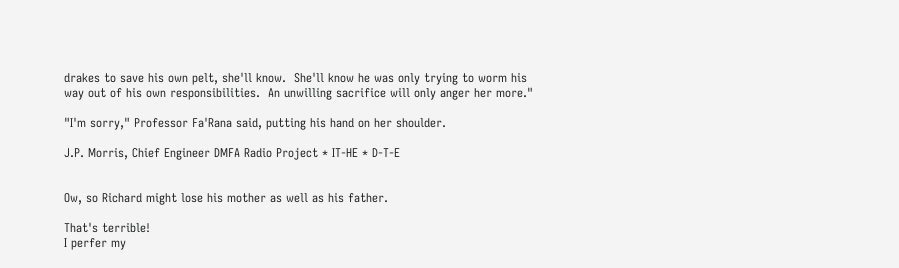drakes to save his own pelt, she'll know.  She'll know he was only trying to worm his way out of his own responsibilities.  An unwilling sacrifice will only anger her more."

"I'm sorry," Professor Fa'Rana said, putting his hand on her shoulder.

J.P. Morris, Chief Engineer DMFA Radio Project * IT-HE * D-T-E


Ow, so Richard might lose his mother as well as his father.

That's terrible!
I perfer my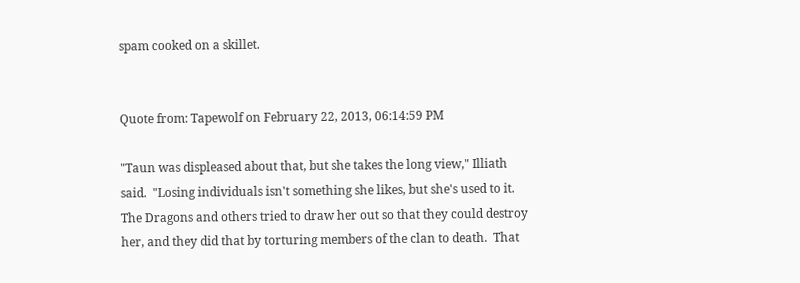spam cooked on a skillet.


Quote from: Tapewolf on February 22, 2013, 06:14:59 PM

"Taun was displeased about that, but she takes the long view," Illiath said.  "Losing individuals isn't something she likes, but she's used to it.  The Dragons and others tried to draw her out so that they could destroy her, and they did that by torturing members of the clan to death.  That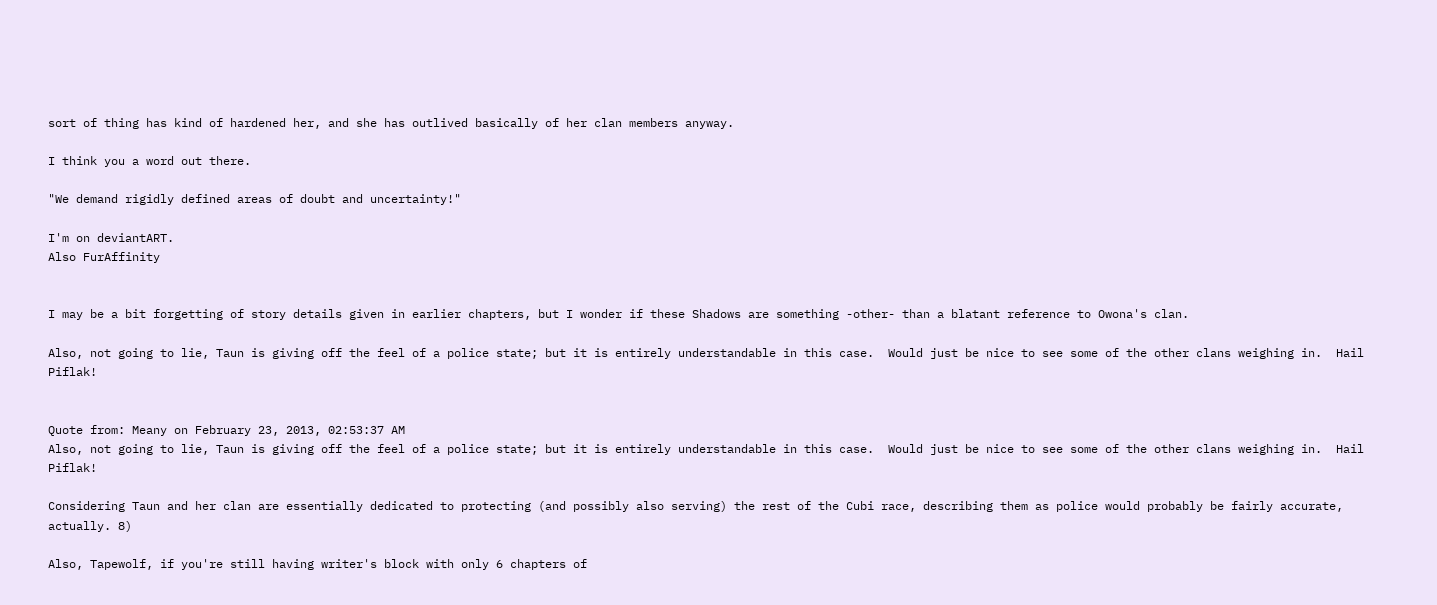sort of thing has kind of hardened her, and she has outlived basically of her clan members anyway.

I think you a word out there.

"We demand rigidly defined areas of doubt and uncertainty!"

I'm on deviantART.
Also FurAffinity


I may be a bit forgetting of story details given in earlier chapters, but I wonder if these Shadows are something -other- than a blatant reference to Owona's clan.

Also, not going to lie, Taun is giving off the feel of a police state; but it is entirely understandable in this case.  Would just be nice to see some of the other clans weighing in.  Hail Piflak!


Quote from: Meany on February 23, 2013, 02:53:37 AM
Also, not going to lie, Taun is giving off the feel of a police state; but it is entirely understandable in this case.  Would just be nice to see some of the other clans weighing in.  Hail Piflak!

Considering Taun and her clan are essentially dedicated to protecting (and possibly also serving) the rest of the Cubi race, describing them as police would probably be fairly accurate, actually. 8)

Also, Tapewolf, if you're still having writer's block with only 6 chapters of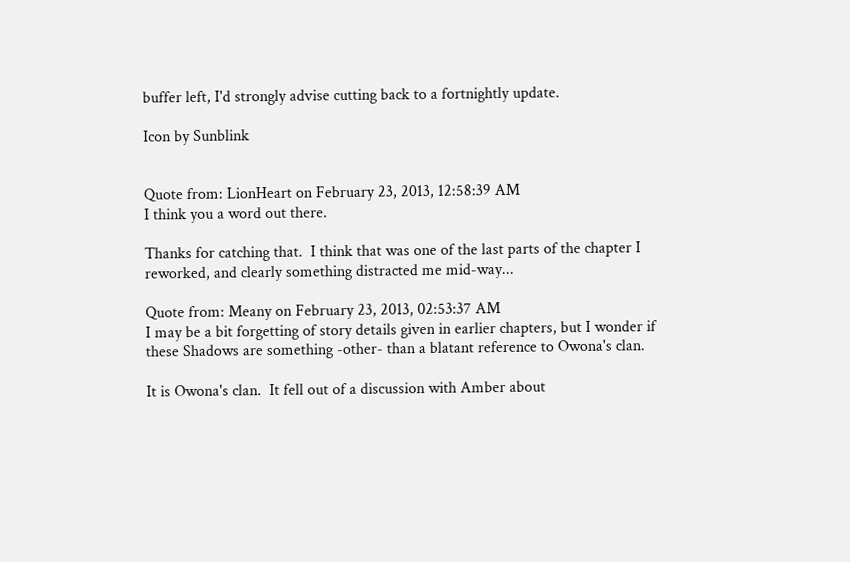buffer left, I'd strongly advise cutting back to a fortnightly update.

Icon by Sunblink


Quote from: LionHeart on February 23, 2013, 12:58:39 AM
I think you a word out there.

Thanks for catching that.  I think that was one of the last parts of the chapter I reworked, and clearly something distracted me mid-way...

Quote from: Meany on February 23, 2013, 02:53:37 AM
I may be a bit forgetting of story details given in earlier chapters, but I wonder if these Shadows are something -other- than a blatant reference to Owona's clan.

It is Owona's clan.  It fell out of a discussion with Amber about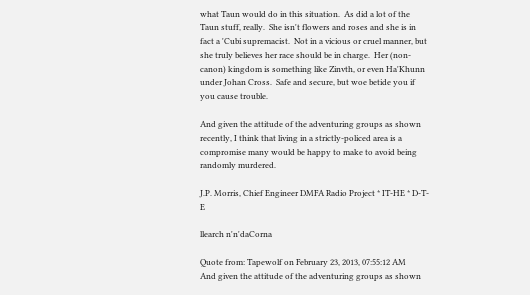what Taun would do in this situation.  As did a lot of the Taun stuff, really.  She isn't flowers and roses and she is in fact a 'Cubi supremacist.  Not in a vicious or cruel manner, but she truly believes her race should be in charge.  Her (non-canon) kingdom is something like Zinvth, or even Ha'Khunn under Johan Cross.  Safe and secure, but woe betide you if you cause trouble.

And given the attitude of the adventuring groups as shown recently, I think that living in a strictly-policed area is a compromise many would be happy to make to avoid being randomly murdered.

J.P. Morris, Chief Engineer DMFA Radio Project * IT-HE * D-T-E

llearch n'n'daCorna

Quote from: Tapewolf on February 23, 2013, 07:55:12 AM
And given the attitude of the adventuring groups as shown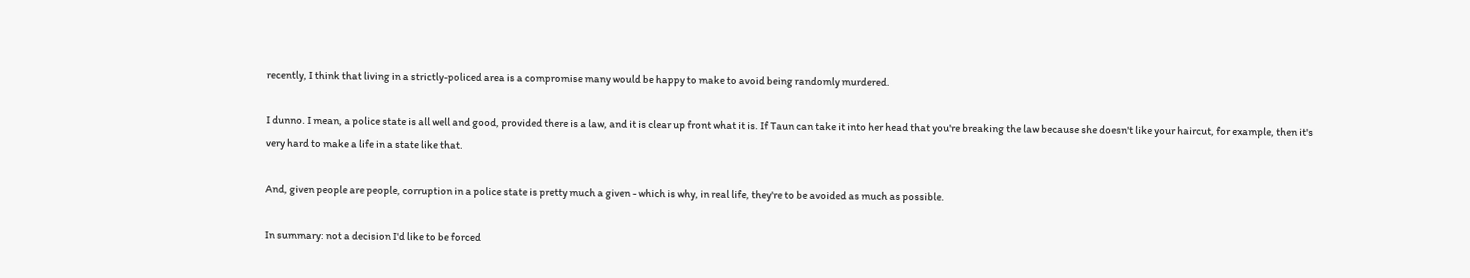recently, I think that living in a strictly-policed area is a compromise many would be happy to make to avoid being randomly murdered.

I dunno. I mean, a police state is all well and good, provided there is a law, and it is clear up front what it is. If Taun can take it into her head that you're breaking the law because she doesn't like your haircut, for example, then it's very hard to make a life in a state like that.

And, given people are people, corruption in a police state is pretty much a given - which is why, in real life, they're to be avoided as much as possible.

In summary: not a decision I'd like to be forced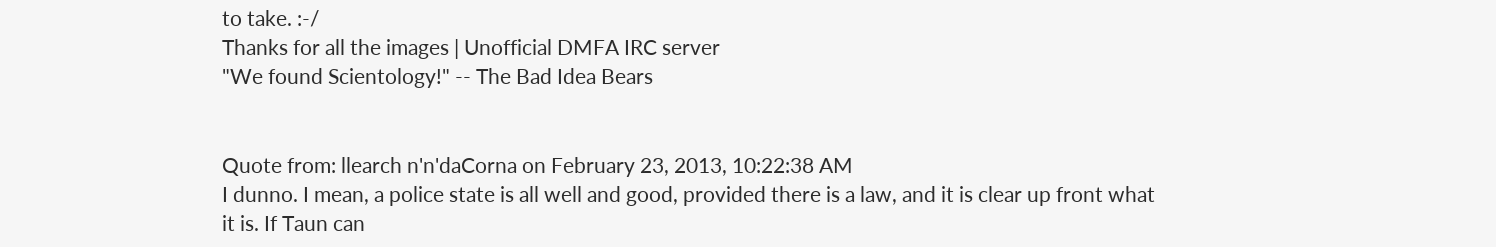to take. :-/
Thanks for all the images | Unofficial DMFA IRC server
"We found Scientology!" -- The Bad Idea Bears


Quote from: llearch n'n'daCorna on February 23, 2013, 10:22:38 AM
I dunno. I mean, a police state is all well and good, provided there is a law, and it is clear up front what it is. If Taun can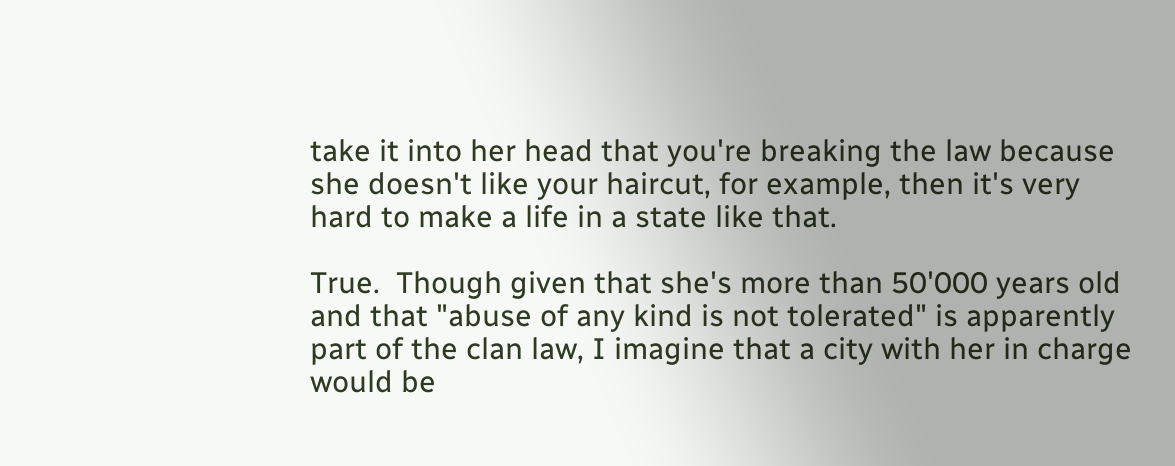take it into her head that you're breaking the law because she doesn't like your haircut, for example, then it's very hard to make a life in a state like that.

True.  Though given that she's more than 50'000 years old and that "abuse of any kind is not tolerated" is apparently part of the clan law, I imagine that a city with her in charge would be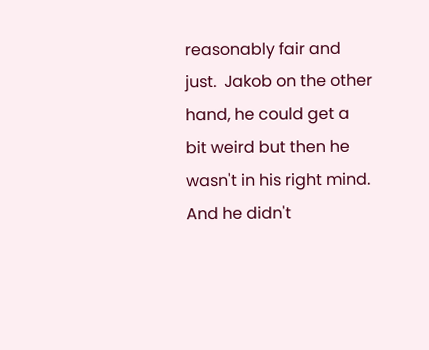reasonably fair and just.  Jakob on the other hand, he could get a bit weird but then he wasn't in his right mind.  And he didn't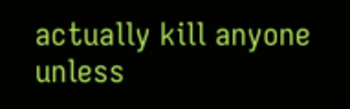actually kill anyone unless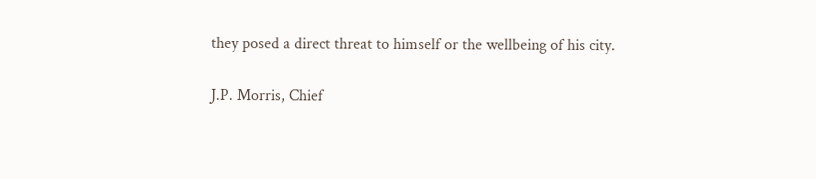they posed a direct threat to himself or the wellbeing of his city.

J.P. Morris, Chief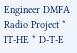Engineer DMFA Radio Project * IT-HE * D-T-E